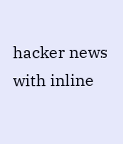hacker news with inline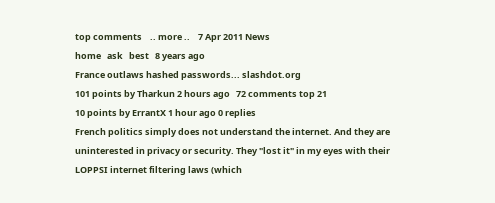top comments    .. more ..    7 Apr 2011 News
home   ask   best   8 years ago
France outlaws hashed passwords... slashdot.org
101 points by Tharkun 2 hours ago   72 comments top 21
10 points by ErrantX 1 hour ago 0 replies
French politics simply does not understand the internet. And they are uninterested in privacy or security. They "lost it" in my eyes with their LOPPSI internet filtering laws (which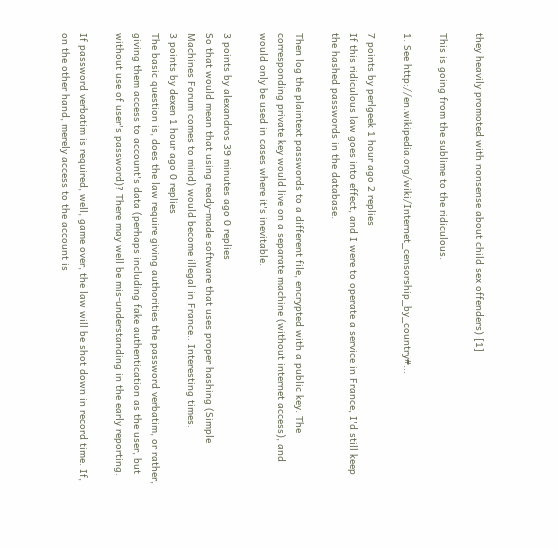they heavily promoted with nonsense about child sex offenders) [1]

This is going from the sublime to the ridiculous.

1. See http://en.wikipedia.org/wiki/Internet_censorship_by_country#...

7 points by perlgeek 1 hour ago 2 replies
If this ridiculous law goes into effect, and I were to operate a service in France, I'd still keep the hashed passwords in the database.

Then log the plaintext passwords to a different file, encrypted with a public key. The corresponding private key would live on a separate machine (without internet access), and would only be used in cases where it's inevitable.

3 points by alexandros 39 minutes ago 0 replies
So that would mean that using ready-made software that uses proper hashing (Simple Machines Forum comes to mind) would become illegal in France.. Interesting times.
3 points by dexen 1 hour ago 0 replies
The basic question is, does the law require giving authorities the password verbatim, or rather, giving them access to account's data (perhaps including fake authentication as the user, but without use of user's password)? There may well be mis-understanding in the early reporting.

If password verbatim is required, well, game over, the law will be shot down in record time. If, on the other hand, merely access to the account is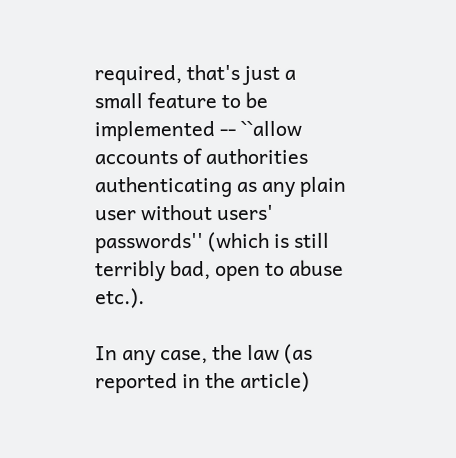required, that's just a small feature to be implemented -- ``allow accounts of authorities authenticating as any plain user without users' passwords'' (which is still terribly bad, open to abuse etc.).

In any case, the law (as reported in the article)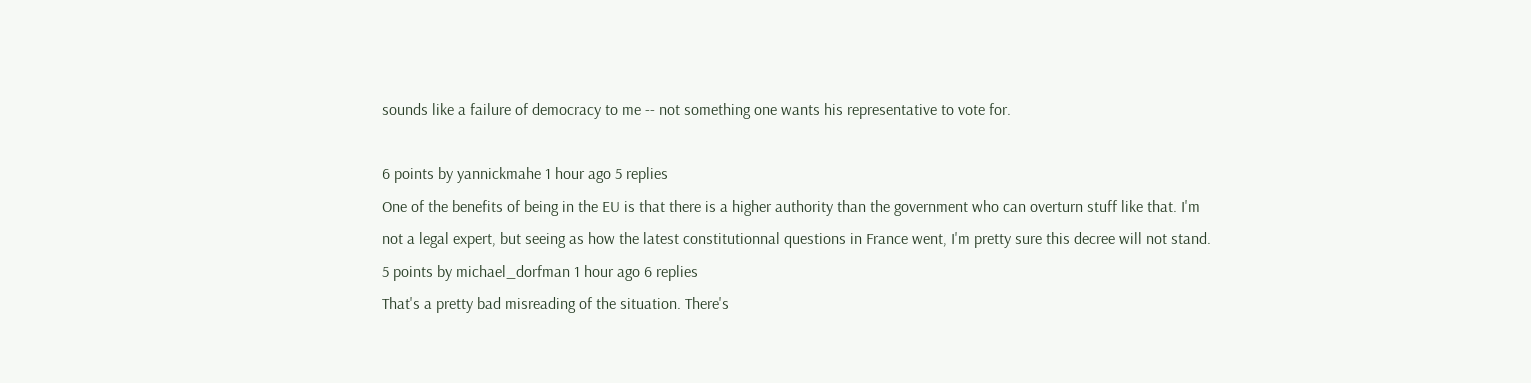sounds like a failure of democracy to me -- not something one wants his representative to vote for.

6 points by yannickmahe 1 hour ago 5 replies
One of the benefits of being in the EU is that there is a higher authority than the government who can overturn stuff like that. I'm not a legal expert, but seeing as how the latest constitutionnal questions in France went, I'm pretty sure this decree will not stand.
5 points by michael_dorfman 1 hour ago 6 replies
That's a pretty bad misreading of the situation. There's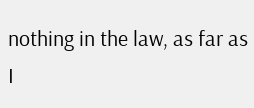nothing in the law, as far as I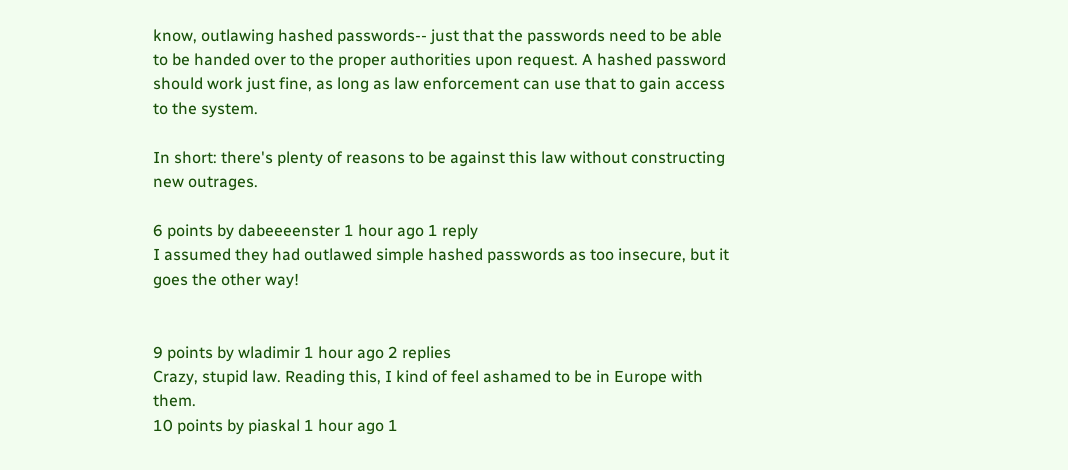know, outlawing hashed passwords-- just that the passwords need to be able to be handed over to the proper authorities upon request. A hashed password should work just fine, as long as law enforcement can use that to gain access to the system.

In short: there's plenty of reasons to be against this law without constructing new outrages.

6 points by dabeeeenster 1 hour ago 1 reply
I assumed they had outlawed simple hashed passwords as too insecure, but it goes the other way!


9 points by wladimir 1 hour ago 2 replies
Crazy, stupid law. Reading this, I kind of feel ashamed to be in Europe with them.
10 points by piaskal 1 hour ago 1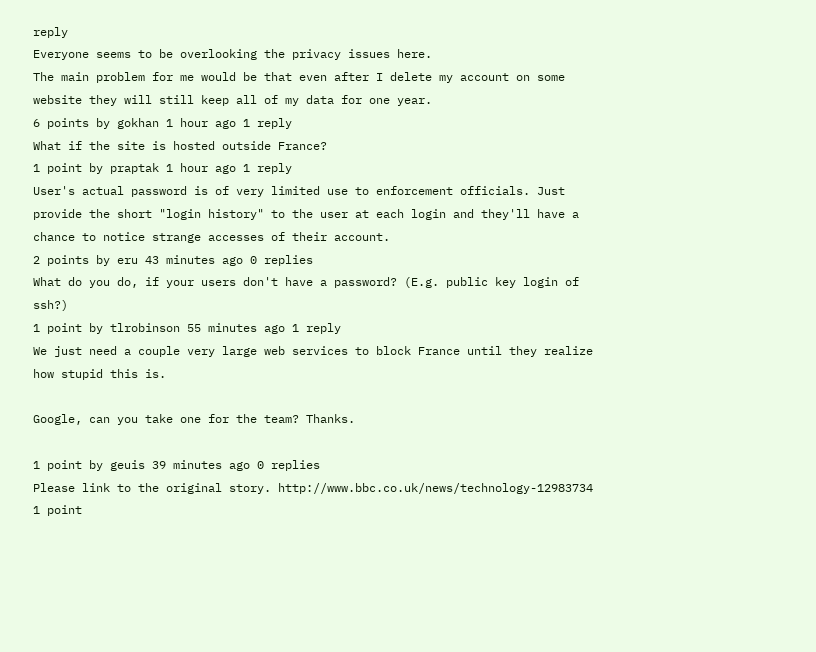reply
Everyone seems to be overlooking the privacy issues here.
The main problem for me would be that even after I delete my account on some website they will still keep all of my data for one year.
6 points by gokhan 1 hour ago 1 reply
What if the site is hosted outside France?
1 point by praptak 1 hour ago 1 reply
User's actual password is of very limited use to enforcement officials. Just provide the short "login history" to the user at each login and they'll have a chance to notice strange accesses of their account.
2 points by eru 43 minutes ago 0 replies
What do you do, if your users don't have a password? (E.g. public key login of ssh?)
1 point by tlrobinson 55 minutes ago 1 reply
We just need a couple very large web services to block France until they realize how stupid this is.

Google, can you take one for the team? Thanks.

1 point by geuis 39 minutes ago 0 replies
Please link to the original story. http://www.bbc.co.uk/news/technology-12983734
1 point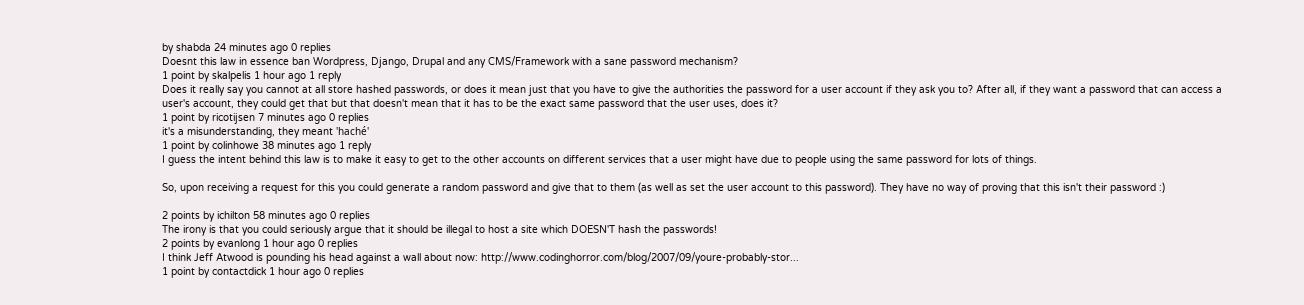by shabda 24 minutes ago 0 replies
Doesnt this law in essence ban Wordpress, Django, Drupal and any CMS/Framework with a sane password mechanism?
1 point by skalpelis 1 hour ago 1 reply
Does it really say you cannot at all store hashed passwords, or does it mean just that you have to give the authorities the password for a user account if they ask you to? After all, if they want a password that can access a user's account, they could get that but that doesn't mean that it has to be the exact same password that the user uses, does it?
1 point by ricotijsen 7 minutes ago 0 replies
it's a misunderstanding, they meant 'haché'
1 point by colinhowe 38 minutes ago 1 reply
I guess the intent behind this law is to make it easy to get to the other accounts on different services that a user might have due to people using the same password for lots of things.

So, upon receiving a request for this you could generate a random password and give that to them (as well as set the user account to this password). They have no way of proving that this isn't their password :)

2 points by ichilton 58 minutes ago 0 replies
The irony is that you could seriously argue that it should be illegal to host a site which DOESN'T hash the passwords!
2 points by evanlong 1 hour ago 0 replies
I think Jeff Atwood is pounding his head against a wall about now: http://www.codinghorror.com/blog/2007/09/youre-probably-stor...
1 point by contactdick 1 hour ago 0 replies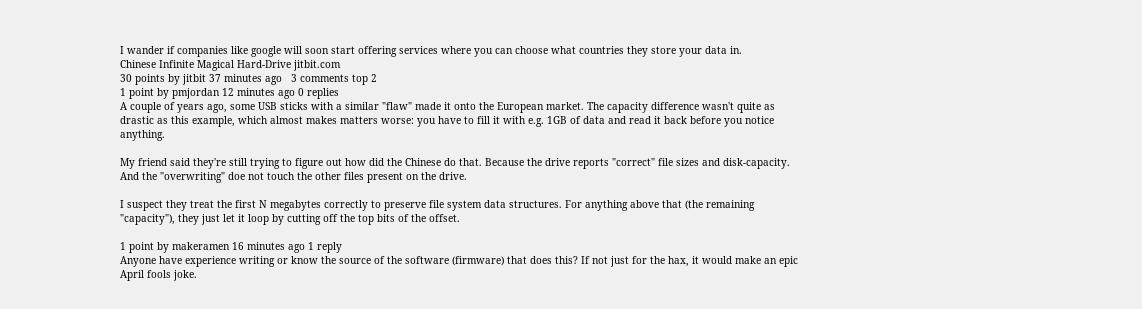I wander if companies like google will soon start offering services where you can choose what countries they store your data in.
Chinese Infinite Magical Hard-Drive jitbit.com
30 points by jitbit 37 minutes ago   3 comments top 2
1 point by pmjordan 12 minutes ago 0 replies
A couple of years ago, some USB sticks with a similar "flaw" made it onto the European market. The capacity difference wasn't quite as drastic as this example, which almost makes matters worse: you have to fill it with e.g. 1GB of data and read it back before you notice anything.

My friend said they're still trying to figure out how did the Chinese do that. Because the drive reports "correct" file sizes and disk-capacity. And the "overwriting" doe not touch the other files present on the drive.

I suspect they treat the first N megabytes correctly to preserve file system data structures. For anything above that (the remaining "capacity"), they just let it loop by cutting off the top bits of the offset.

1 point by makeramen 16 minutes ago 1 reply
Anyone have experience writing or know the source of the software (firmware) that does this? If not just for the hax, it would make an epic April fools joke.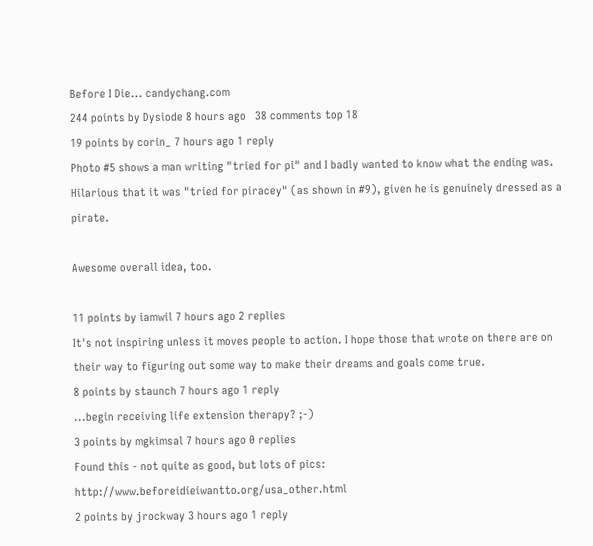Before I Die... candychang.com
244 points by Dysiode 8 hours ago   38 comments top 18
19 points by corin_ 7 hours ago 1 reply
Photo #5 shows a man writing "tried for pi" and I badly wanted to know what the ending was. Hilarious that it was "tried for piracey" (as shown in #9), given he is genuinely dressed as a pirate.

Awesome overall idea, too.

11 points by iamwil 7 hours ago 2 replies
It's not inspiring unless it moves people to action. I hope those that wrote on there are on their way to figuring out some way to make their dreams and goals come true.
8 points by staunch 7 hours ago 1 reply
...begin receiving life extension therapy? ;-)
3 points by mgkimsal 7 hours ago 0 replies
Found this - not quite as good, but lots of pics: http://www.beforeidieiwantto.org/usa_other.html
2 points by jrockway 3 hours ago 1 reply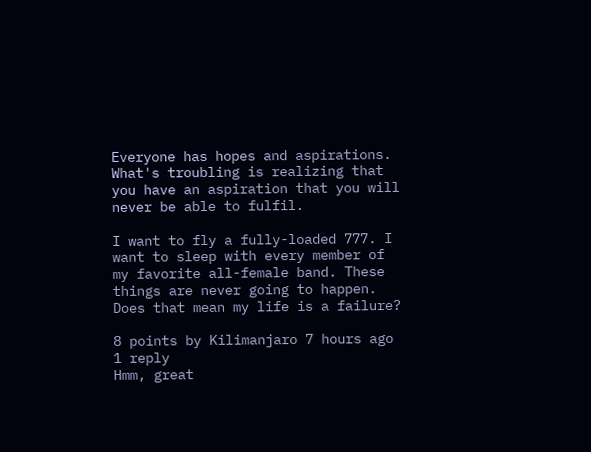Everyone has hopes and aspirations. What's troubling is realizing that you have an aspiration that you will never be able to fulfil.

I want to fly a fully-loaded 777. I want to sleep with every member of my favorite all-female band. These things are never going to happen. Does that mean my life is a failure?

8 points by Kilimanjaro 7 hours ago 1 reply
Hmm, great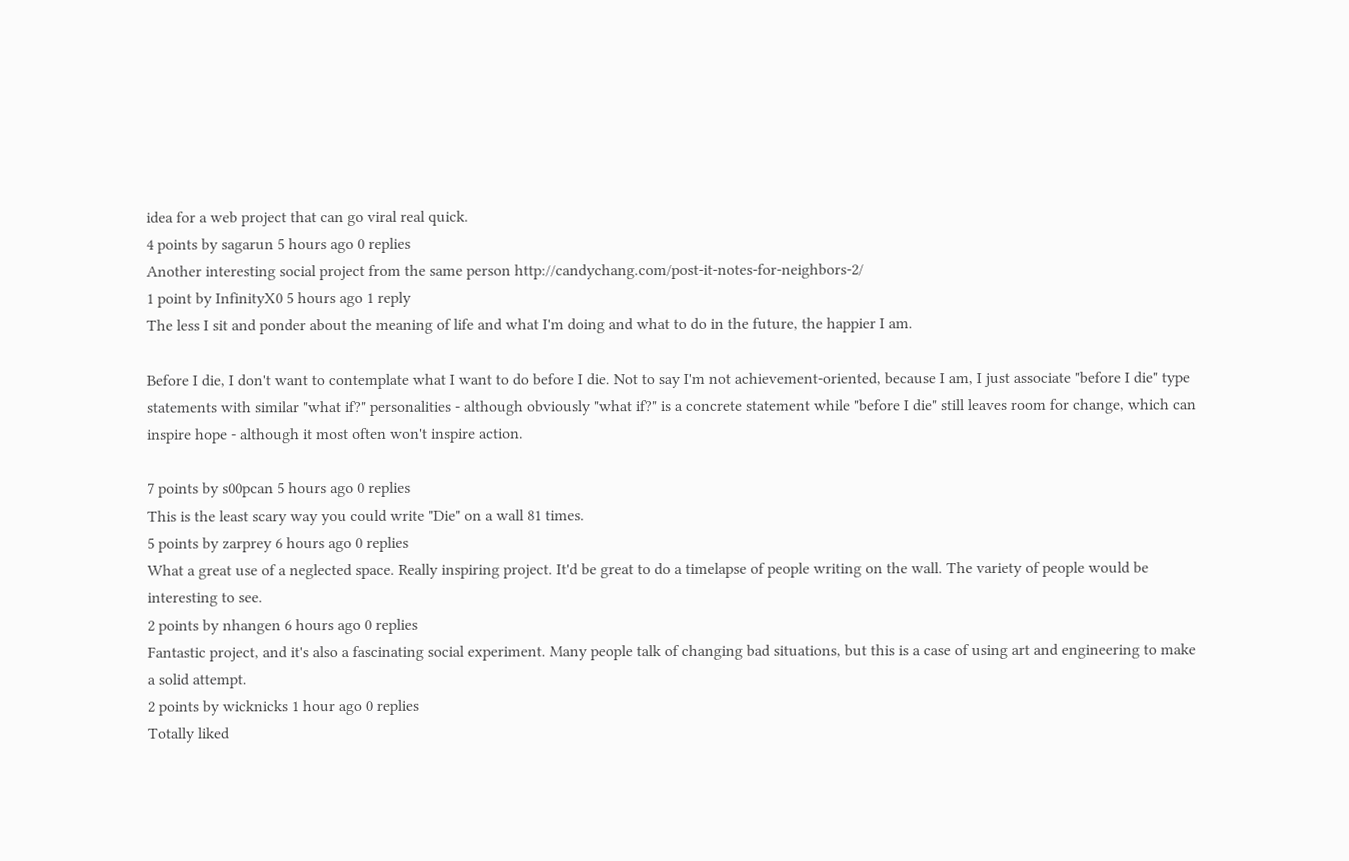idea for a web project that can go viral real quick.
4 points by sagarun 5 hours ago 0 replies
Another interesting social project from the same person http://candychang.com/post-it-notes-for-neighbors-2/
1 point by InfinityX0 5 hours ago 1 reply
The less I sit and ponder about the meaning of life and what I'm doing and what to do in the future, the happier I am.

Before I die, I don't want to contemplate what I want to do before I die. Not to say I'm not achievement-oriented, because I am, I just associate "before I die" type statements with similar "what if?" personalities - although obviously "what if?" is a concrete statement while "before I die" still leaves room for change, which can inspire hope - although it most often won't inspire action.

7 points by s00pcan 5 hours ago 0 replies
This is the least scary way you could write "Die" on a wall 81 times.
5 points by zarprey 6 hours ago 0 replies
What a great use of a neglected space. Really inspiring project. It'd be great to do a timelapse of people writing on the wall. The variety of people would be interesting to see.
2 points by nhangen 6 hours ago 0 replies
Fantastic project, and it's also a fascinating social experiment. Many people talk of changing bad situations, but this is a case of using art and engineering to make a solid attempt.
2 points by wicknicks 1 hour ago 0 replies
Totally liked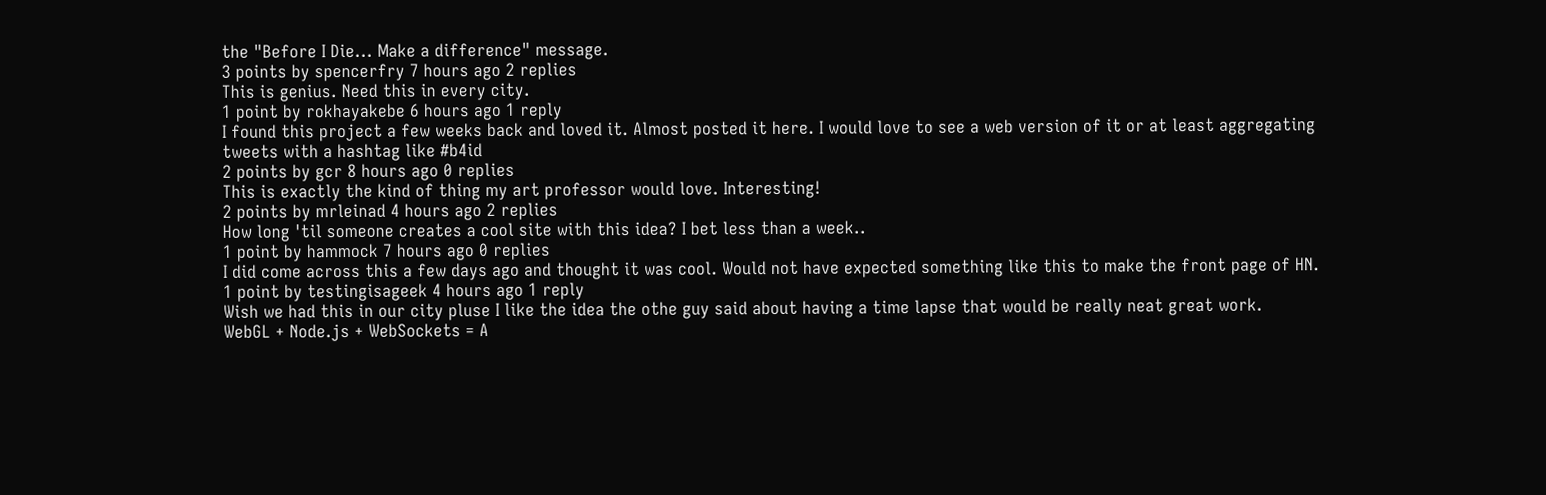the "Before I Die... Make a difference" message.
3 points by spencerfry 7 hours ago 2 replies
This is genius. Need this in every city.
1 point by rokhayakebe 6 hours ago 1 reply
I found this project a few weeks back and loved it. Almost posted it here. I would love to see a web version of it or at least aggregating tweets with a hashtag like #b4id
2 points by gcr 8 hours ago 0 replies
This is exactly the kind of thing my art professor would love. Interesting!
2 points by mrleinad 4 hours ago 2 replies
How long 'til someone creates a cool site with this idea? I bet less than a week..
1 point by hammock 7 hours ago 0 replies
I did come across this a few days ago and thought it was cool. Would not have expected something like this to make the front page of HN.
1 point by testingisageek 4 hours ago 1 reply
Wish we had this in our city pluse I like the idea the othe guy said about having a time lapse that would be really neat great work.
WebGL + Node.js + WebSockets = A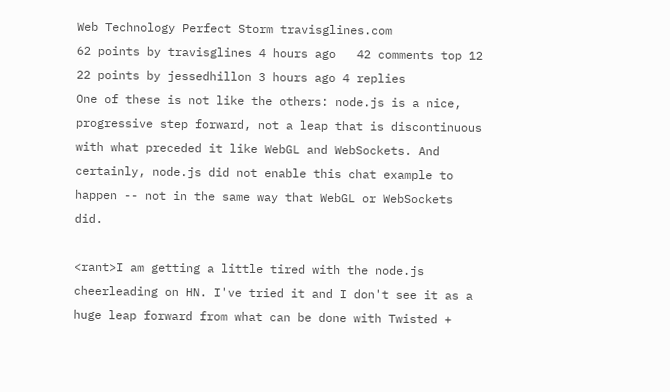Web Technology Perfect Storm travisglines.com
62 points by travisglines 4 hours ago   42 comments top 12
22 points by jessedhillon 3 hours ago 4 replies
One of these is not like the others: node.js is a nice, progressive step forward, not a leap that is discontinuous with what preceded it like WebGL and WebSockets. And certainly, node.js did not enable this chat example to happen -- not in the same way that WebGL or WebSockets did.

<rant>I am getting a little tired with the node.js cheerleading on HN. I've tried it and I don't see it as a huge leap forward from what can be done with Twisted +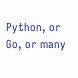Python, or Go, or many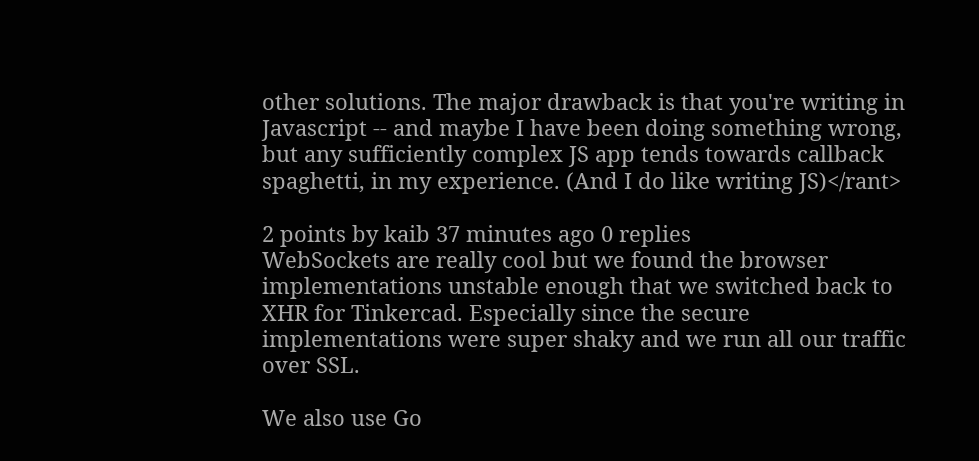other solutions. The major drawback is that you're writing in Javascript -- and maybe I have been doing something wrong, but any sufficiently complex JS app tends towards callback spaghetti, in my experience. (And I do like writing JS)</rant>

2 points by kaib 37 minutes ago 0 replies
WebSockets are really cool but we found the browser implementations unstable enough that we switched back to XHR for Tinkercad. Especially since the secure implementations were super shaky and we run all our traffic over SSL.

We also use Go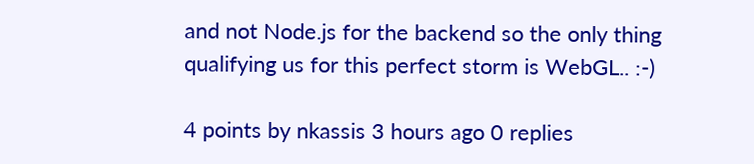and not Node.js for the backend so the only thing qualifying us for this perfect storm is WebGL.. :-)

4 points by nkassis 3 hours ago 0 replies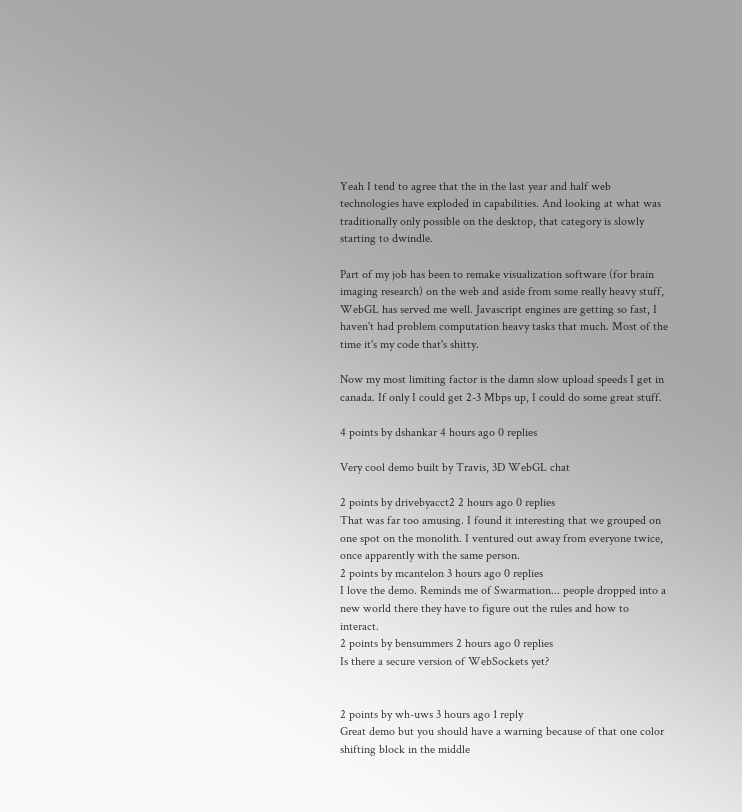Yeah I tend to agree that the in the last year and half web technologies have exploded in capabilities. And looking at what was traditionally only possible on the desktop, that category is slowly starting to dwindle.

Part of my job has been to remake visualization software (for brain imaging research) on the web and aside from some really heavy stuff, WebGL has served me well. Javascript engines are getting so fast, I haven't had problem computation heavy tasks that much. Most of the time it's my code that's shitty.

Now my most limiting factor is the damn slow upload speeds I get in canada. If only I could get 2-3 Mbps up, I could do some great stuff.

4 points by dshankar 4 hours ago 0 replies

Very cool demo built by Travis, 3D WebGL chat

2 points by drivebyacct2 2 hours ago 0 replies
That was far too amusing. I found it interesting that we grouped on one spot on the monolith. I ventured out away from everyone twice, once apparently with the same person.
2 points by mcantelon 3 hours ago 0 replies
I love the demo. Reminds me of Swarmation... people dropped into a new world there they have to figure out the rules and how to interact.
2 points by bensummers 2 hours ago 0 replies
Is there a secure version of WebSockets yet?


2 points by wh-uws 3 hours ago 1 reply
Great demo but you should have a warning because of that one color shifting block in the middle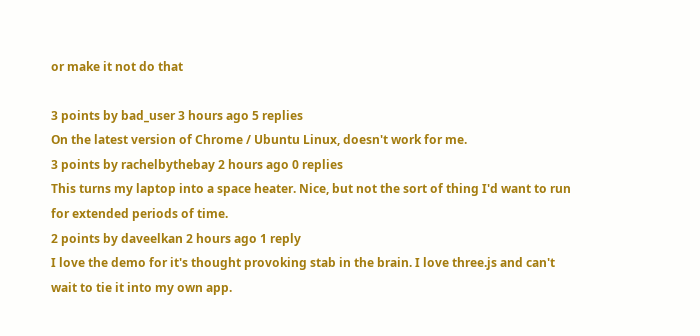or make it not do that

3 points by bad_user 3 hours ago 5 replies
On the latest version of Chrome / Ubuntu Linux, doesn't work for me.
3 points by rachelbythebay 2 hours ago 0 replies
This turns my laptop into a space heater. Nice, but not the sort of thing I'd want to run for extended periods of time.
2 points by daveelkan 2 hours ago 1 reply
I love the demo for it's thought provoking stab in the brain. I love three.js and can't wait to tie it into my own app.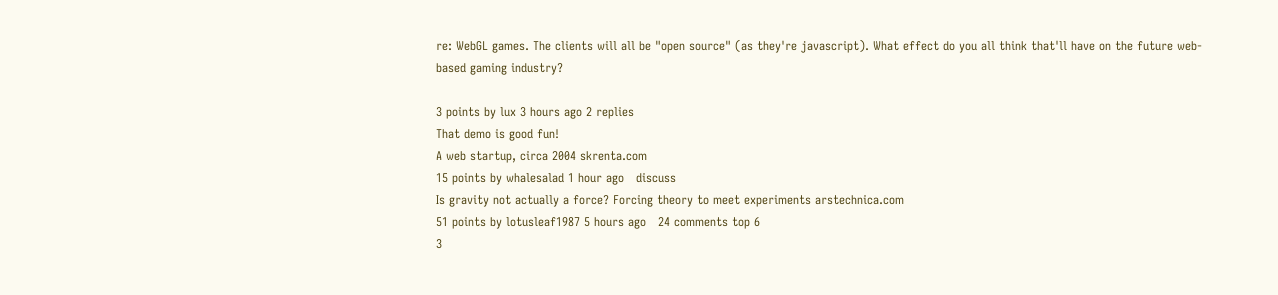re: WebGL games. The clients will all be "open source" (as they're javascript). What effect do you all think that'll have on the future web-based gaming industry?

3 points by lux 3 hours ago 2 replies
That demo is good fun!
A web startup, circa 2004 skrenta.com
15 points by whalesalad 1 hour ago   discuss
Is gravity not actually a force? Forcing theory to meet experiments arstechnica.com
51 points by lotusleaf1987 5 hours ago   24 comments top 6
3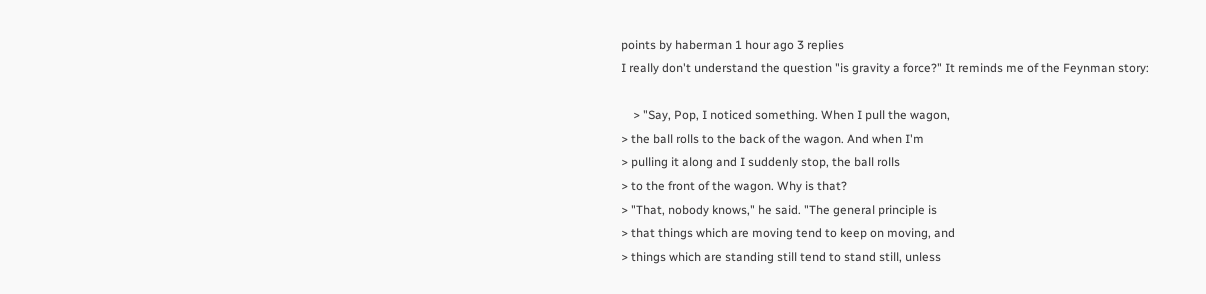points by haberman 1 hour ago 3 replies
I really don't understand the question "is gravity a force?" It reminds me of the Feynman story:

    > "Say, Pop, I noticed something. When I pull the wagon,
> the ball rolls to the back of the wagon. And when I'm
> pulling it along and I suddenly stop, the ball rolls
> to the front of the wagon. Why is that?
> "That, nobody knows," he said. "The general principle is
> that things which are moving tend to keep on moving, and
> things which are standing still tend to stand still, unless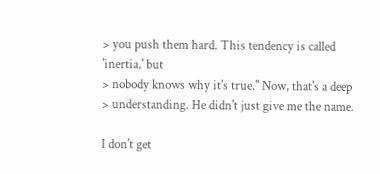> you push them hard. This tendency is called 'inertia,' but
> nobody knows why it's true." Now, that's a deep
> understanding. He didn't just give me the name.

I don't get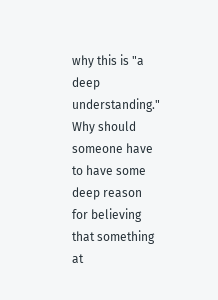why this is "a deep understanding." Why should someone have to have some deep reason for believing that something at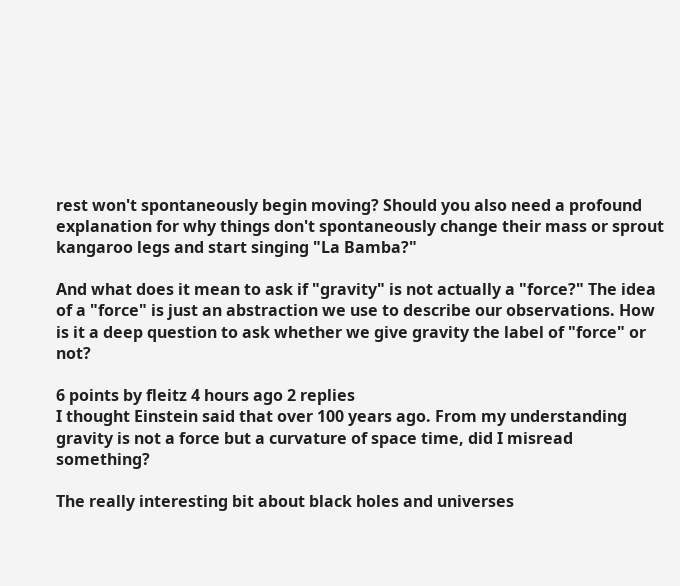rest won't spontaneously begin moving? Should you also need a profound explanation for why things don't spontaneously change their mass or sprout kangaroo legs and start singing "La Bamba?"

And what does it mean to ask if "gravity" is not actually a "force?" The idea of a "force" is just an abstraction we use to describe our observations. How is it a deep question to ask whether we give gravity the label of "force" or not?

6 points by fleitz 4 hours ago 2 replies
I thought Einstein said that over 100 years ago. From my understanding gravity is not a force but a curvature of space time, did I misread something?

The really interesting bit about black holes and universes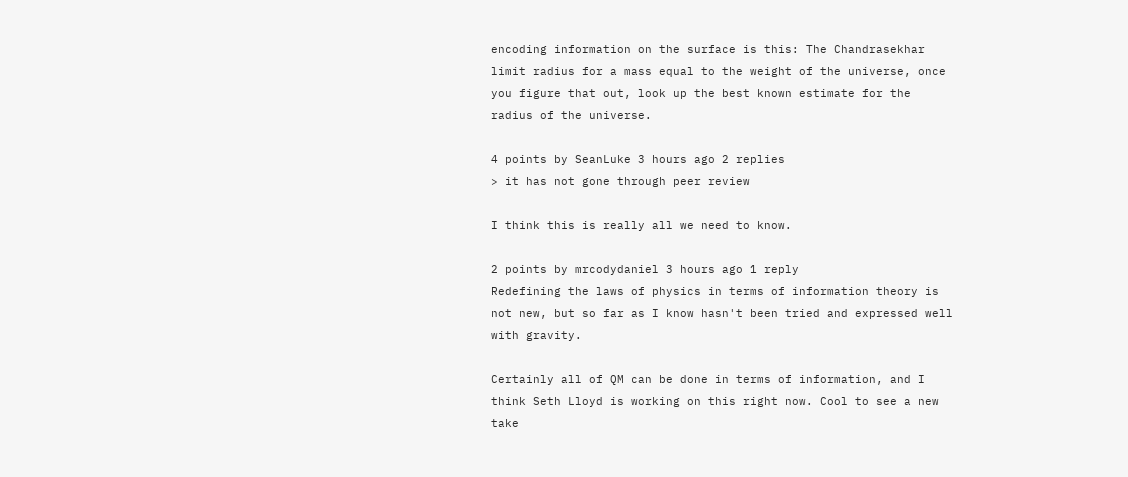encoding information on the surface is this: The Chandrasekhar limit radius for a mass equal to the weight of the universe, once you figure that out, look up the best known estimate for the radius of the universe.

4 points by SeanLuke 3 hours ago 2 replies
> it has not gone through peer review

I think this is really all we need to know.

2 points by mrcodydaniel 3 hours ago 1 reply
Redefining the laws of physics in terms of information theory is not new, but so far as I know hasn't been tried and expressed well with gravity.

Certainly all of QM can be done in terms of information, and I think Seth Lloyd is working on this right now. Cool to see a new take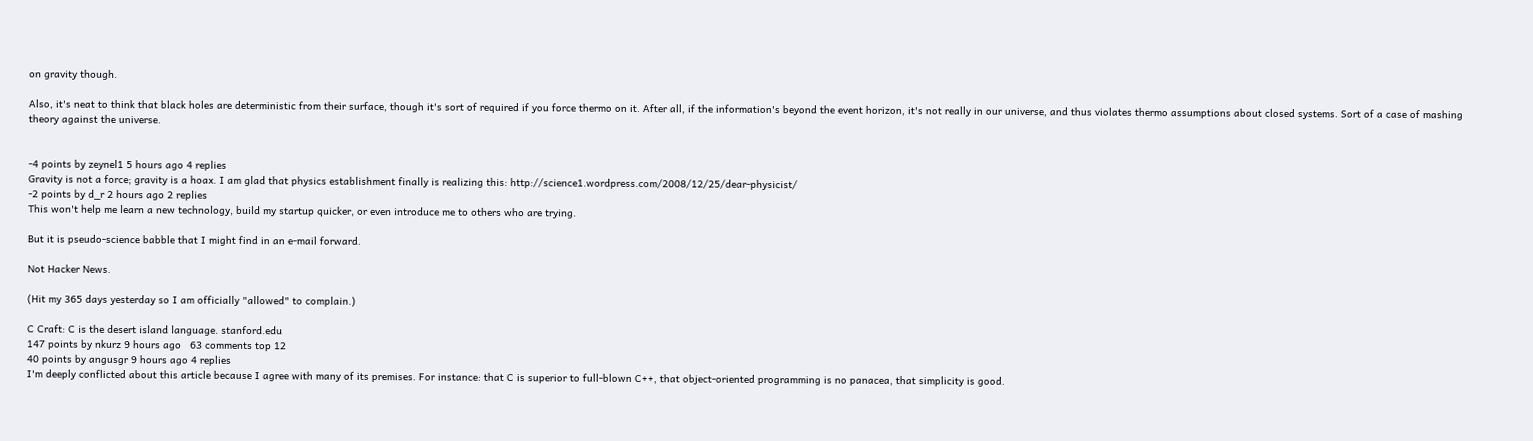on gravity though.

Also, it's neat to think that black holes are deterministic from their surface, though it's sort of required if you force thermo on it. After all, if the information's beyond the event horizon, it's not really in our universe, and thus violates thermo assumptions about closed systems. Sort of a case of mashing theory against the universe.


-4 points by zeynel1 5 hours ago 4 replies
Gravity is not a force; gravity is a hoax. I am glad that physics establishment finally is realizing this: http://science1.wordpress.com/2008/12/25/dear-physicist/
-2 points by d_r 2 hours ago 2 replies
This won't help me learn a new technology, build my startup quicker, or even introduce me to others who are trying.

But it is pseudo-science babble that I might find in an e-mail forward.

Not Hacker News.

(Hit my 365 days yesterday so I am officially "allowed" to complain.)

C Craft: C is the desert island language. stanford.edu
147 points by nkurz 9 hours ago   63 comments top 12
40 points by angusgr 9 hours ago 4 replies
I'm deeply conflicted about this article because I agree with many of its premises. For instance: that C is superior to full-blown C++, that object-oriented programming is no panacea, that simplicity is good.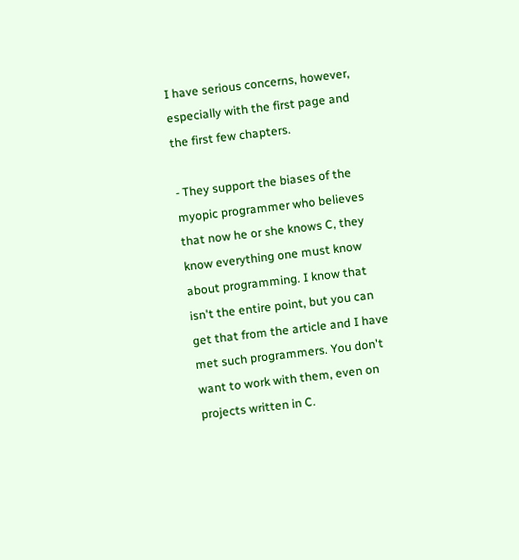I have serious concerns, however, especially with the first page and the first few chapters.

- They support the biases of the myopic programmer who believes that now he or she knows C, they know everything one must know about programming. I know that isn't the entire point, but you can get that from the article and I have met such programmers. You don't want to work with them, even on projects written in C.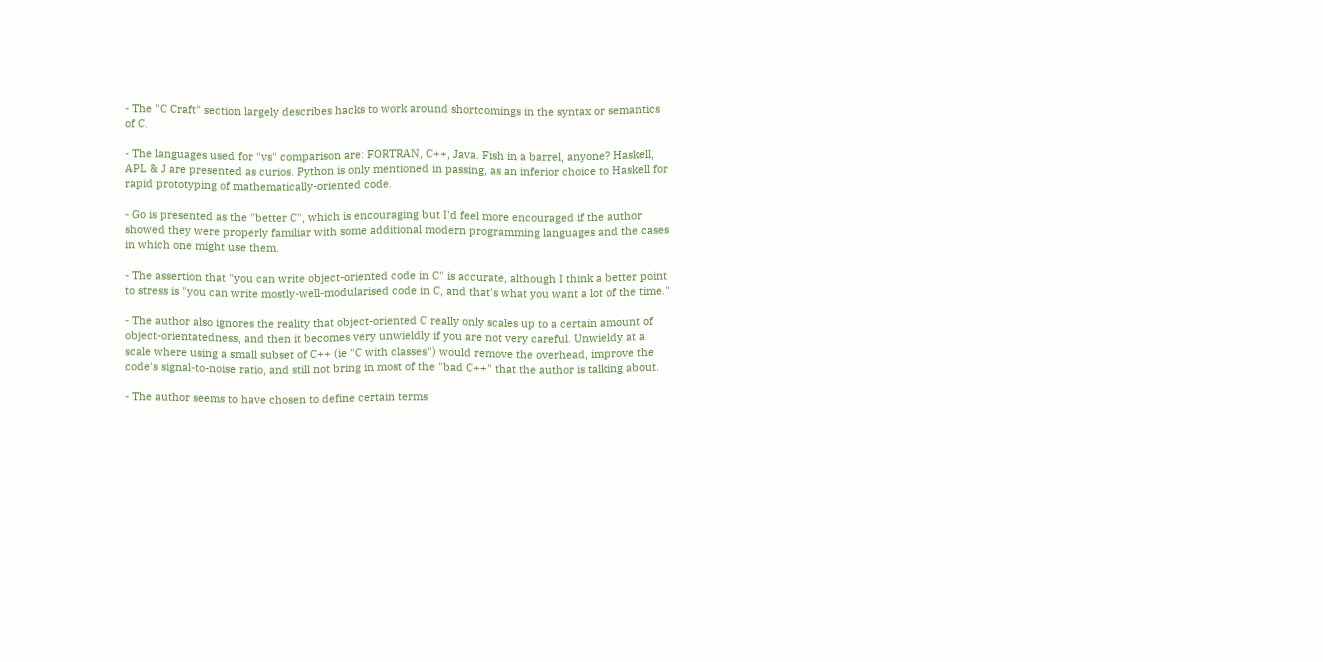- The "C Craft" section largely describes hacks to work around shortcomings in the syntax or semantics of C.

- The languages used for "vs" comparison are: FORTRAN, C++, Java. Fish in a barrel, anyone? Haskell, APL & J are presented as curios. Python is only mentioned in passing, as an inferior choice to Haskell for rapid prototyping of mathematically-oriented code.

- Go is presented as the "better C", which is encouraging but I'd feel more encouraged if the author showed they were properly familiar with some additional modern programming languages and the cases in which one might use them.

- The assertion that "you can write object-oriented code in C" is accurate, although I think a better point to stress is "you can write mostly-well-modularised code in C, and that's what you want a lot of the time."

- The author also ignores the reality that object-oriented C really only scales up to a certain amount of object-orientatedness, and then it becomes very unwieldly if you are not very careful. Unwieldy at a scale where using a small subset of C++ (ie "C with classes") would remove the overhead, improve the code's signal-to-noise ratio, and still not bring in most of the "bad C++" that the author is talking about.

- The author seems to have chosen to define certain terms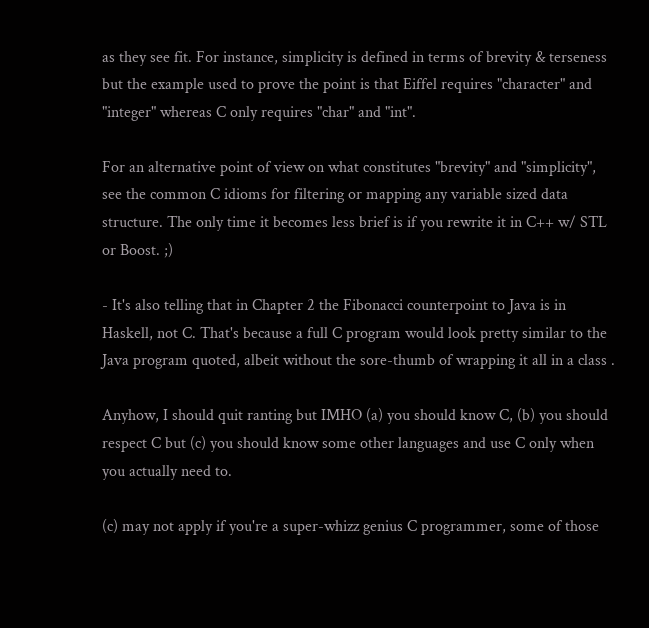as they see fit. For instance, simplicity is defined in terms of brevity & terseness but the example used to prove the point is that Eiffel requires "character" and "integer" whereas C only requires "char" and "int".

For an alternative point of view on what constitutes "brevity" and "simplicity", see the common C idioms for filtering or mapping any variable sized data structure. The only time it becomes less brief is if you rewrite it in C++ w/ STL or Boost. ;)

- It's also telling that in Chapter 2 the Fibonacci counterpoint to Java is in Haskell, not C. That's because a full C program would look pretty similar to the Java program quoted, albeit without the sore-thumb of wrapping it all in a class .

Anyhow, I should quit ranting but IMHO (a) you should know C, (b) you should respect C but (c) you should know some other languages and use C only when you actually need to.

(c) may not apply if you're a super-whizz genius C programmer, some of those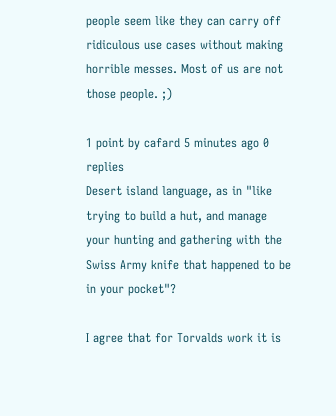people seem like they can carry off ridiculous use cases without making horrible messes. Most of us are not those people. ;)

1 point by cafard 5 minutes ago 0 replies
Desert island language, as in "like trying to build a hut, and manage your hunting and gathering with the Swiss Army knife that happened to be in your pocket"?

I agree that for Torvalds work it is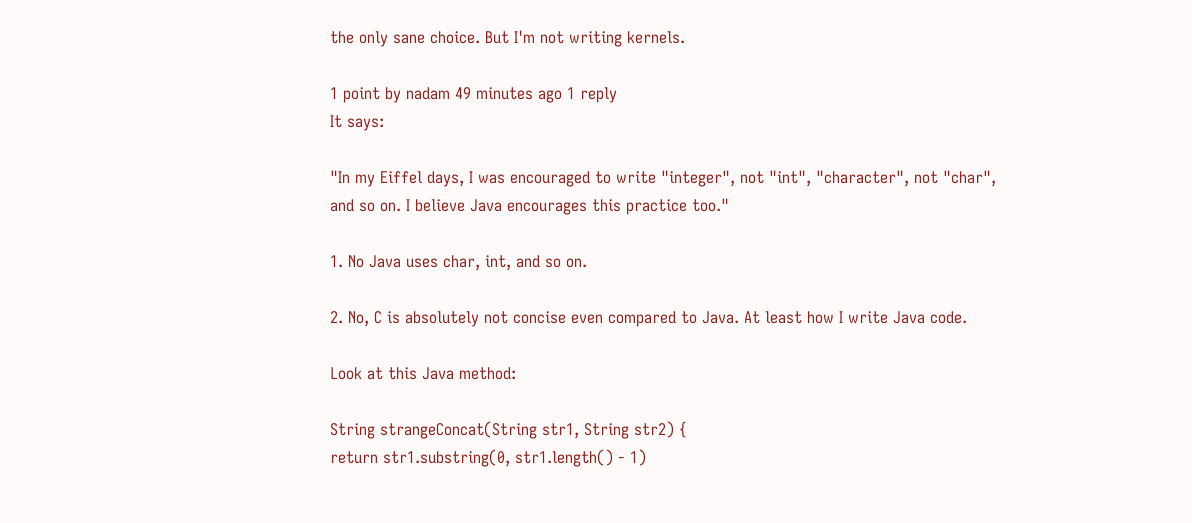the only sane choice. But I'm not writing kernels.

1 point by nadam 49 minutes ago 1 reply
It says:

"In my Eiffel days, I was encouraged to write "integer", not "int", "character", not "char", and so on. I believe Java encourages this practice too."

1. No Java uses char, int, and so on.

2. No, C is absolutely not concise even compared to Java. At least how I write Java code.

Look at this Java method:

String strangeConcat(String str1, String str2) {
return str1.substring(0, str1.length() - 1)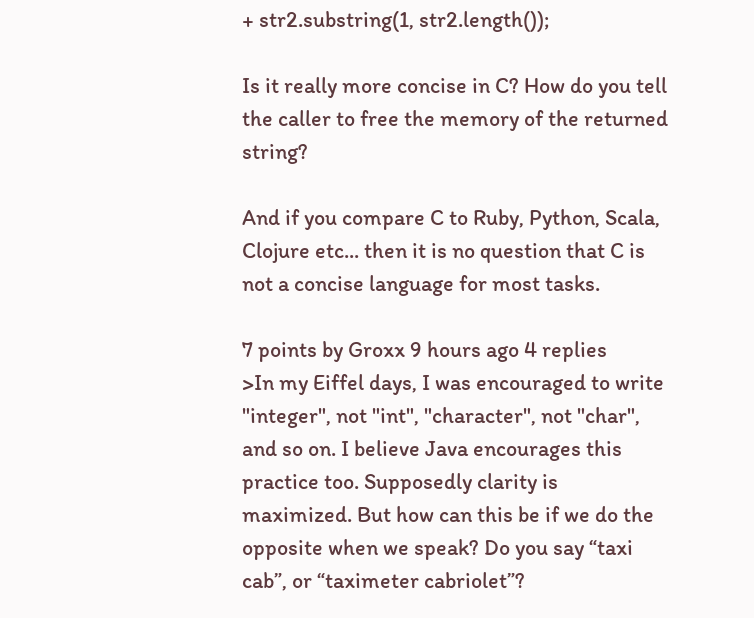+ str2.substring(1, str2.length());

Is it really more concise in C? How do you tell the caller to free the memory of the returned string?

And if you compare C to Ruby, Python, Scala, Clojure etc... then it is no question that C is not a concise language for most tasks.

7 points by Groxx 9 hours ago 4 replies
>In my Eiffel days, I was encouraged to write "integer", not "int", "character", not "char", and so on. I believe Java encourages this practice too. Supposedly clarity is maximized. But how can this be if we do the opposite when we speak? Do you say “taxi cab”, or “taximeter cabriolet”?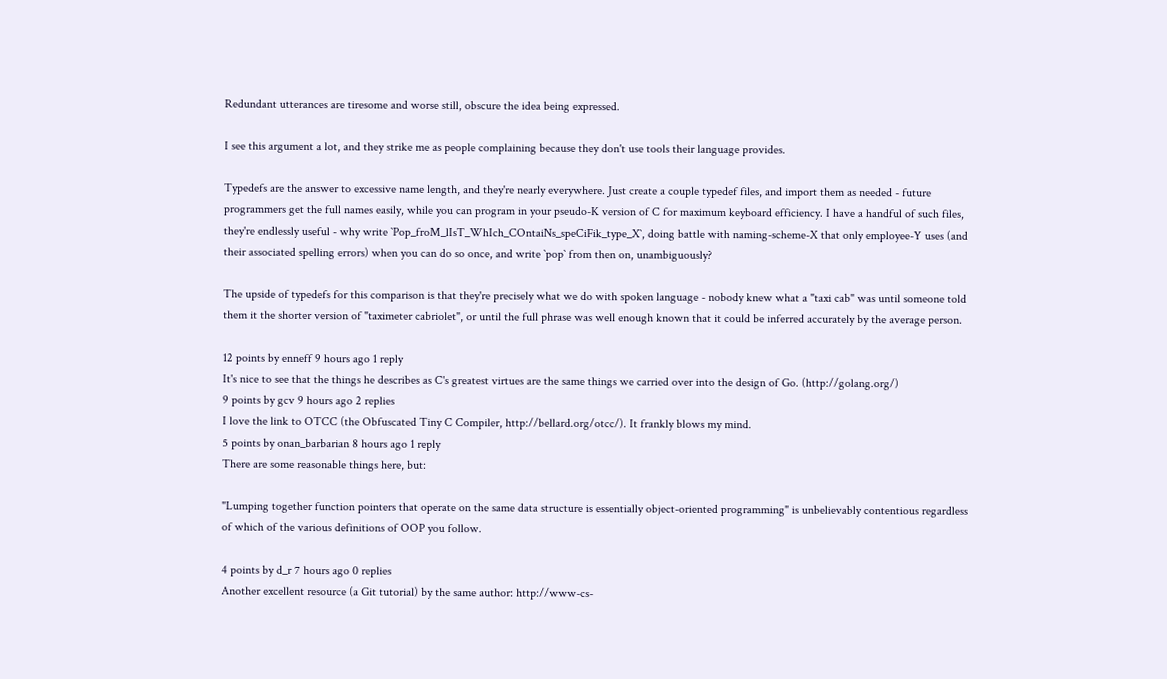Redundant utterances are tiresome and worse still, obscure the idea being expressed.

I see this argument a lot, and they strike me as people complaining because they don't use tools their language provides.

Typedefs are the answer to excessive name length, and they're nearly everywhere. Just create a couple typedef files, and import them as needed - future programmers get the full names easily, while you can program in your pseudo-K version of C for maximum keyboard efficiency. I have a handful of such files, they're endlessly useful - why write `Pop_froM_lIsT_WhIch_COntaiNs_speCiFik_type_X`, doing battle with naming-scheme-X that only employee-Y uses (and their associated spelling errors) when you can do so once, and write `pop` from then on, unambiguously?

The upside of typedefs for this comparison is that they're precisely what we do with spoken language - nobody knew what a "taxi cab" was until someone told them it the shorter version of "taximeter cabriolet", or until the full phrase was well enough known that it could be inferred accurately by the average person.

12 points by enneff 9 hours ago 1 reply
It's nice to see that the things he describes as C's greatest virtues are the same things we carried over into the design of Go. (http://golang.org/)
9 points by gcv 9 hours ago 2 replies
I love the link to OTCC (the Obfuscated Tiny C Compiler, http://bellard.org/otcc/). It frankly blows my mind.
5 points by onan_barbarian 8 hours ago 1 reply
There are some reasonable things here, but:

"Lumping together function pointers that operate on the same data structure is essentially object-oriented programming" is unbelievably contentious regardless of which of the various definitions of OOP you follow.

4 points by d_r 7 hours ago 0 replies
Another excellent resource (a Git tutorial) by the same author: http://www-cs-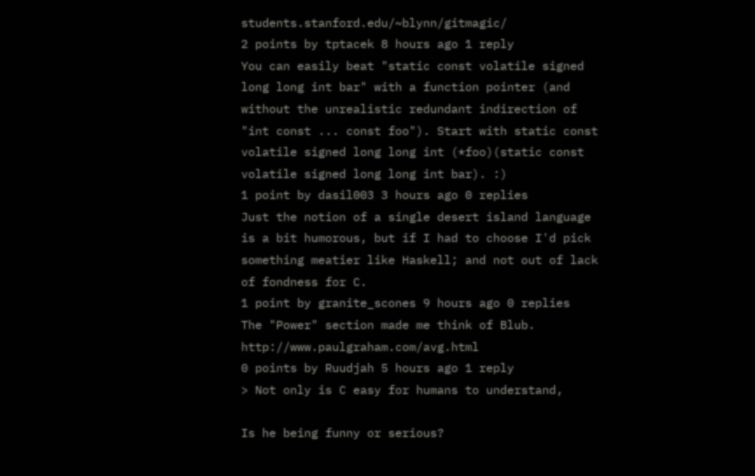students.stanford.edu/~blynn/gitmagic/
2 points by tptacek 8 hours ago 1 reply
You can easily beat "static const volatile signed long long int bar" with a function pointer (and without the unrealistic redundant indirection of "int const ... const foo"). Start with static const volatile signed long long int (*foo)(static const volatile signed long long int bar). :)
1 point by dasil003 3 hours ago 0 replies
Just the notion of a single desert island language is a bit humorous, but if I had to choose I'd pick something meatier like Haskell; and not out of lack of fondness for C.
1 point by granite_scones 9 hours ago 0 replies
The "Power" section made me think of Blub. http://www.paulgraham.com/avg.html
0 points by Ruudjah 5 hours ago 1 reply
> Not only is C easy for humans to understand,

Is he being funny or serious?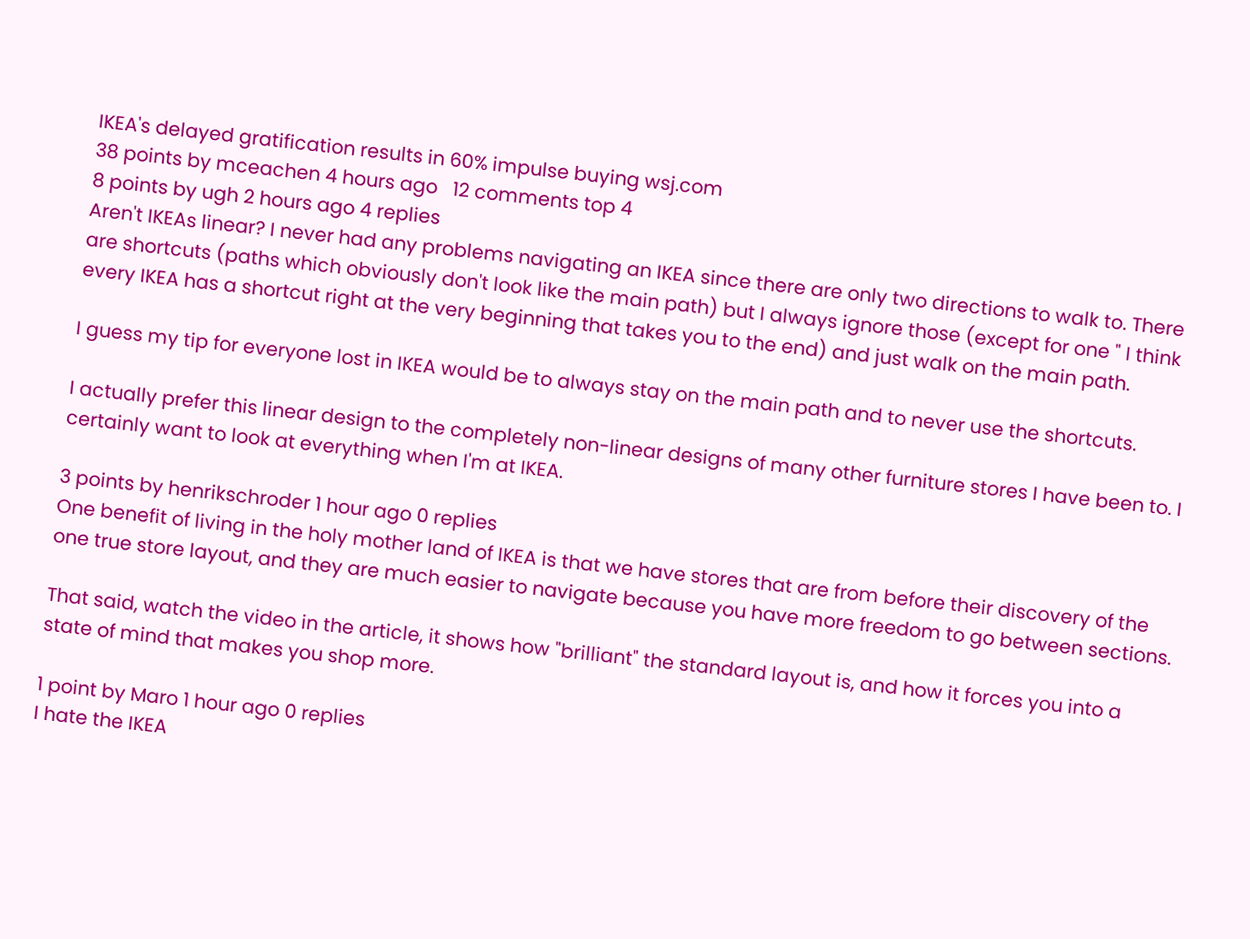IKEA's delayed gratification results in 60% impulse buying wsj.com
38 points by mceachen 4 hours ago   12 comments top 4
8 points by ugh 2 hours ago 4 replies
Aren't IKEAs linear? I never had any problems navigating an IKEA since there are only two directions to walk to. There are shortcuts (paths which obviously don't look like the main path) but I always ignore those (except for one " I think every IKEA has a shortcut right at the very beginning that takes you to the end) and just walk on the main path.

I guess my tip for everyone lost in IKEA would be to always stay on the main path and to never use the shortcuts.

I actually prefer this linear design to the completely non-linear designs of many other furniture stores I have been to. I certainly want to look at everything when I'm at IKEA.

3 points by henrikschroder 1 hour ago 0 replies
One benefit of living in the holy mother land of IKEA is that we have stores that are from before their discovery of the one true store layout, and they are much easier to navigate because you have more freedom to go between sections.

That said, watch the video in the article, it shows how "brilliant" the standard layout is, and how it forces you into a state of mind that makes you shop more.

1 point by Maro 1 hour ago 0 replies
I hate the IKEA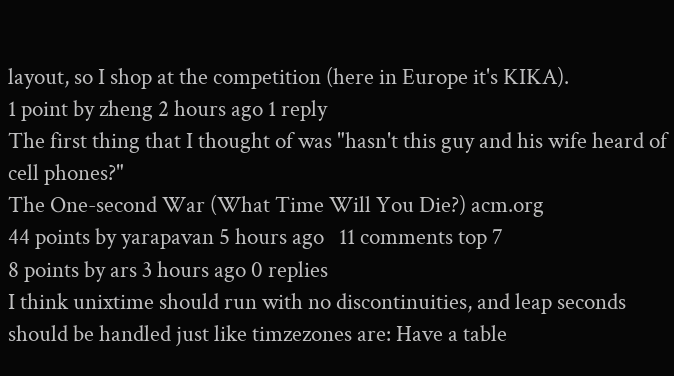layout, so I shop at the competition (here in Europe it's KIKA).
1 point by zheng 2 hours ago 1 reply
The first thing that I thought of was "hasn't this guy and his wife heard of cell phones?"
The One-second War (What Time Will You Die?) acm.org
44 points by yarapavan 5 hours ago   11 comments top 7
8 points by ars 3 hours ago 0 replies
I think unixtime should run with no discontinuities, and leap seconds should be handled just like timzezones are: Have a table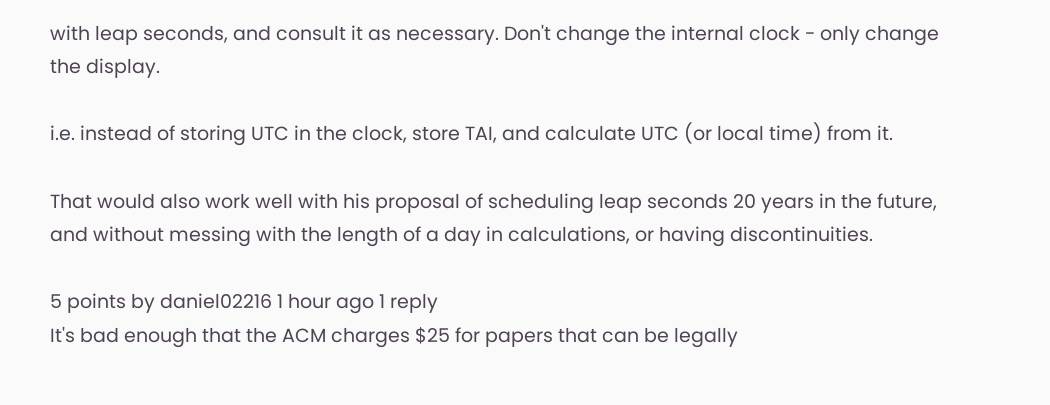with leap seconds, and consult it as necessary. Don't change the internal clock - only change the display.

i.e. instead of storing UTC in the clock, store TAI, and calculate UTC (or local time) from it.

That would also work well with his proposal of scheduling leap seconds 20 years in the future, and without messing with the length of a day in calculations, or having discontinuities.

5 points by daniel02216 1 hour ago 1 reply
It's bad enough that the ACM charges $25 for papers that can be legally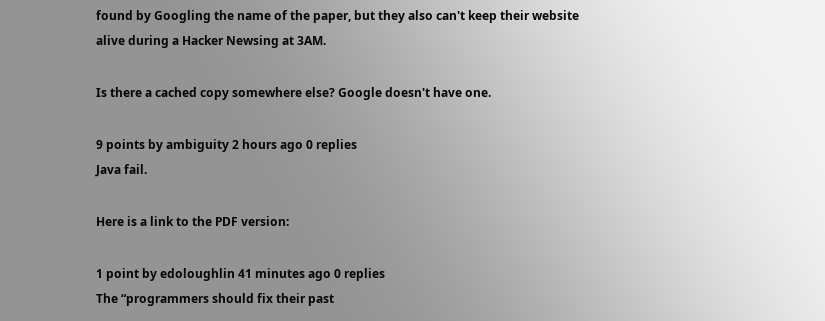found by Googling the name of the paper, but they also can't keep their website alive during a Hacker Newsing at 3AM.

Is there a cached copy somewhere else? Google doesn't have one.

9 points by ambiguity 2 hours ago 0 replies
Java fail.

Here is a link to the PDF version:

1 point by edoloughlin 41 minutes ago 0 replies
The “programmers should fix their past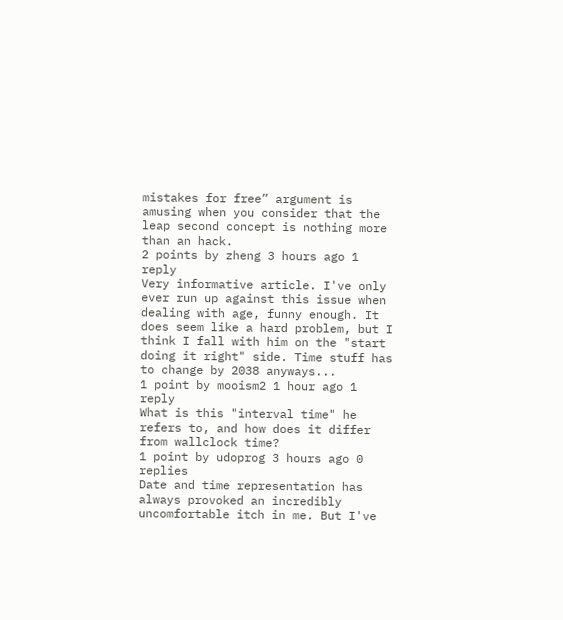mistakes for free” argument is amusing when you consider that the leap second concept is nothing more than an hack.
2 points by zheng 3 hours ago 1 reply
Very informative article. I've only ever run up against this issue when dealing with age, funny enough. It does seem like a hard problem, but I think I fall with him on the "start doing it right" side. Time stuff has to change by 2038 anyways...
1 point by mooism2 1 hour ago 1 reply
What is this "interval time" he refers to, and how does it differ from wallclock time?
1 point by udoprog 3 hours ago 0 replies
Date and time representation has always provoked an incredibly uncomfortable itch in me. But I've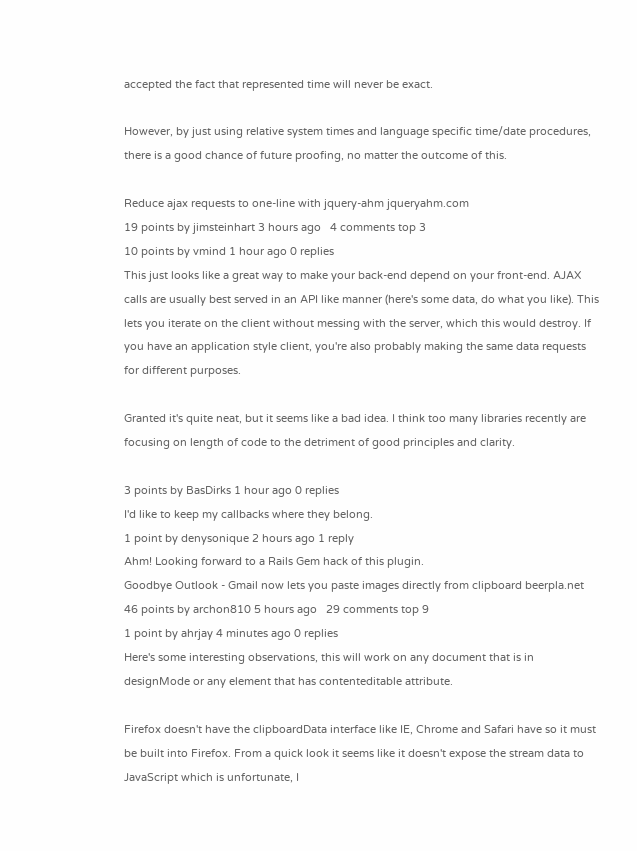accepted the fact that represented time will never be exact.

However, by just using relative system times and language specific time/date procedures, there is a good chance of future proofing, no matter the outcome of this.

Reduce ajax requests to one-line with jquery-ahm jqueryahm.com
19 points by jimsteinhart 3 hours ago   4 comments top 3
10 points by vmind 1 hour ago 0 replies
This just looks like a great way to make your back-end depend on your front-end. AJAX calls are usually best served in an API like manner (here's some data, do what you like). This lets you iterate on the client without messing with the server, which this would destroy. If you have an application style client, you're also probably making the same data requests for different purposes.

Granted it's quite neat, but it seems like a bad idea. I think too many libraries recently are focusing on length of code to the detriment of good principles and clarity.

3 points by BasDirks 1 hour ago 0 replies
I'd like to keep my callbacks where they belong.
1 point by denysonique 2 hours ago 1 reply
Ahm! Looking forward to a Rails Gem hack of this plugin.
Goodbye Outlook - Gmail now lets you paste images directly from clipboard beerpla.net
46 points by archon810 5 hours ago   29 comments top 9
1 point by ahrjay 4 minutes ago 0 replies
Here's some interesting observations, this will work on any document that is in designMode or any element that has contenteditable attribute.

Firefox doesn't have the clipboardData interface like IE, Chrome and Safari have so it must be built into Firefox. From a quick look it seems like it doesn't expose the stream data to JavaScript which is unfortunate, I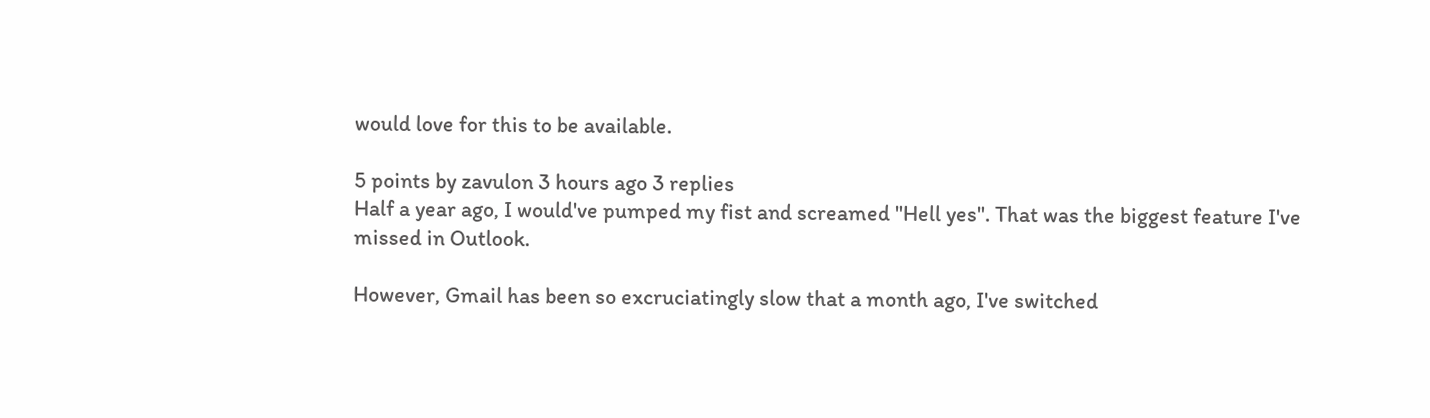would love for this to be available.

5 points by zavulon 3 hours ago 3 replies
Half a year ago, I would've pumped my fist and screamed "Hell yes". That was the biggest feature I've missed in Outlook.

However, Gmail has been so excruciatingly slow that a month ago, I've switched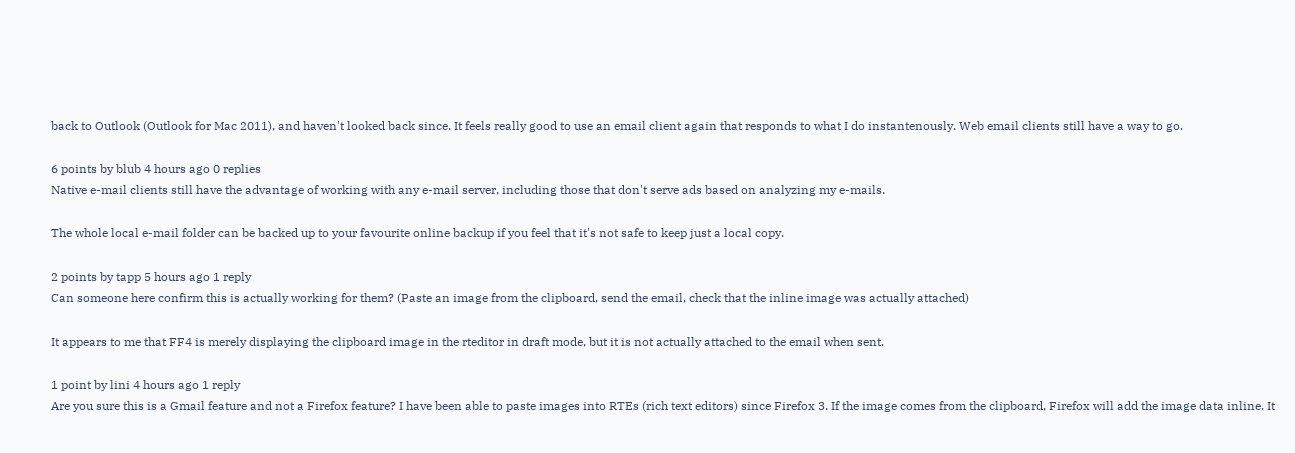back to Outlook (Outlook for Mac 2011), and haven't looked back since. It feels really good to use an email client again that responds to what I do instantenously. Web email clients still have a way to go.

6 points by blub 4 hours ago 0 replies
Native e-mail clients still have the advantage of working with any e-mail server, including those that don't serve ads based on analyzing my e-mails.

The whole local e-mail folder can be backed up to your favourite online backup if you feel that it's not safe to keep just a local copy.

2 points by tapp 5 hours ago 1 reply
Can someone here confirm this is actually working for them? (Paste an image from the clipboard, send the email, check that the inline image was actually attached)

It appears to me that FF4 is merely displaying the clipboard image in the rteditor in draft mode, but it is not actually attached to the email when sent.

1 point by lini 4 hours ago 1 reply
Are you sure this is a Gmail feature and not a Firefox feature? I have been able to paste images into RTEs (rich text editors) since Firefox 3. If the image comes from the clipboard, Firefox will add the image data inline. It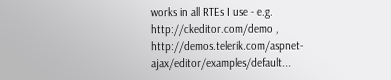works in all RTEs I use - e.g. http://ckeditor.com/demo , http://demos.telerik.com/aspnet-ajax/editor/examples/default...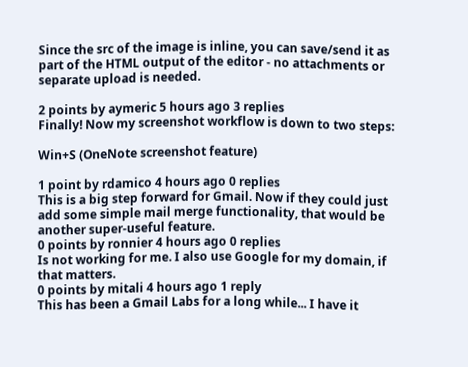Since the src of the image is inline, you can save/send it as part of the HTML output of the editor - no attachments or separate upload is needed.

2 points by aymeric 5 hours ago 3 replies
Finally! Now my screenshot workflow is down to two steps:

Win+S (OneNote screenshot feature)

1 point by rdamico 4 hours ago 0 replies
This is a big step forward for Gmail. Now if they could just add some simple mail merge functionality, that would be another super-useful feature.
0 points by ronnier 4 hours ago 0 replies
Is not working for me. I also use Google for my domain, if that matters.
0 points by mitali 4 hours ago 1 reply
This has been a Gmail Labs for a long while... I have it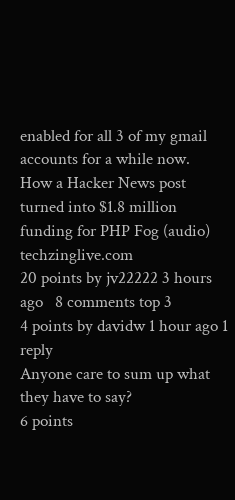enabled for all 3 of my gmail accounts for a while now.
How a Hacker News post turned into $1.8 million funding for PHP Fog (audio) techzinglive.com
20 points by jv22222 3 hours ago   8 comments top 3
4 points by davidw 1 hour ago 1 reply
Anyone care to sum up what they have to say?
6 points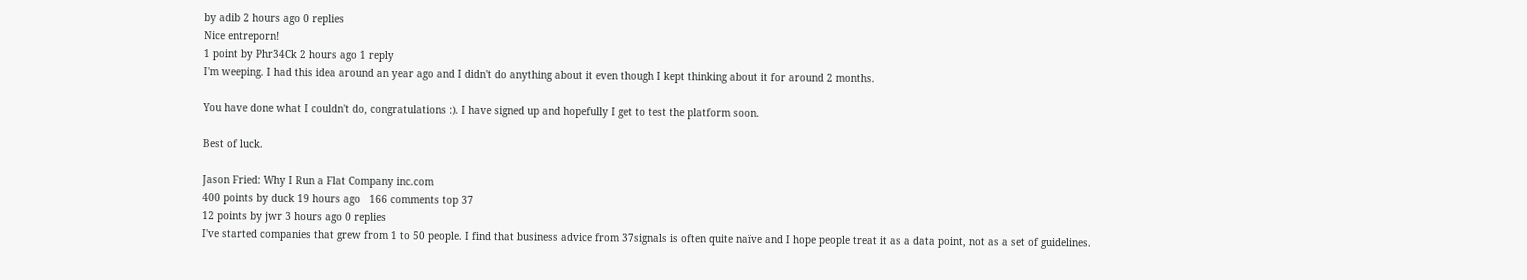by adib 2 hours ago 0 replies
Nice entreporn!
1 point by Phr34Ck 2 hours ago 1 reply
I'm weeping. I had this idea around an year ago and I didn't do anything about it even though I kept thinking about it for around 2 months.

You have done what I couldn't do, congratulations :). I have signed up and hopefully I get to test the platform soon.

Best of luck.

Jason Fried: Why I Run a Flat Company inc.com
400 points by duck 19 hours ago   166 comments top 37
12 points by jwr 3 hours ago 0 replies
I've started companies that grew from 1 to 50 people. I find that business advice from 37signals is often quite naïve and I hope people treat it as a data point, not as a set of guidelines.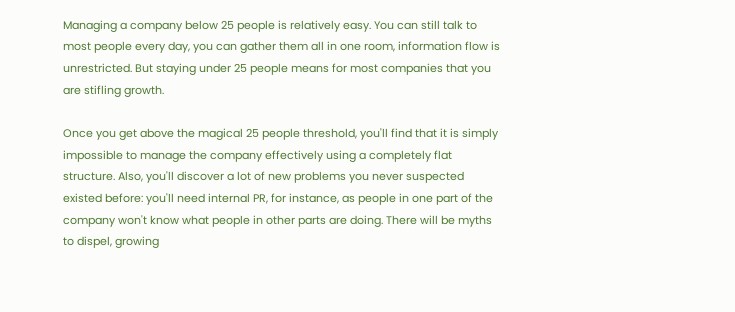Managing a company below 25 people is relatively easy. You can still talk to most people every day, you can gather them all in one room, information flow is unrestricted. But staying under 25 people means for most companies that you are stifling growth.

Once you get above the magical 25 people threshold, you'll find that it is simply impossible to manage the company effectively using a completely flat structure. Also, you'll discover a lot of new problems you never suspected existed before: you'll need internal PR, for instance, as people in one part of the company won't know what people in other parts are doing. There will be myths to dispel, growing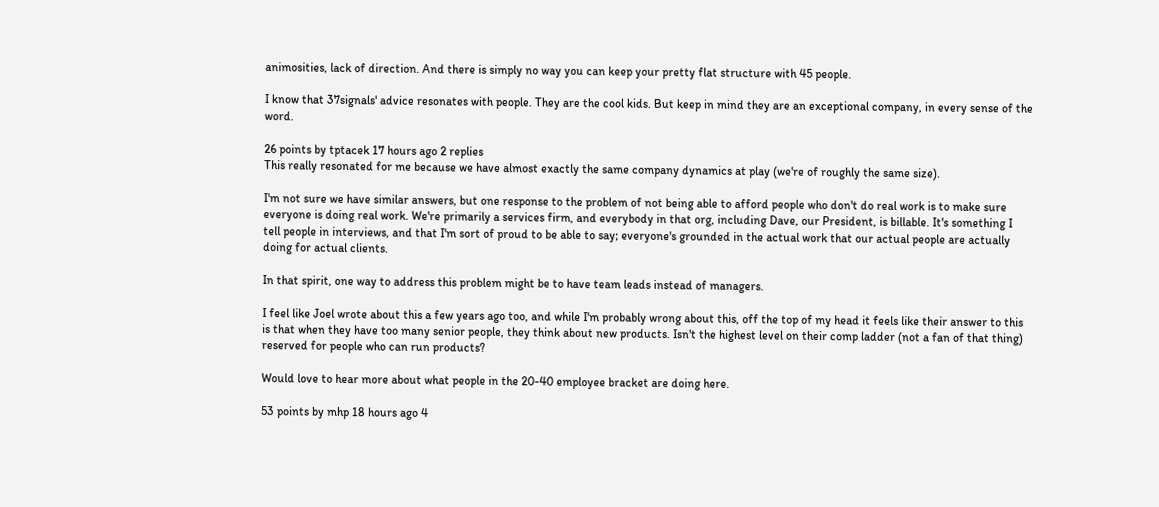animosities, lack of direction. And there is simply no way you can keep your pretty flat structure with 45 people.

I know that 37signals' advice resonates with people. They are the cool kids. But keep in mind they are an exceptional company, in every sense of the word.

26 points by tptacek 17 hours ago 2 replies
This really resonated for me because we have almost exactly the same company dynamics at play (we're of roughly the same size).

I'm not sure we have similar answers, but one response to the problem of not being able to afford people who don't do real work is to make sure everyone is doing real work. We're primarily a services firm, and everybody in that org, including Dave, our President, is billable. It's something I tell people in interviews, and that I'm sort of proud to be able to say; everyone's grounded in the actual work that our actual people are actually doing for actual clients.

In that spirit, one way to address this problem might be to have team leads instead of managers.

I feel like Joel wrote about this a few years ago too, and while I'm probably wrong about this, off the top of my head it feels like their answer to this is that when they have too many senior people, they think about new products. Isn't the highest level on their comp ladder (not a fan of that thing) reserved for people who can run products?

Would love to hear more about what people in the 20-40 employee bracket are doing here.

53 points by mhp 18 hours ago 4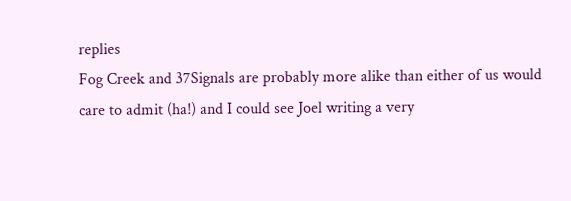replies
Fog Creek and 37Signals are probably more alike than either of us would care to admit (ha!) and I could see Joel writing a very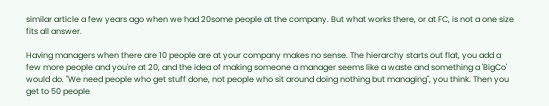similar article a few years ago when we had 20some people at the company. But what works there, or at FC, is not a one size fits all answer.

Having managers when there are 10 people are at your company makes no sense. The hierarchy starts out flat, you add a few more people and you're at 20, and the idea of making someone a manager seems like a waste and something a 'BigCo' would do. "We need people who get stuff done, not people who sit around doing nothing but managing", you think. Then you get to 50 people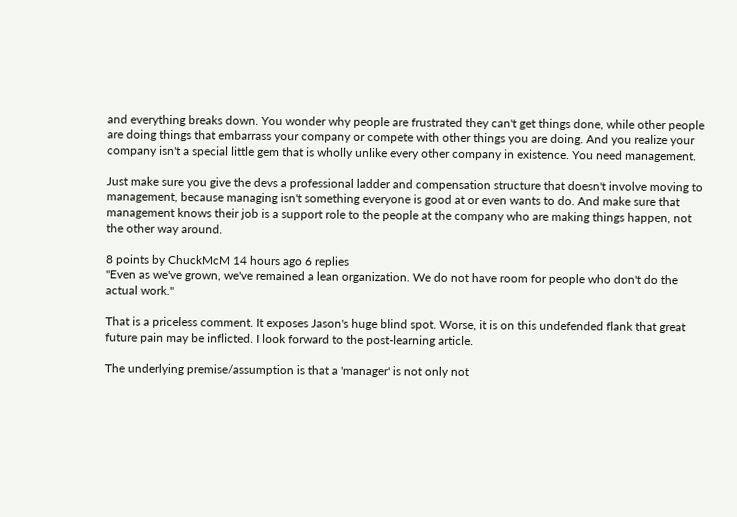and everything breaks down. You wonder why people are frustrated they can't get things done, while other people are doing things that embarrass your company or compete with other things you are doing. And you realize your company isn't a special little gem that is wholly unlike every other company in existence. You need management.

Just make sure you give the devs a professional ladder and compensation structure that doesn't involve moving to management, because managing isn't something everyone is good at or even wants to do. And make sure that management knows their job is a support role to the people at the company who are making things happen, not the other way around.

8 points by ChuckMcM 14 hours ago 6 replies
"Even as we've grown, we've remained a lean organization. We do not have room for people who don't do the actual work."

That is a priceless comment. It exposes Jason's huge blind spot. Worse, it is on this undefended flank that great future pain may be inflicted. I look forward to the post-learning article.

The underlying premise/assumption is that a 'manager' is not only not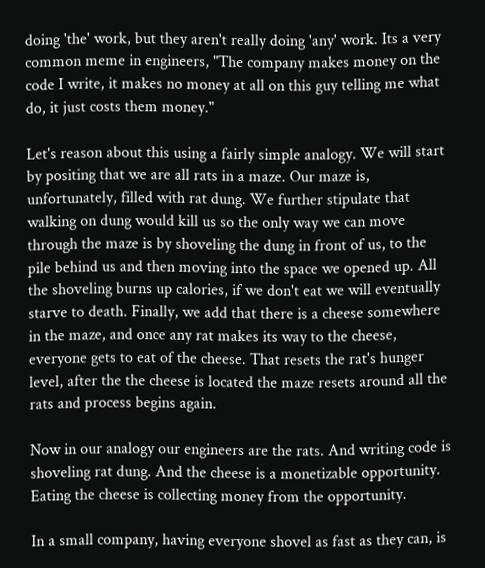doing 'the' work, but they aren't really doing 'any' work. Its a very common meme in engineers, "The company makes money on the code I write, it makes no money at all on this guy telling me what do, it just costs them money."

Let's reason about this using a fairly simple analogy. We will start by positing that we are all rats in a maze. Our maze is, unfortunately, filled with rat dung. We further stipulate that walking on dung would kill us so the only way we can move through the maze is by shoveling the dung in front of us, to the pile behind us and then moving into the space we opened up. All the shoveling burns up calories, if we don't eat we will eventually starve to death. Finally, we add that there is a cheese somewhere in the maze, and once any rat makes its way to the cheese, everyone gets to eat of the cheese. That resets the rat's hunger level, after the the cheese is located the maze resets around all the rats and process begins again.

Now in our analogy our engineers are the rats. And writing code is shoveling rat dung. And the cheese is a monetizable opportunity. Eating the cheese is collecting money from the opportunity.

In a small company, having everyone shovel as fast as they can, is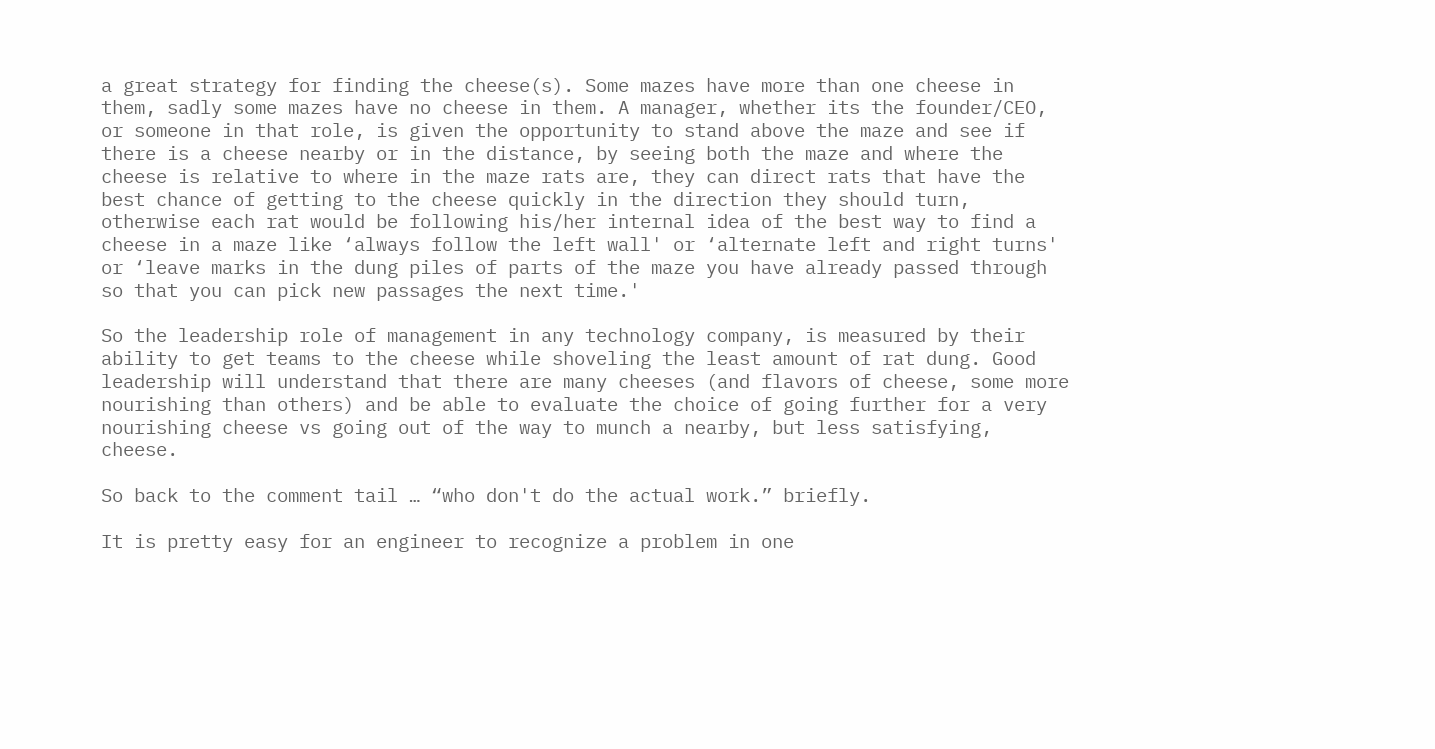a great strategy for finding the cheese(s). Some mazes have more than one cheese in them, sadly some mazes have no cheese in them. A manager, whether its the founder/CEO, or someone in that role, is given the opportunity to stand above the maze and see if there is a cheese nearby or in the distance, by seeing both the maze and where the cheese is relative to where in the maze rats are, they can direct rats that have the best chance of getting to the cheese quickly in the direction they should turn, otherwise each rat would be following his/her internal idea of the best way to find a cheese in a maze like ‘always follow the left wall' or ‘alternate left and right turns' or ‘leave marks in the dung piles of parts of the maze you have already passed through so that you can pick new passages the next time.'

So the leadership role of management in any technology company, is measured by their ability to get teams to the cheese while shoveling the least amount of rat dung. Good leadership will understand that there are many cheeses (and flavors of cheese, some more nourishing than others) and be able to evaluate the choice of going further for a very nourishing cheese vs going out of the way to munch a nearby, but less satisfying, cheese.

So back to the comment tail … “who don't do the actual work.” briefly.

It is pretty easy for an engineer to recognize a problem in one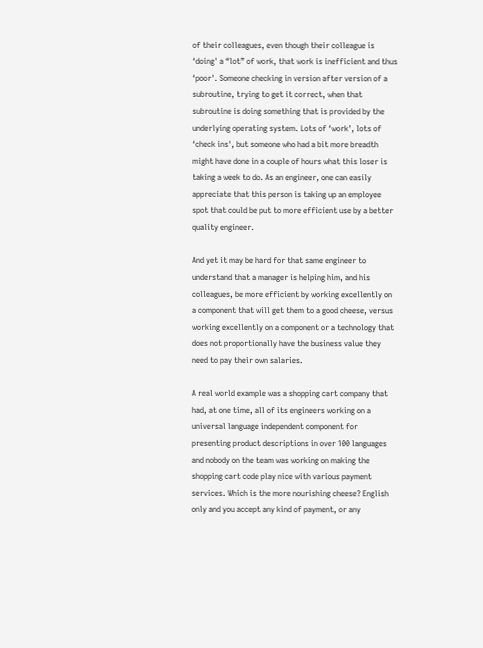of their colleagues, even though their colleague is ‘doing' a “lot” of work, that work is inefficient and thus ‘poor'. Someone checking in version after version of a subroutine, trying to get it correct, when that subroutine is doing something that is provided by the underlying operating system. Lots of ‘work', lots of ‘check ins', but someone who had a bit more breadth might have done in a couple of hours what this loser is taking a week to do. As an engineer, one can easily appreciate that this person is taking up an employee spot that could be put to more efficient use by a better quality engineer.

And yet it may be hard for that same engineer to understand that a manager is helping him, and his colleagues, be more efficient by working excellently on a component that will get them to a good cheese, versus working excellently on a component or a technology that does not proportionally have the business value they need to pay their own salaries.

A real world example was a shopping cart company that had, at one time, all of its engineers working on a universal language independent component for presenting product descriptions in over 100 languages and nobody on the team was working on making the shopping cart code play nice with various payment services. Which is the more nourishing cheese? English only and you accept any kind of payment, or any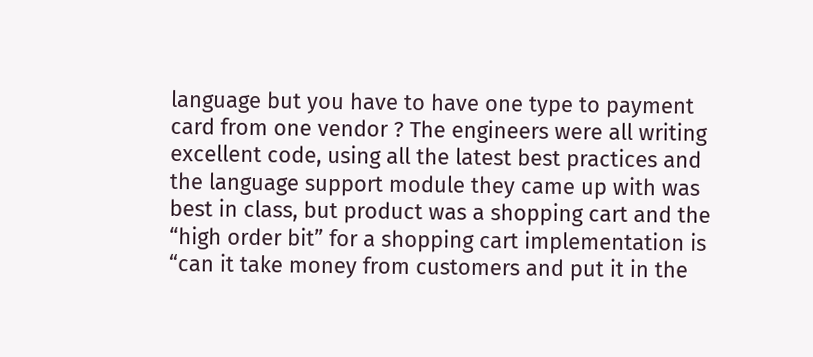language but you have to have one type to payment card from one vendor ? The engineers were all writing excellent code, using all the latest best practices and the language support module they came up with was best in class, but product was a shopping cart and the “high order bit” for a shopping cart implementation is “can it take money from customers and put it in the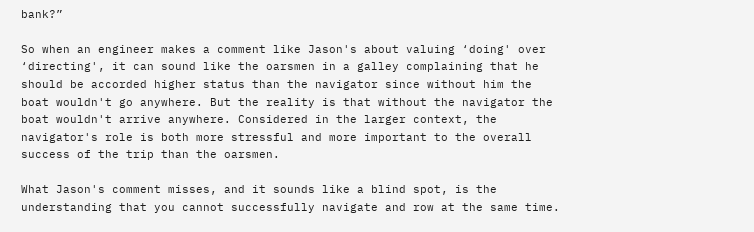bank?”

So when an engineer makes a comment like Jason's about valuing ‘doing' over ‘directing', it can sound like the oarsmen in a galley complaining that he should be accorded higher status than the navigator since without him the boat wouldn't go anywhere. But the reality is that without the navigator the boat wouldn't arrive anywhere. Considered in the larger context, the navigator's role is both more stressful and more important to the overall success of the trip than the oarsmen.

What Jason's comment misses, and it sounds like a blind spot, is the understanding that you cannot successfully navigate and row at the same time.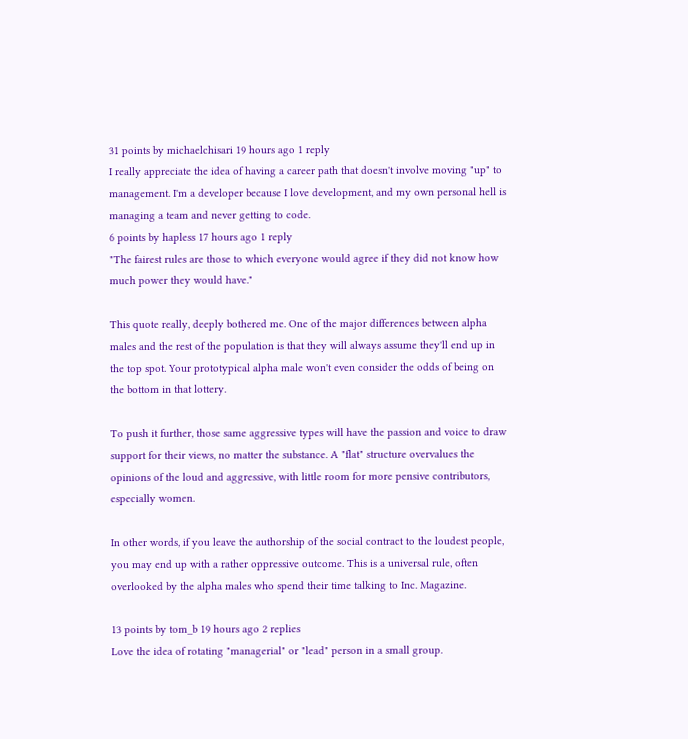31 points by michaelchisari 19 hours ago 1 reply
I really appreciate the idea of having a career path that doesn't involve moving "up" to management. I'm a developer because I love development, and my own personal hell is managing a team and never getting to code.
6 points by hapless 17 hours ago 1 reply
"The fairest rules are those to which everyone would agree if they did not know how much power they would have."

This quote really, deeply bothered me. One of the major differences between alpha males and the rest of the population is that they will always assume they'll end up in the top spot. Your prototypical alpha male won't even consider the odds of being on the bottom in that lottery.

To push it further, those same aggressive types will have the passion and voice to draw support for their views, no matter the substance. A "flat" structure overvalues the opinions of the loud and aggressive, with little room for more pensive contributors, especially women.

In other words, if you leave the authorship of the social contract to the loudest people, you may end up with a rather oppressive outcome. This is a universal rule, often overlooked by the alpha males who spend their time talking to Inc. Magazine.

13 points by tom_b 19 hours ago 2 replies
Love the idea of rotating "managerial" or "lead" person in a small group.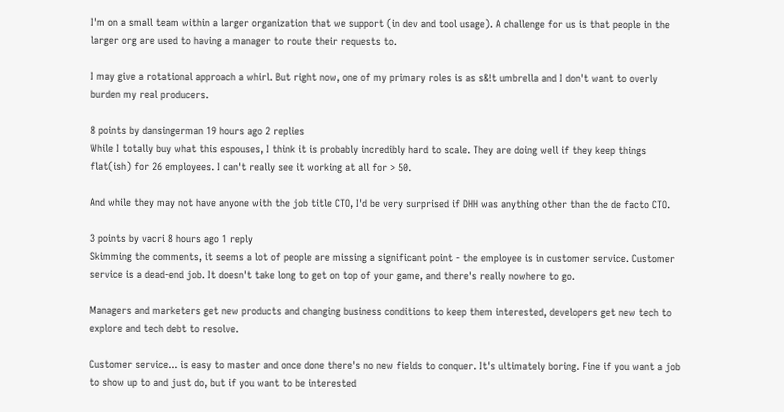I'm on a small team within a larger organization that we support (in dev and tool usage). A challenge for us is that people in the larger org are used to having a manager to route their requests to.

I may give a rotational approach a whirl. But right now, one of my primary roles is as s&!t umbrella and I don't want to overly burden my real producers.

8 points by dansingerman 19 hours ago 2 replies
While I totally buy what this espouses, I think it is probably incredibly hard to scale. They are doing well if they keep things flat(ish) for 26 employees. I can't really see it working at all for > 50.

And while they may not have anyone with the job title CTO, I'd be very surprised if DHH was anything other than the de facto CTO.

3 points by vacri 8 hours ago 1 reply
Skimming the comments, it seems a lot of people are missing a significant point - the employee is in customer service. Customer service is a dead-end job. It doesn't take long to get on top of your game, and there's really nowhere to go.

Managers and marketers get new products and changing business conditions to keep them interested, developers get new tech to explore and tech debt to resolve.

Customer service... is easy to master and once done there's no new fields to conquer. It's ultimately boring. Fine if you want a job to show up to and just do, but if you want to be interested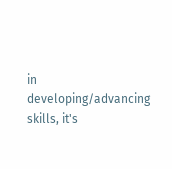in developing/advancing skills, it's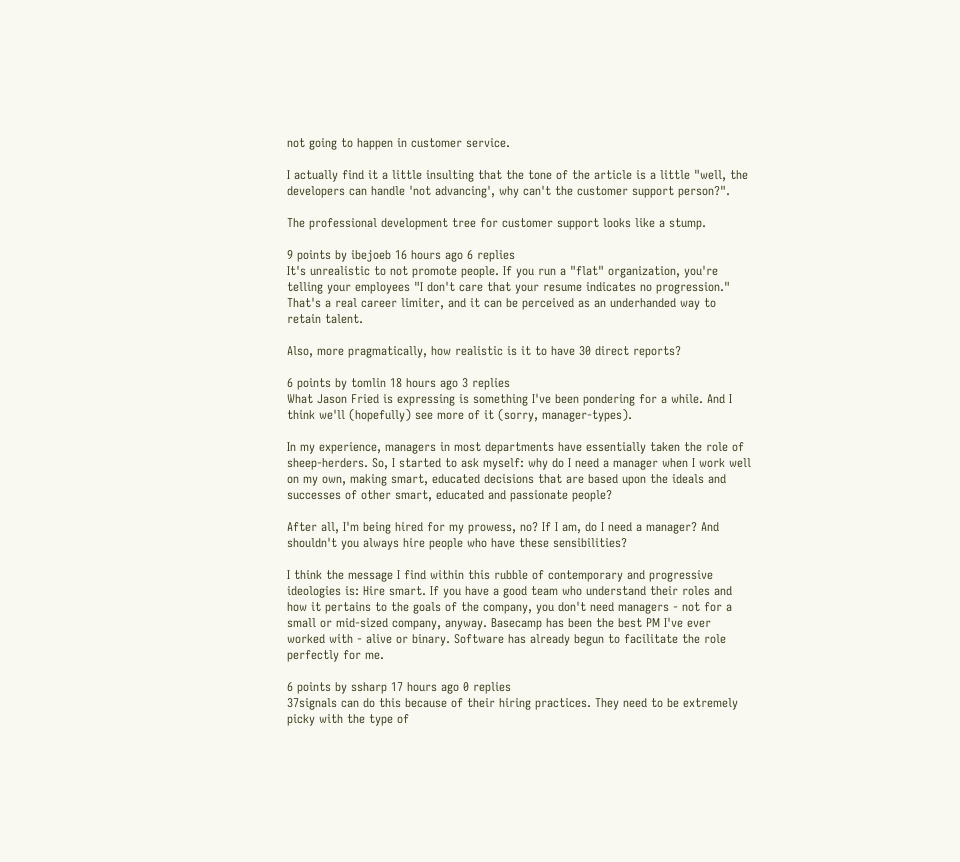not going to happen in customer service.

I actually find it a little insulting that the tone of the article is a little "well, the developers can handle 'not advancing', why can't the customer support person?".

The professional development tree for customer support looks like a stump.

9 points by ibejoeb 16 hours ago 6 replies
It's unrealistic to not promote people. If you run a "flat" organization, you're telling your employees "I don't care that your resume indicates no progression." That's a real career limiter, and it can be perceived as an underhanded way to retain talent.

Also, more pragmatically, how realistic is it to have 30 direct reports?

6 points by tomlin 18 hours ago 3 replies
What Jason Fried is expressing is something I've been pondering for a while. And I think we'll (hopefully) see more of it (sorry, manager-types).

In my experience, managers in most departments have essentially taken the role of sheep-herders. So, I started to ask myself: why do I need a manager when I work well on my own, making smart, educated decisions that are based upon the ideals and successes of other smart, educated and passionate people?

After all, I'm being hired for my prowess, no? If I am, do I need a manager? And shouldn't you always hire people who have these sensibilities?

I think the message I find within this rubble of contemporary and progressive ideologies is: Hire smart. If you have a good team who understand their roles and how it pertains to the goals of the company, you don't need managers - not for a small or mid-sized company, anyway. Basecamp has been the best PM I've ever worked with - alive or binary. Software has already begun to facilitate the role perfectly for me.

6 points by ssharp 17 hours ago 0 replies
37signals can do this because of their hiring practices. They need to be extremely picky with the type of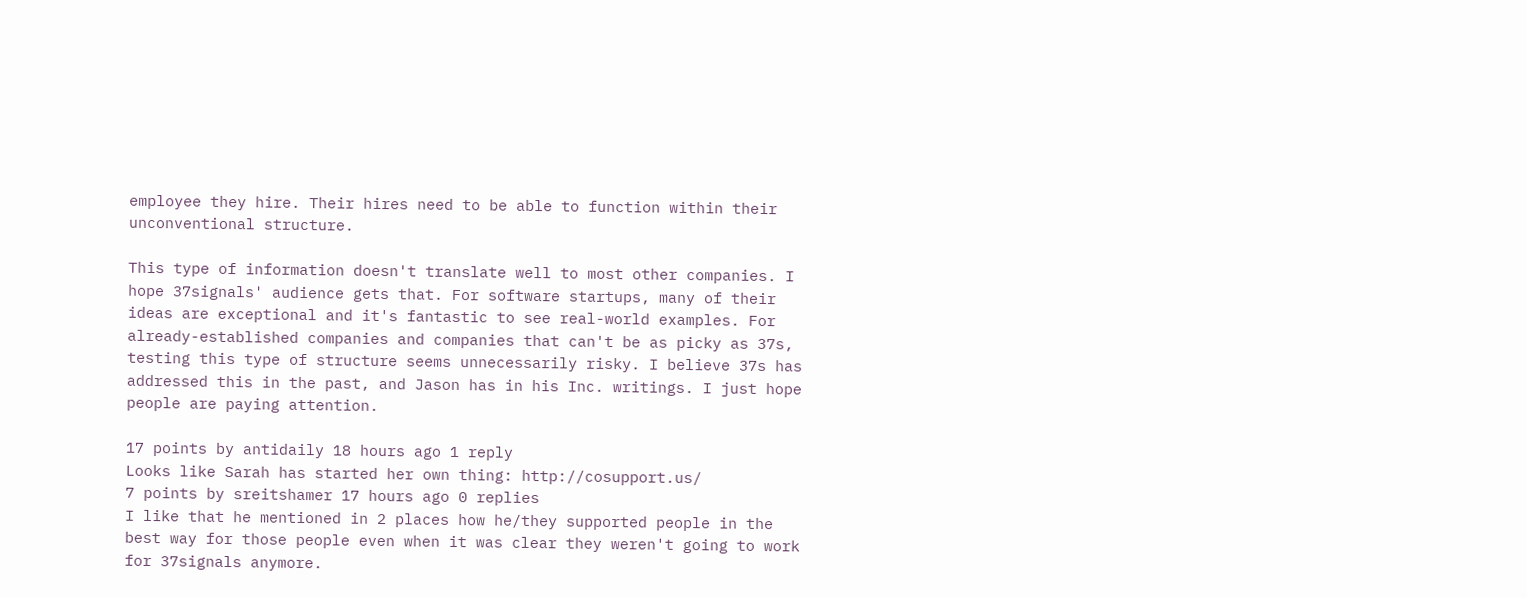employee they hire. Their hires need to be able to function within their unconventional structure.

This type of information doesn't translate well to most other companies. I hope 37signals' audience gets that. For software startups, many of their ideas are exceptional and it's fantastic to see real-world examples. For already-established companies and companies that can't be as picky as 37s, testing this type of structure seems unnecessarily risky. I believe 37s has addressed this in the past, and Jason has in his Inc. writings. I just hope people are paying attention.

17 points by antidaily 18 hours ago 1 reply
Looks like Sarah has started her own thing: http://cosupport.us/
7 points by sreitshamer 17 hours ago 0 replies
I like that he mentioned in 2 places how he/they supported people in the best way for those people even when it was clear they weren't going to work for 37signals anymore.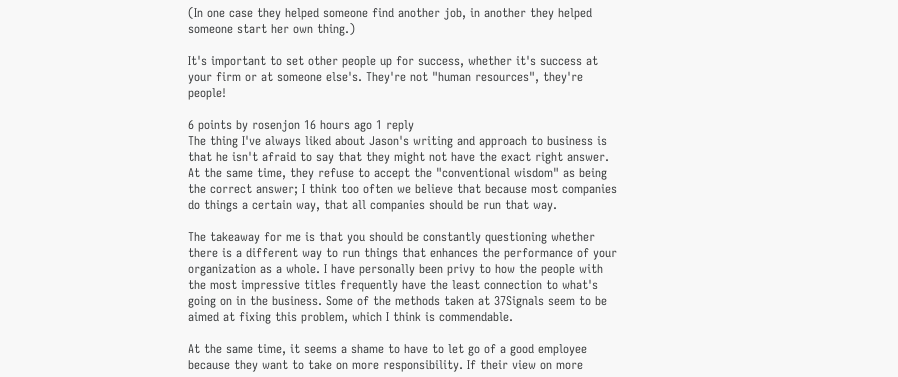(In one case they helped someone find another job, in another they helped someone start her own thing.)

It's important to set other people up for success, whether it's success at your firm or at someone else's. They're not "human resources", they're people!

6 points by rosenjon 16 hours ago 1 reply
The thing I've always liked about Jason's writing and approach to business is that he isn't afraid to say that they might not have the exact right answer. At the same time, they refuse to accept the "conventional wisdom" as being the correct answer; I think too often we believe that because most companies do things a certain way, that all companies should be run that way.

The takeaway for me is that you should be constantly questioning whether there is a different way to run things that enhances the performance of your organization as a whole. I have personally been privy to how the people with the most impressive titles frequently have the least connection to what's going on in the business. Some of the methods taken at 37Signals seem to be aimed at fixing this problem, which I think is commendable.

At the same time, it seems a shame to have to let go of a good employee because they want to take on more responsibility. If their view on more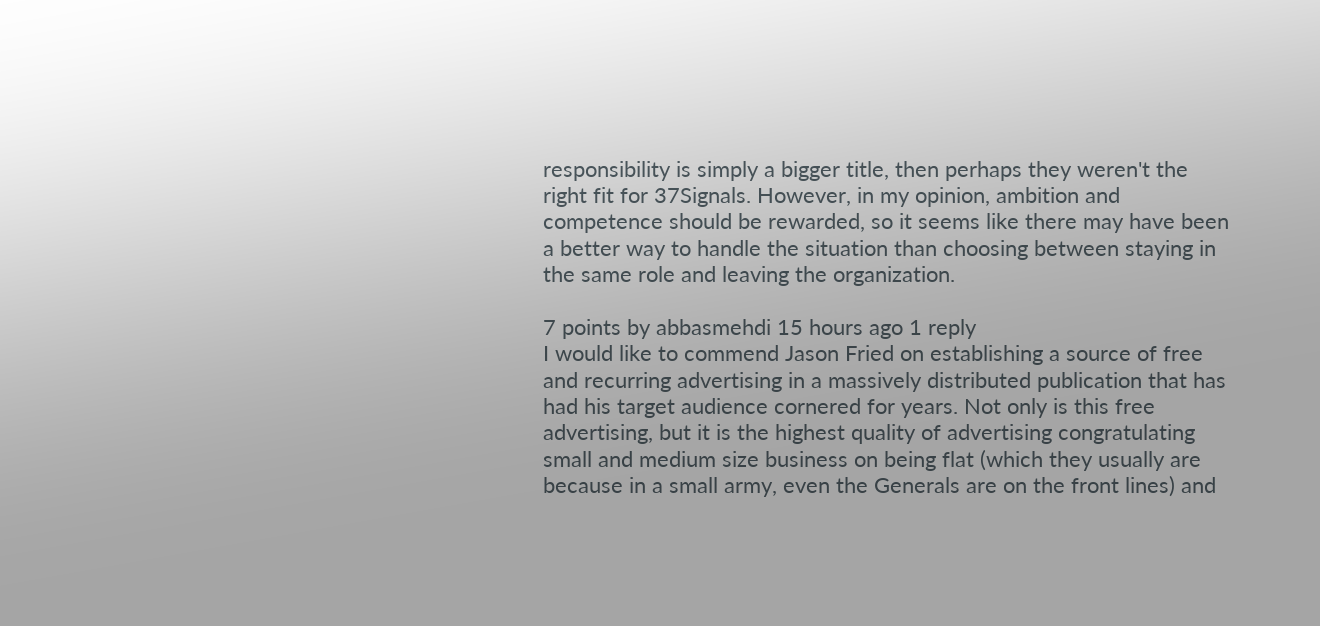responsibility is simply a bigger title, then perhaps they weren't the right fit for 37Signals. However, in my opinion, ambition and competence should be rewarded, so it seems like there may have been a better way to handle the situation than choosing between staying in the same role and leaving the organization.

7 points by abbasmehdi 15 hours ago 1 reply
I would like to commend Jason Fried on establishing a source of free and recurring advertising in a massively distributed publication that has had his target audience cornered for years. Not only is this free advertising, but it is the highest quality of advertising congratulating small and medium size business on being flat (which they usually are because in a small army, even the Generals are on the front lines) and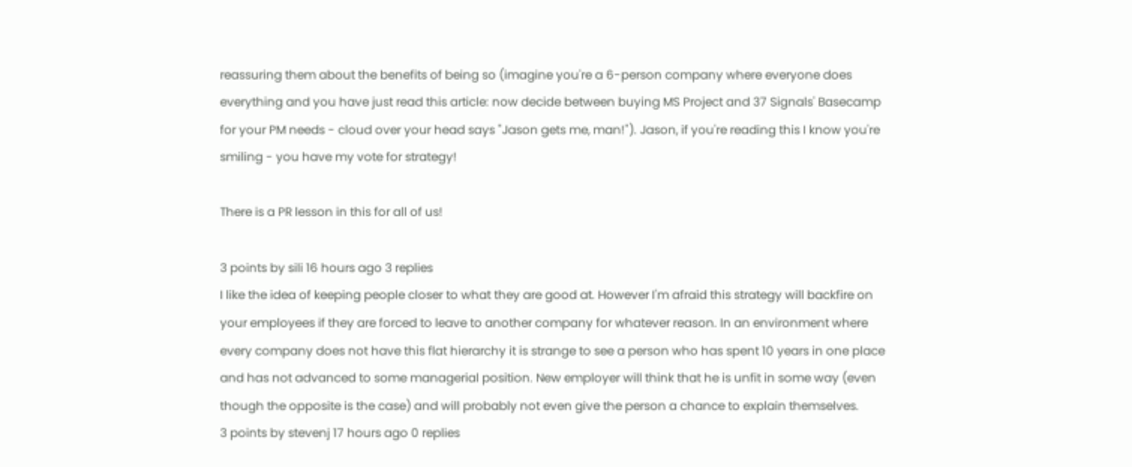reassuring them about the benefits of being so (imagine you're a 6-person company where everyone does everything and you have just read this article: now decide between buying MS Project and 37 Signals' Basecamp for your PM needs - cloud over your head says "Jason gets me, man!"). Jason, if you're reading this I know you're smiling - you have my vote for strategy!

There is a PR lesson in this for all of us!

3 points by sili 16 hours ago 3 replies
I like the idea of keeping people closer to what they are good at. However I'm afraid this strategy will backfire on your employees if they are forced to leave to another company for whatever reason. In an environment where every company does not have this flat hierarchy it is strange to see a person who has spent 10 years in one place and has not advanced to some managerial position. New employer will think that he is unfit in some way (even though the opposite is the case) and will probably not even give the person a chance to explain themselves.
3 points by stevenj 17 hours ago 0 replies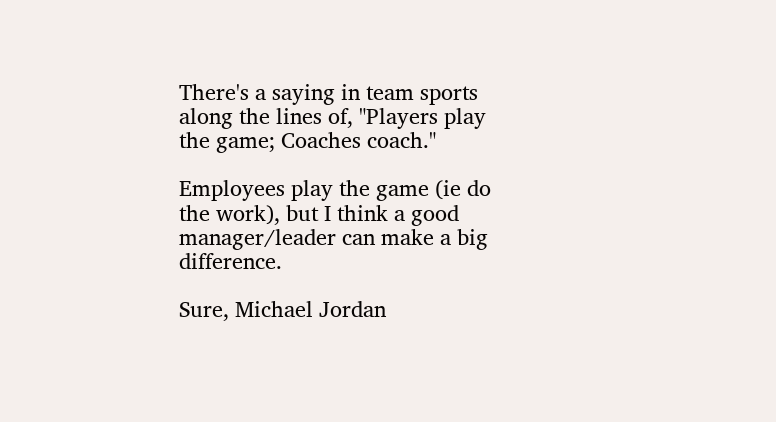There's a saying in team sports along the lines of, "Players play the game; Coaches coach."

Employees play the game (ie do the work), but I think a good manager/leader can make a big difference.

Sure, Michael Jordan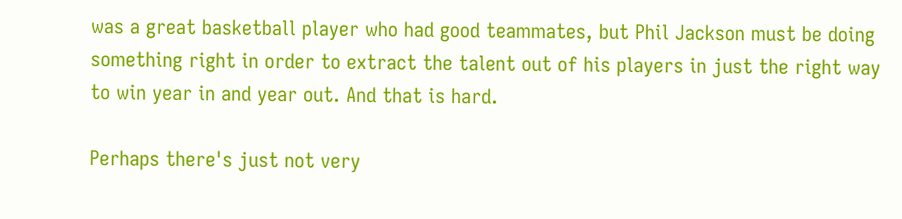was a great basketball player who had good teammates, but Phil Jackson must be doing something right in order to extract the talent out of his players in just the right way to win year in and year out. And that is hard.

Perhaps there's just not very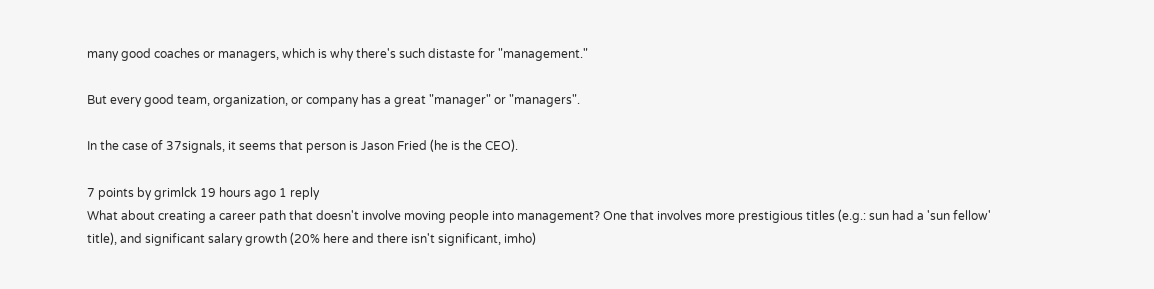many good coaches or managers, which is why there's such distaste for "management."

But every good team, organization, or company has a great "manager" or "managers".

In the case of 37signals, it seems that person is Jason Fried (he is the CEO).

7 points by grimlck 19 hours ago 1 reply
What about creating a career path that doesn't involve moving people into management? One that involves more prestigious titles (e.g.: sun had a 'sun fellow' title), and significant salary growth (20% here and there isn't significant, imho)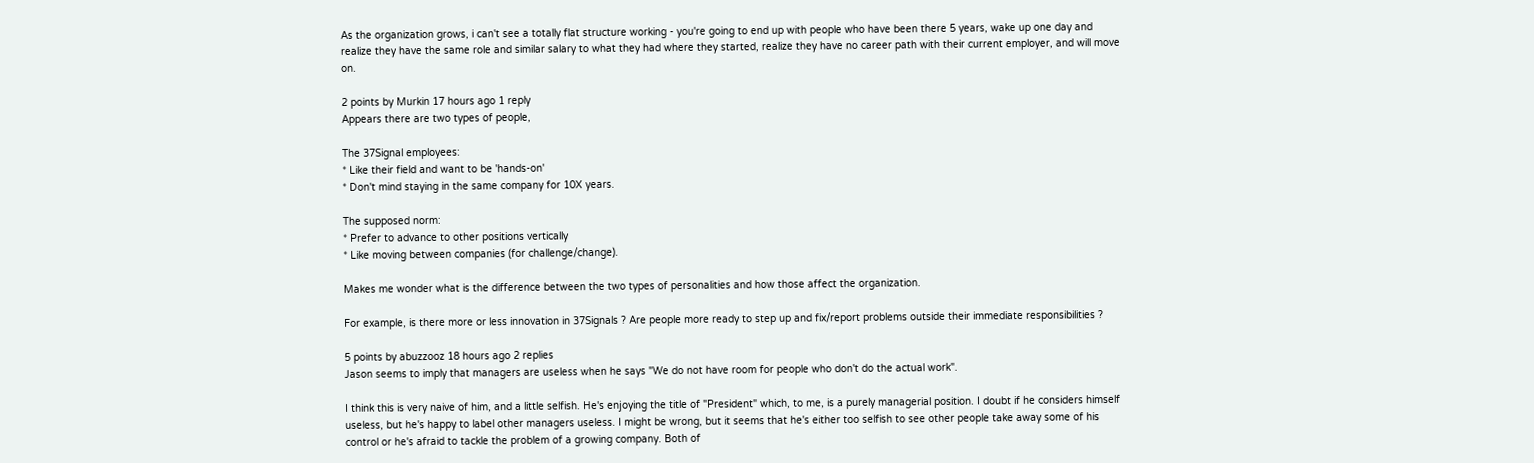As the organization grows, i can't see a totally flat structure working - you're going to end up with people who have been there 5 years, wake up one day and realize they have the same role and similar salary to what they had where they started, realize they have no career path with their current employer, and will move on.

2 points by Murkin 17 hours ago 1 reply
Appears there are two types of people,

The 37Signal employees:
* Like their field and want to be 'hands-on'
* Don't mind staying in the same company for 10X years.

The supposed norm:
* Prefer to advance to other positions vertically
* Like moving between companies (for challenge/change).

Makes me wonder what is the difference between the two types of personalities and how those affect the organization.

For example, is there more or less innovation in 37Signals ? Are people more ready to step up and fix/report problems outside their immediate responsibilities ?

5 points by abuzzooz 18 hours ago 2 replies
Jason seems to imply that managers are useless when he says "We do not have room for people who don't do the actual work".

I think this is very naive of him, and a little selfish. He's enjoying the title of "President" which, to me, is a purely managerial position. I doubt if he considers himself useless, but he's happy to label other managers useless. I might be wrong, but it seems that he's either too selfish to see other people take away some of his control or he's afraid to tackle the problem of a growing company. Both of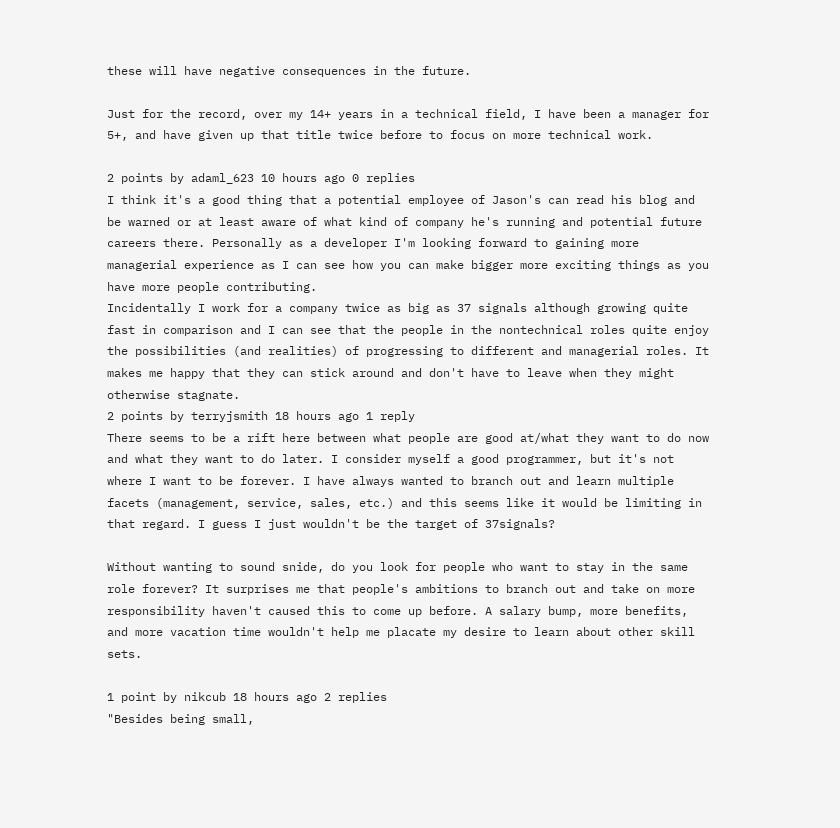these will have negative consequences in the future.

Just for the record, over my 14+ years in a technical field, I have been a manager for 5+, and have given up that title twice before to focus on more technical work.

2 points by adaml_623 10 hours ago 0 replies
I think it's a good thing that a potential employee of Jason's can read his blog and be warned or at least aware of what kind of company he's running and potential future careers there. Personally as a developer I'm looking forward to gaining more managerial experience as I can see how you can make bigger more exciting things as you have more people contributing.
Incidentally I work for a company twice as big as 37 signals although growing quite fast in comparison and I can see that the people in the nontechnical roles quite enjoy the possibilities (and realities) of progressing to different and managerial roles. It makes me happy that they can stick around and don't have to leave when they might otherwise stagnate.
2 points by terryjsmith 18 hours ago 1 reply
There seems to be a rift here between what people are good at/what they want to do now and what they want to do later. I consider myself a good programmer, but it's not where I want to be forever. I have always wanted to branch out and learn multiple facets (management, service, sales, etc.) and this seems like it would be limiting in that regard. I guess I just wouldn't be the target of 37signals?

Without wanting to sound snide, do you look for people who want to stay in the same role forever? It surprises me that people's ambitions to branch out and take on more responsibility haven't caused this to come up before. A salary bump, more benefits, and more vacation time wouldn't help me placate my desire to learn about other skill sets.

1 point by nikcub 18 hours ago 2 replies
"Besides being small,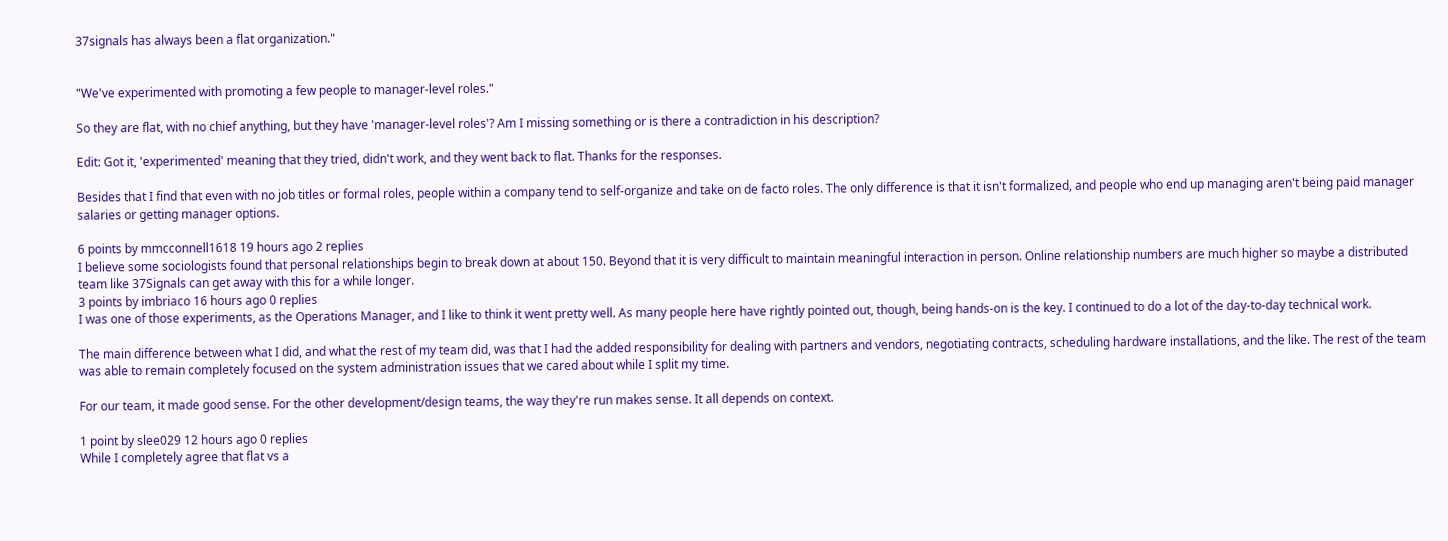37signals has always been a flat organization."


"We've experimented with promoting a few people to manager-level roles."

So they are flat, with no chief anything, but they have 'manager-level roles'? Am I missing something or is there a contradiction in his description?

Edit: Got it, 'experimented' meaning that they tried, didn't work, and they went back to flat. Thanks for the responses.

Besides that I find that even with no job titles or formal roles, people within a company tend to self-organize and take on de facto roles. The only difference is that it isn't formalized, and people who end up managing aren't being paid manager salaries or getting manager options.

6 points by mmcconnell1618 19 hours ago 2 replies
I believe some sociologists found that personal relationships begin to break down at about 150. Beyond that it is very difficult to maintain meaningful interaction in person. Online relationship numbers are much higher so maybe a distributed team like 37Signals can get away with this for a while longer.
3 points by imbriaco 16 hours ago 0 replies
I was one of those experiments, as the Operations Manager, and I like to think it went pretty well. As many people here have rightly pointed out, though, being hands-on is the key. I continued to do a lot of the day-to-day technical work.

The main difference between what I did, and what the rest of my team did, was that I had the added responsibility for dealing with partners and vendors, negotiating contracts, scheduling hardware installations, and the like. The rest of the team was able to remain completely focused on the system administration issues that we cared about while I split my time.

For our team, it made good sense. For the other development/design teams, the way they're run makes sense. It all depends on context.

1 point by slee029 12 hours ago 0 replies
While I completely agree that flat vs a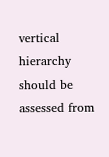vertical hierarchy should be assessed from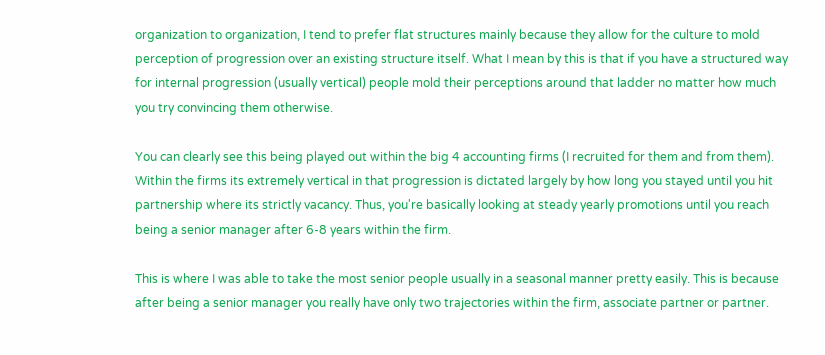organization to organization, I tend to prefer flat structures mainly because they allow for the culture to mold perception of progression over an existing structure itself. What I mean by this is that if you have a structured way for internal progression (usually vertical) people mold their perceptions around that ladder no matter how much you try convincing them otherwise.

You can clearly see this being played out within the big 4 accounting firms (I recruited for them and from them). Within the firms its extremely vertical in that progression is dictated largely by how long you stayed until you hit partnership where its strictly vacancy. Thus, you're basically looking at steady yearly promotions until you reach being a senior manager after 6-8 years within the firm.

This is where I was able to take the most senior people usually in a seasonal manner pretty easily. This is because after being a senior manager you really have only two trajectories within the firm, associate partner or partner.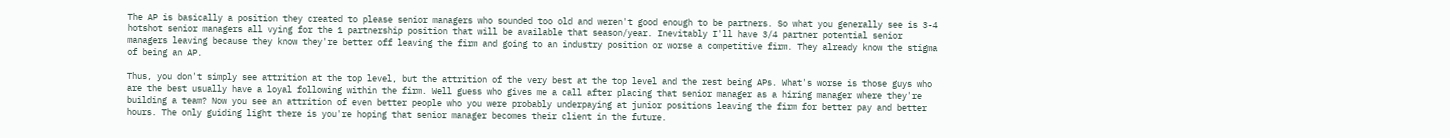The AP is basically a position they created to please senior managers who sounded too old and weren't good enough to be partners. So what you generally see is 3-4 hotshot senior managers all vying for the 1 partnership position that will be available that season/year. Inevitably I'll have 3/4 partner potential senior managers leaving because they know they're better off leaving the firm and going to an industry position or worse a competitive firm. They already know the stigma of being an AP.

Thus, you don't simply see attrition at the top level, but the attrition of the very best at the top level and the rest being APs. What's worse is those guys who are the best usually have a loyal following within the firm. Well guess who gives me a call after placing that senior manager as a hiring manager where they're building a team? Now you see an attrition of even better people who you were probably underpaying at junior positions leaving the firm for better pay and better hours. The only guiding light there is you're hoping that senior manager becomes their client in the future.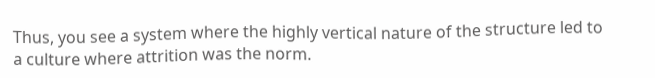Thus, you see a system where the highly vertical nature of the structure led to a culture where attrition was the norm.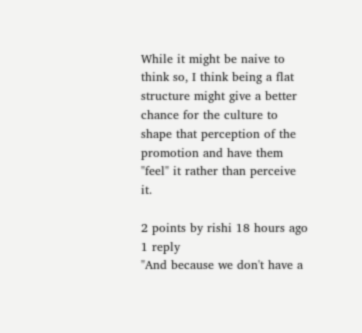While it might be naive to think so, I think being a flat structure might give a better chance for the culture to shape that perception of the promotion and have them "feel" it rather than perceive it.

2 points by rishi 18 hours ago 1 reply
"And because we don't have a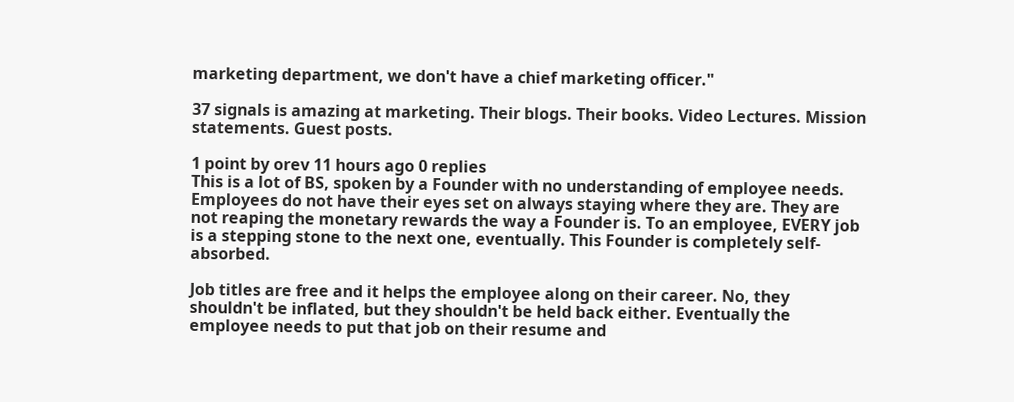marketing department, we don't have a chief marketing officer."

37 signals is amazing at marketing. Their blogs. Their books. Video Lectures. Mission statements. Guest posts.

1 point by orev 11 hours ago 0 replies
This is a lot of BS, spoken by a Founder with no understanding of employee needs. Employees do not have their eyes set on always staying where they are. They are not reaping the monetary rewards the way a Founder is. To an employee, EVERY job is a stepping stone to the next one, eventually. This Founder is completely self-absorbed.

Job titles are free and it helps the employee along on their career. No, they shouldn't be inflated, but they shouldn't be held back either. Eventually the employee needs to put that job on their resume and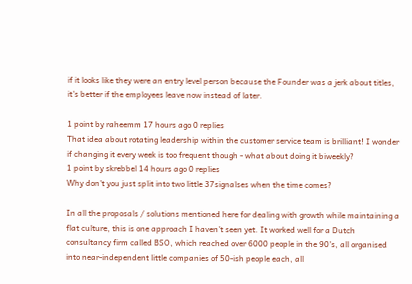if it looks like they were an entry level person because the Founder was a jerk about titles, it's better if the employees leave now instead of later.

1 point by raheemm 17 hours ago 0 replies
That idea about rotating leadership within the customer service team is brilliant! I wonder if changing it every week is too frequent though - what about doing it biweekly?
1 point by skrebbel 14 hours ago 0 replies
Why don't you just split into two little 37signalses when the time comes?

In all the proposals / solutions mentioned here for dealing with growth while maintaining a flat culture, this is one approach I haven't seen yet. It worked well for a Dutch consultancy firm called BSO, which reached over 6000 people in the 90's, all organised into near-independent little companies of 50-ish people each, all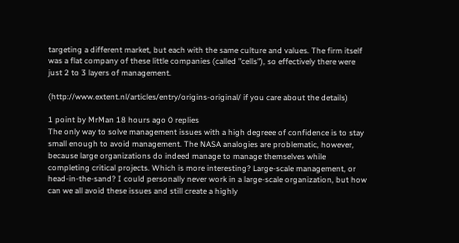targeting a different market, but each with the same culture and values. The firm itself was a flat company of these little companies (called "cells"), so effectively there were just 2 to 3 layers of management.

(http://www.extent.nl/articles/entry/origins-original/ if you care about the details)

1 point by MrMan 18 hours ago 0 replies
The only way to solve management issues with a high degreee of confidence is to stay small enough to avoid management. The NASA analogies are problematic, however, because large organizations do indeed manage to manage themselves while completing critical projects. Which is more interesting? Large-scale management, or head-in-the-sand? I could personally never work in a large-scale organization, but how can we all avoid these issues and still create a highly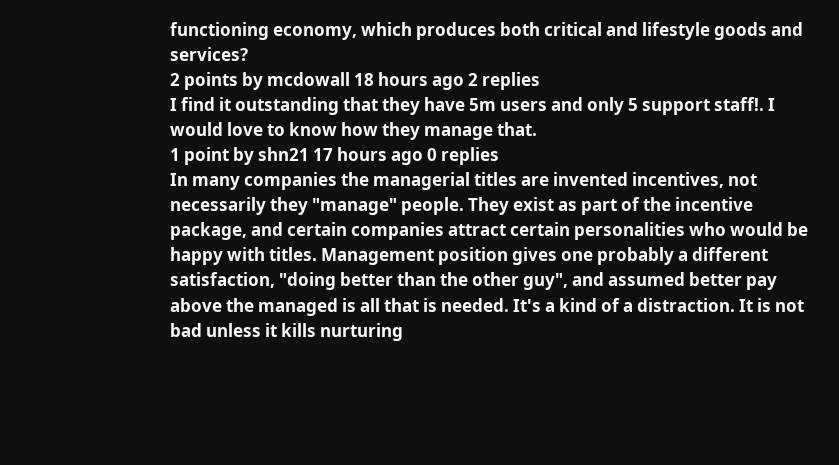functioning economy, which produces both critical and lifestyle goods and services?
2 points by mcdowall 18 hours ago 2 replies
I find it outstanding that they have 5m users and only 5 support staff!. I would love to know how they manage that.
1 point by shn21 17 hours ago 0 replies
In many companies the managerial titles are invented incentives, not necessarily they "manage" people. They exist as part of the incentive package, and certain companies attract certain personalities who would be happy with titles. Management position gives one probably a different satisfaction, "doing better than the other guy", and assumed better pay above the managed is all that is needed. It's a kind of a distraction. It is not bad unless it kills nurturing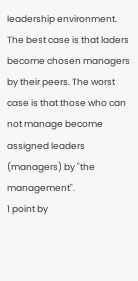leadership environment. The best case is that laders become chosen managers by their peers. The worst case is that those who can not manage become assigned leaders (managers) by "the management".
1 point by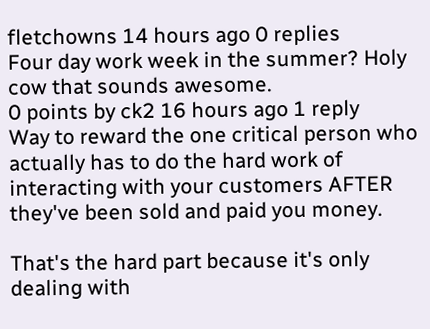fletchowns 14 hours ago 0 replies
Four day work week in the summer? Holy cow that sounds awesome.
0 points by ck2 16 hours ago 1 reply
Way to reward the one critical person who actually has to do the hard work of interacting with your customers AFTER they've been sold and paid you money.

That's the hard part because it's only dealing with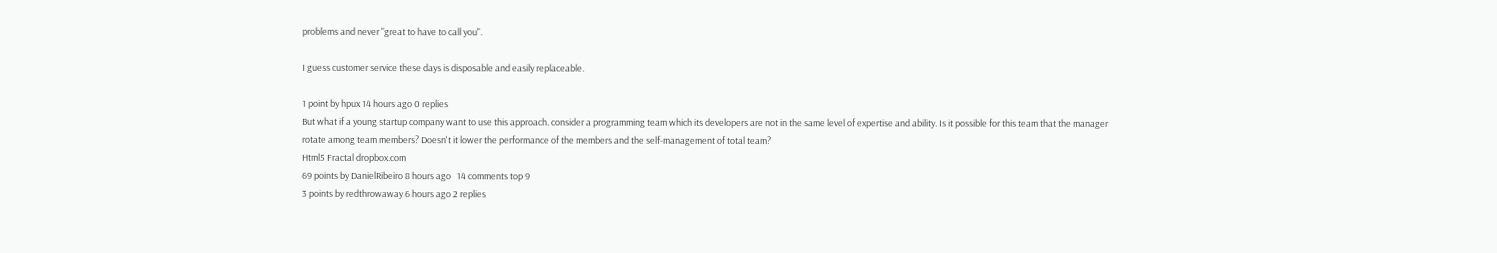problems and never "great to have to call you".

I guess customer service these days is disposable and easily replaceable.

1 point by hpux 14 hours ago 0 replies
But what if a young startup company want to use this approach. consider a programming team which its developers are not in the same level of expertise and ability. Is it possible for this team that the manager rotate among team members? Doesn't it lower the performance of the members and the self-management of total team?
Html5 Fractal dropbox.com
69 points by DanielRibeiro 8 hours ago   14 comments top 9
3 points by redthrowaway 6 hours ago 2 replies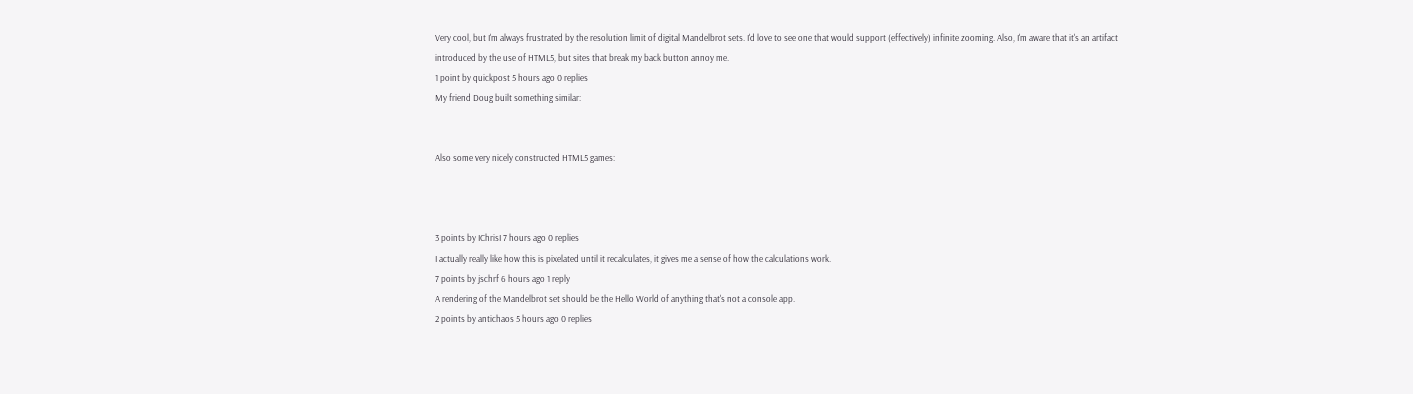Very cool, but I'm always frustrated by the resolution limit of digital Mandelbrot sets. I'd love to see one that would support (effectively) infinite zooming. Also, I'm aware that it's an artifact introduced by the use of HTML5, but sites that break my back button annoy me.
1 point by quickpost 5 hours ago 0 replies
My friend Doug built something similar:


Also some very nicely constructed HTML5 games:



3 points by IChrisI 7 hours ago 0 replies
I actually really like how this is pixelated until it recalculates, it gives me a sense of how the calculations work.
7 points by jschrf 6 hours ago 1 reply
A rendering of the Mandelbrot set should be the Hello World of anything that's not a console app.
2 points by antichaos 5 hours ago 0 replies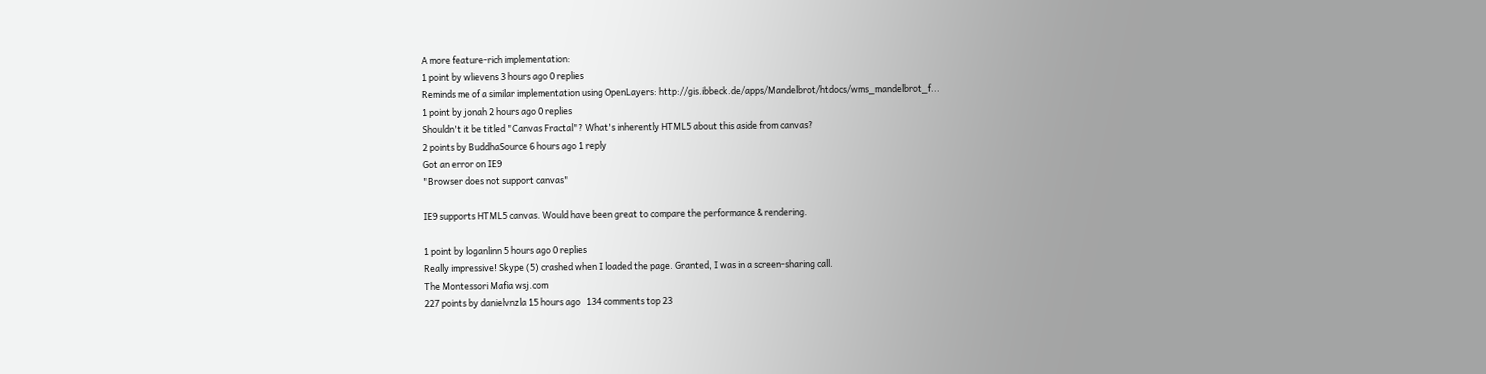A more feature-rich implementation:
1 point by wlievens 3 hours ago 0 replies
Reminds me of a similar implementation using OpenLayers: http://gis.ibbeck.de/apps/Mandelbrot/htdocs/wms_mandelbrot_f...
1 point by jonah 2 hours ago 0 replies
Shouldn't it be titled "Canvas Fractal"? What's inherently HTML5 about this aside from canvas?
2 points by BuddhaSource 6 hours ago 1 reply
Got an error on IE9
"Browser does not support canvas"

IE9 supports HTML5 canvas. Would have been great to compare the performance & rendering.

1 point by loganlinn 5 hours ago 0 replies
Really impressive! Skype (5) crashed when I loaded the page. Granted, I was in a screen-sharing call.
The Montessori Mafia wsj.com
227 points by danielvnzla 15 hours ago   134 comments top 23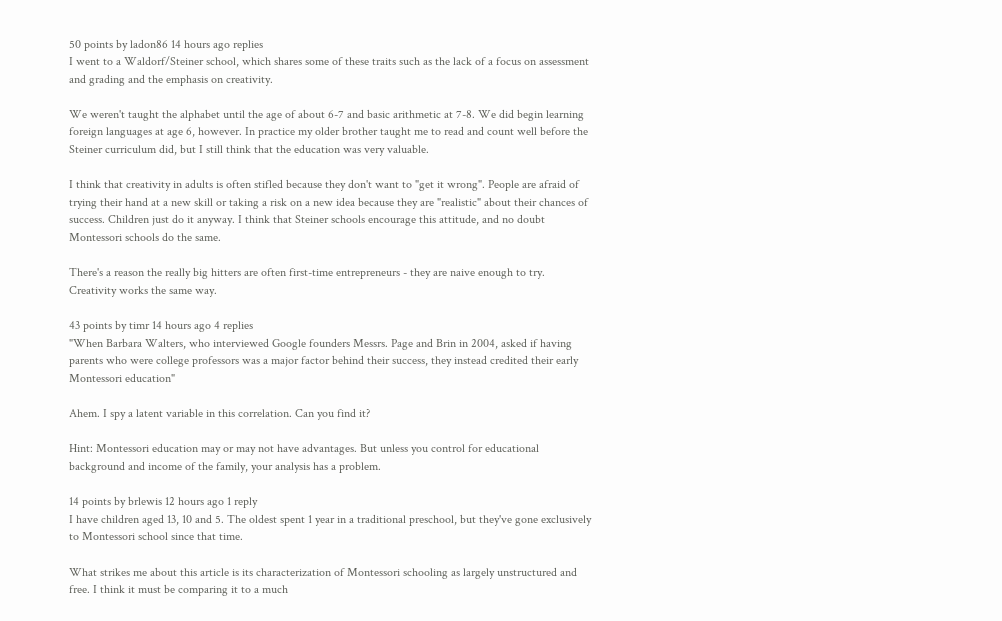50 points by ladon86 14 hours ago replies
I went to a Waldorf/Steiner school, which shares some of these traits such as the lack of a focus on assessment and grading and the emphasis on creativity.

We weren't taught the alphabet until the age of about 6-7 and basic arithmetic at 7-8. We did begin learning foreign languages at age 6, however. In practice my older brother taught me to read and count well before the Steiner curriculum did, but I still think that the education was very valuable.

I think that creativity in adults is often stifled because they don't want to "get it wrong". People are afraid of trying their hand at a new skill or taking a risk on a new idea because they are "realistic" about their chances of success. Children just do it anyway. I think that Steiner schools encourage this attitude, and no doubt Montessori schools do the same.

There's a reason the really big hitters are often first-time entrepreneurs - they are naive enough to try. Creativity works the same way.

43 points by timr 14 hours ago 4 replies
"When Barbara Walters, who interviewed Google founders Messrs. Page and Brin in 2004, asked if having parents who were college professors was a major factor behind their success, they instead credited their early Montessori education"

Ahem. I spy a latent variable in this correlation. Can you find it?

Hint: Montessori education may or may not have advantages. But unless you control for educational background and income of the family, your analysis has a problem.

14 points by brlewis 12 hours ago 1 reply
I have children aged 13, 10 and 5. The oldest spent 1 year in a traditional preschool, but they've gone exclusively to Montessori school since that time.

What strikes me about this article is its characterization of Montessori schooling as largely unstructured and free. I think it must be comparing it to a much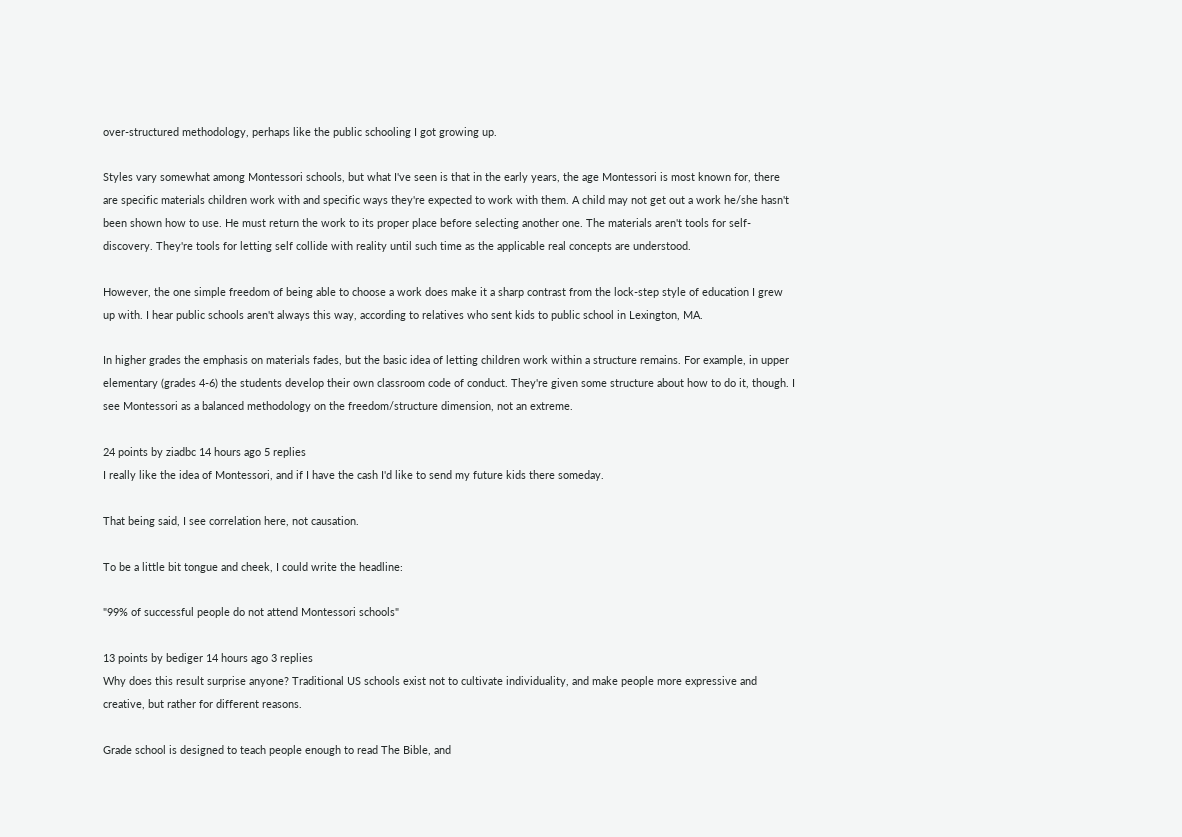over-structured methodology, perhaps like the public schooling I got growing up.

Styles vary somewhat among Montessori schools, but what I've seen is that in the early years, the age Montessori is most known for, there are specific materials children work with and specific ways they're expected to work with them. A child may not get out a work he/she hasn't been shown how to use. He must return the work to its proper place before selecting another one. The materials aren't tools for self-discovery. They're tools for letting self collide with reality until such time as the applicable real concepts are understood.

However, the one simple freedom of being able to choose a work does make it a sharp contrast from the lock-step style of education I grew up with. I hear public schools aren't always this way, according to relatives who sent kids to public school in Lexington, MA.

In higher grades the emphasis on materials fades, but the basic idea of letting children work within a structure remains. For example, in upper elementary (grades 4-6) the students develop their own classroom code of conduct. They're given some structure about how to do it, though. I see Montessori as a balanced methodology on the freedom/structure dimension, not an extreme.

24 points by ziadbc 14 hours ago 5 replies
I really like the idea of Montessori, and if I have the cash I'd like to send my future kids there someday.

That being said, I see correlation here, not causation.

To be a little bit tongue and cheek, I could write the headline:

"99% of successful people do not attend Montessori schools"

13 points by bediger 14 hours ago 3 replies
Why does this result surprise anyone? Traditional US schools exist not to cultivate individuality, and make people more expressive and creative, but rather for different reasons.

Grade school is designed to teach people enough to read The Bible, and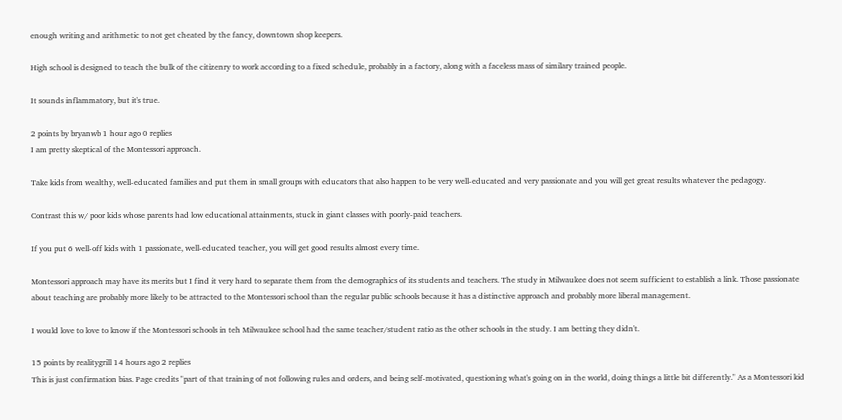enough writing and arithmetic to not get cheated by the fancy, downtown shop keepers.

High school is designed to teach the bulk of the citizenry to work according to a fixed schedule, probably in a factory, along with a faceless mass of similary trained people.

It sounds inflammatory, but it's true.

2 points by bryanwb 1 hour ago 0 replies
I am pretty skeptical of the Montessori approach.

Take kids from wealthy, well-educated families and put them in small groups with educators that also happen to be very well-educated and very passionate and you will get great results whatever the pedagogy.

Contrast this w/ poor kids whose parents had low educational attainments, stuck in giant classes with poorly-paid teachers.

If you put 6 well-off kids with 1 passionate, well-educated teacher, you will get good results almost every time.

Montessori approach may have its merits but I find it very hard to separate them from the demographics of its students and teachers. The study in Milwaukee does not seem sufficient to establish a link. Those passionate about teaching are probably more likely to be attracted to the Montessori school than the regular public schools because it has a distinctive approach and probably more liberal management.

I would love to love to know if the Montessori schools in teh Milwaukee school had the same teacher/student ratio as the other schools in the study. I am betting they didn't.

15 points by realitygrill 14 hours ago 2 replies
This is just confirmation bias. Page credits "part of that training of not following rules and orders, and being self-motivated, questioning what's going on in the world, doing things a little bit differently." As a Montessori kid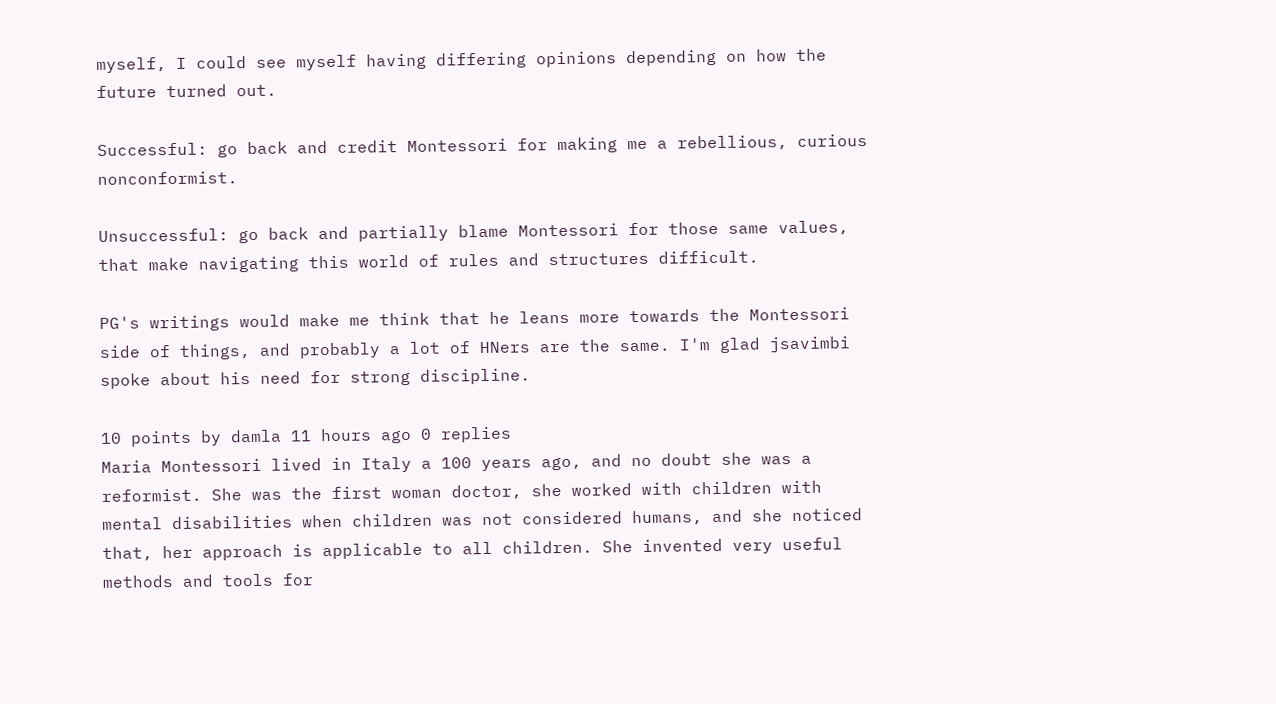myself, I could see myself having differing opinions depending on how the future turned out.

Successful: go back and credit Montessori for making me a rebellious, curious nonconformist.

Unsuccessful: go back and partially blame Montessori for those same values, that make navigating this world of rules and structures difficult.

PG's writings would make me think that he leans more towards the Montessori side of things, and probably a lot of HNers are the same. I'm glad jsavimbi spoke about his need for strong discipline.

10 points by damla 11 hours ago 0 replies
Maria Montessori lived in Italy a 100 years ago, and no doubt she was a reformist. She was the first woman doctor, she worked with children with mental disabilities when children was not considered humans, and she noticed that, her approach is applicable to all children. She invented very useful methods and tools for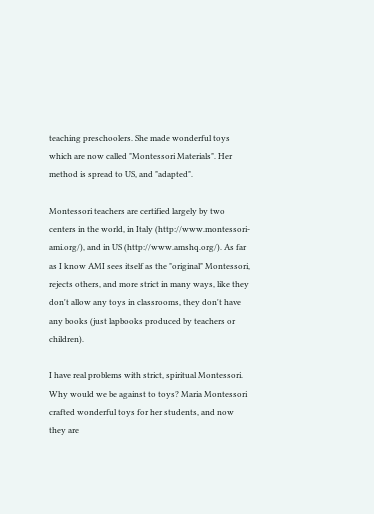teaching preschoolers. She made wonderful toys which are now called "Montessori Materials". Her method is spread to US, and "adapted".

Montessori teachers are certified largely by two centers in the world, in Italy (http://www.montessori-ami.org/), and in US (http://www.amshq.org/). As far as I know AMI sees itself as the "original" Montessori, rejects others, and more strict in many ways, like they don't allow any toys in classrooms, they don't have any books (just lapbooks produced by teachers or children).

I have real problems with strict, spiritual Montessori. Why would we be against to toys? Maria Montessori crafted wonderful toys for her students, and now they are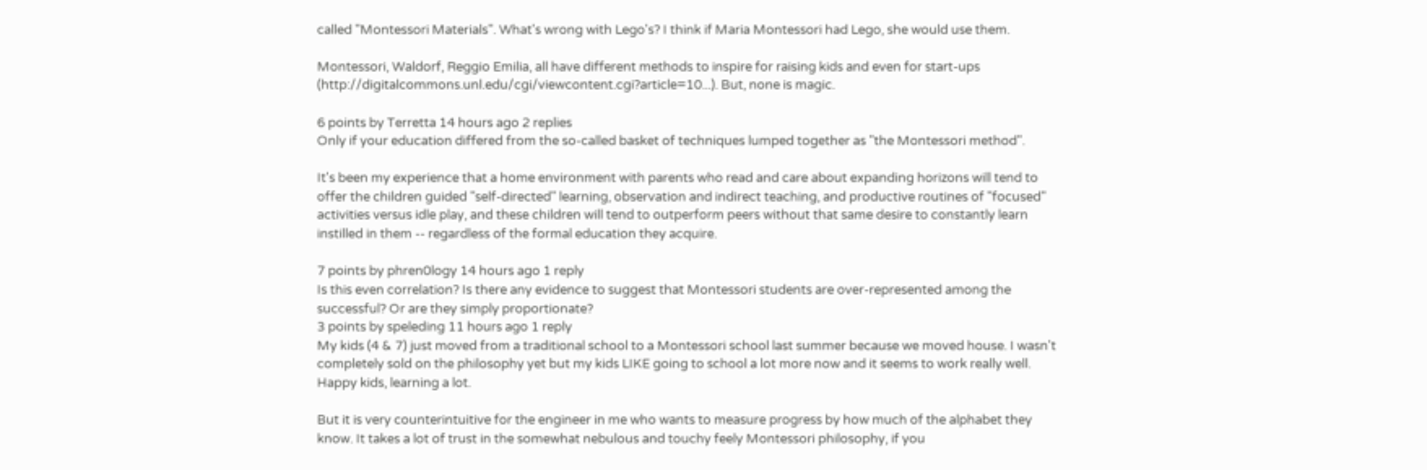called "Montessori Materials". What's wrong with Lego's? I think if Maria Montessori had Lego, she would use them.

Montessori, Waldorf, Reggio Emilia, all have different methods to inspire for raising kids and even for start-ups (http://digitalcommons.unl.edu/cgi/viewcontent.cgi?article=10...). But, none is magic.

6 points by Terretta 14 hours ago 2 replies
Only if your education differed from the so-called basket of techniques lumped together as "the Montessori method".

It's been my experience that a home environment with parents who read and care about expanding horizons will tend to offer the children guided "self-directed" learning, observation and indirect teaching, and productive routines of "focused" activities versus idle play, and these children will tend to outperform peers without that same desire to constantly learn instilled in them -- regardless of the formal education they acquire.

7 points by phren0logy 14 hours ago 1 reply
Is this even correlation? Is there any evidence to suggest that Montessori students are over-represented among the successful? Or are they simply proportionate?
3 points by speleding 11 hours ago 1 reply
My kids (4 & 7) just moved from a traditional school to a Montessori school last summer because we moved house. I wasn't completely sold on the philosophy yet but my kids LIKE going to school a lot more now and it seems to work really well. Happy kids, learning a lot.

But it is very counterintuitive for the engineer in me who wants to measure progress by how much of the alphabet they know. It takes a lot of trust in the somewhat nebulous and touchy feely Montessori philosophy, if you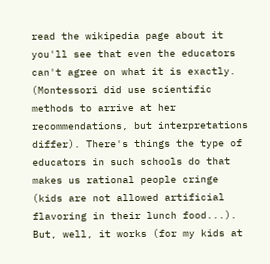read the wikipedia page about it you'll see that even the educators can't agree on what it is exactly. (Montessori did use scientific methods to arrive at her recommendations, but interpretations differ). There's things the type of educators in such schools do that makes us rational people cringe (kids are not allowed artificial flavoring in their lunch food...). But, well, it works (for my kids at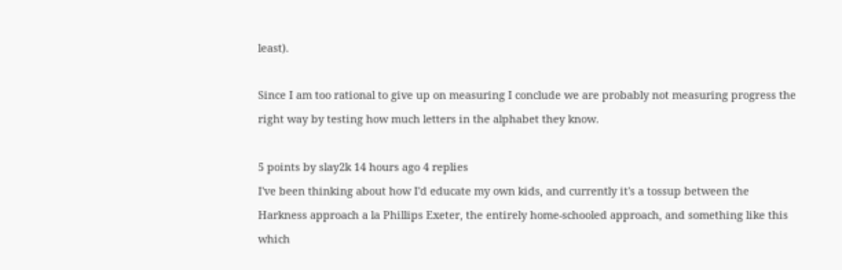least).

Since I am too rational to give up on measuring I conclude we are probably not measuring progress the right way by testing how much letters in the alphabet they know.

5 points by slay2k 14 hours ago 4 replies
I've been thinking about how I'd educate my own kids, and currently it's a tossup between the Harkness approach a la Phillips Exeter, the entirely home-schooled approach, and something like this which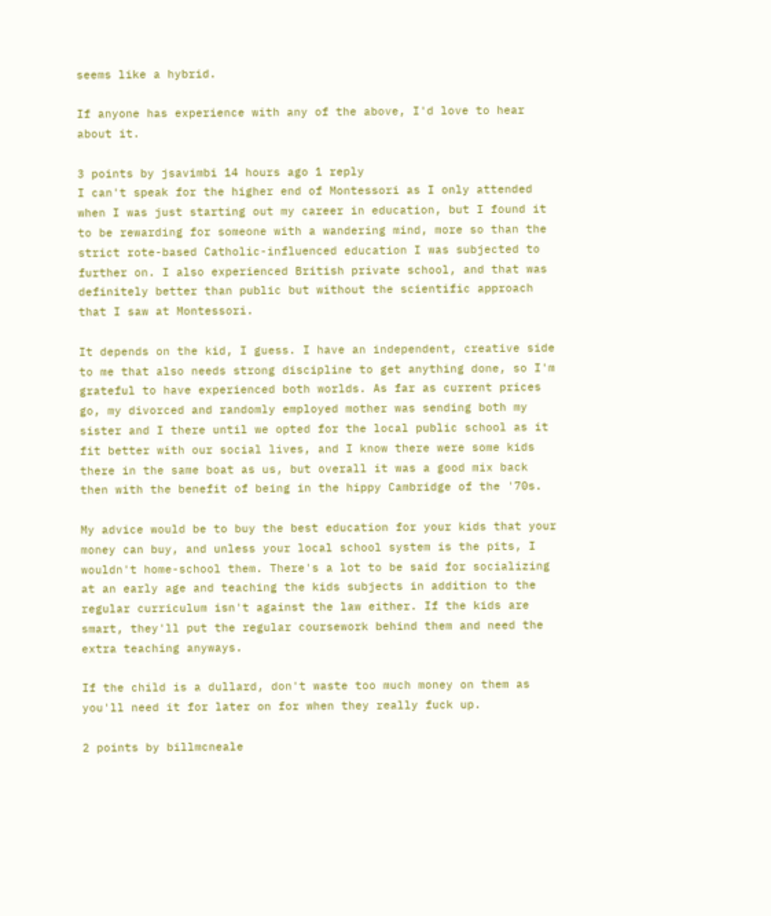seems like a hybrid.

If anyone has experience with any of the above, I'd love to hear about it.

3 points by jsavimbi 14 hours ago 1 reply
I can't speak for the higher end of Montessori as I only attended when I was just starting out my career in education, but I found it to be rewarding for someone with a wandering mind, more so than the strict rote-based Catholic-influenced education I was subjected to further on. I also experienced British private school, and that was definitely better than public but without the scientific approach that I saw at Montessori.

It depends on the kid, I guess. I have an independent, creative side to me that also needs strong discipline to get anything done, so I'm grateful to have experienced both worlds. As far as current prices go, my divorced and randomly employed mother was sending both my sister and I there until we opted for the local public school as it fit better with our social lives, and I know there were some kids there in the same boat as us, but overall it was a good mix back then with the benefit of being in the hippy Cambridge of the '70s.

My advice would be to buy the best education for your kids that your money can buy, and unless your local school system is the pits, I wouldn't home-school them. There's a lot to be said for socializing at an early age and teaching the kids subjects in addition to the regular curriculum isn't against the law either. If the kids are smart, they'll put the regular coursework behind them and need the extra teaching anyways.

If the child is a dullard, don't waste too much money on them as you'll need it for later on for when they really fuck up.

2 points by billmcneale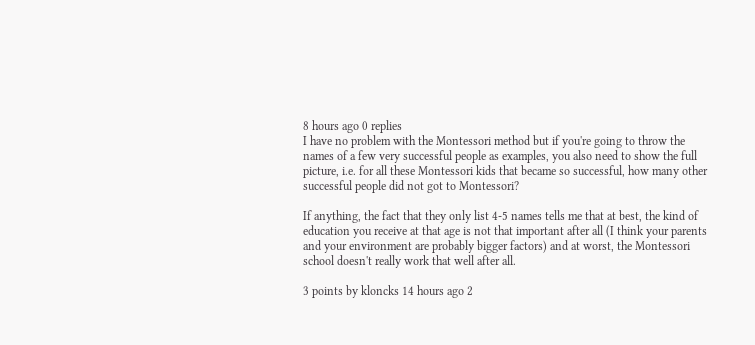8 hours ago 0 replies
I have no problem with the Montessori method but if you're going to throw the names of a few very successful people as examples, you also need to show the full picture, i.e. for all these Montessori kids that became so successful, how many other successful people did not got to Montessori?

If anything, the fact that they only list 4-5 names tells me that at best, the kind of education you receive at that age is not that important after all (I think your parents and your environment are probably bigger factors) and at worst, the Montessori school doesn't really work that well after all.

3 points by kloncks 14 hours ago 2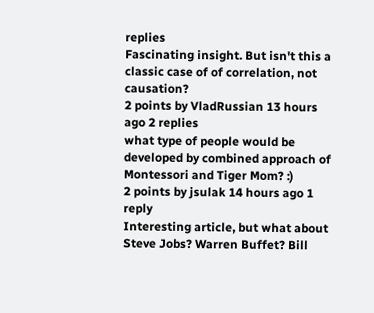replies
Fascinating insight. But isn't this a classic case of of correlation, not causation?
2 points by VladRussian 13 hours ago 2 replies
what type of people would be developed by combined approach of Montessori and Tiger Mom? :)
2 points by jsulak 14 hours ago 1 reply
Interesting article, but what about Steve Jobs? Warren Buffet? Bill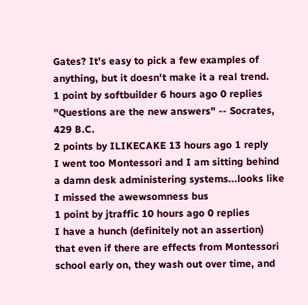Gates? It's easy to pick a few examples of anything, but it doesn't make it a real trend.
1 point by softbuilder 6 hours ago 0 replies
"Questions are the new answers" -- Socrates, 429 B.C.
2 points by ILIKECAKE 13 hours ago 1 reply
I went too Montessori and I am sitting behind a damn desk administering systems...looks like I missed the awewsomness bus
1 point by jtraffic 10 hours ago 0 replies
I have a hunch (definitely not an assertion) that even if there are effects from Montessori school early on, they wash out over time, and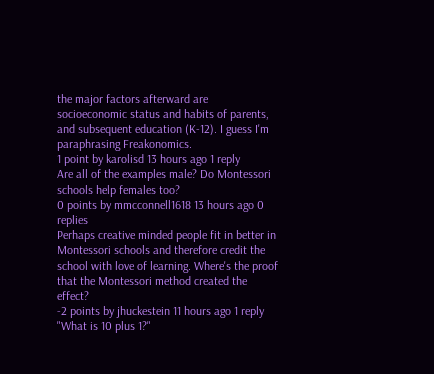the major factors afterward are socioeconomic status and habits of parents, and subsequent education (K-12). I guess I'm paraphrasing Freakonomics.
1 point by karolisd 13 hours ago 1 reply
Are all of the examples male? Do Montessori schools help females too?
0 points by mmcconnell1618 13 hours ago 0 replies
Perhaps creative minded people fit in better in Montessori schools and therefore credit the school with love of learning. Where's the proof that the Montessori method created the effect?
-2 points by jhuckestein 11 hours ago 1 reply
"What is 10 plus 1?"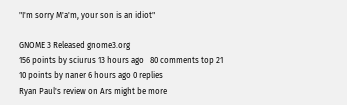"I'm sorry M'a'm, your son is an idiot"

GNOME 3 Released gnome3.org
156 points by sciurus 13 hours ago   80 comments top 21
10 points by naner 6 hours ago 0 replies
Ryan Paul's review on Ars might be more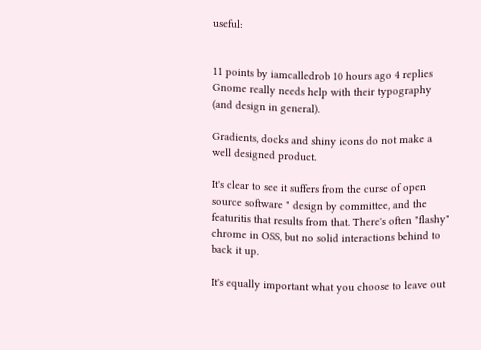useful:


11 points by iamcalledrob 10 hours ago 4 replies
Gnome really needs help with their typography (and design in general).

Gradients, docks and shiny icons do not make a well designed product.

It's clear to see it suffers from the curse of open source software " design by committee, and the featuritis that results from that. There's often "flashy" chrome in OSS, but no solid interactions behind to back it up.

It's equally important what you choose to leave out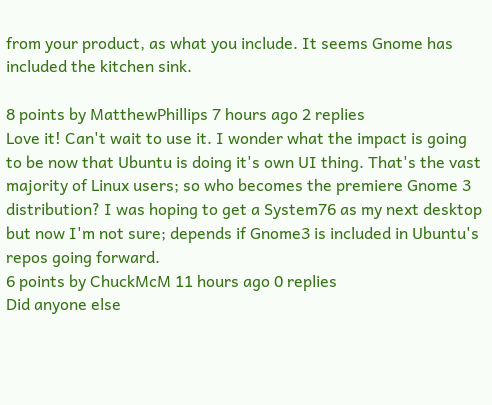from your product, as what you include. It seems Gnome has included the kitchen sink.

8 points by MatthewPhillips 7 hours ago 2 replies
Love it! Can't wait to use it. I wonder what the impact is going to be now that Ubuntu is doing it's own UI thing. That's the vast majority of Linux users; so who becomes the premiere Gnome 3 distribution? I was hoping to get a System76 as my next desktop but now I'm not sure; depends if Gnome3 is included in Ubuntu's repos going forward.
6 points by ChuckMcM 11 hours ago 0 replies
Did anyone else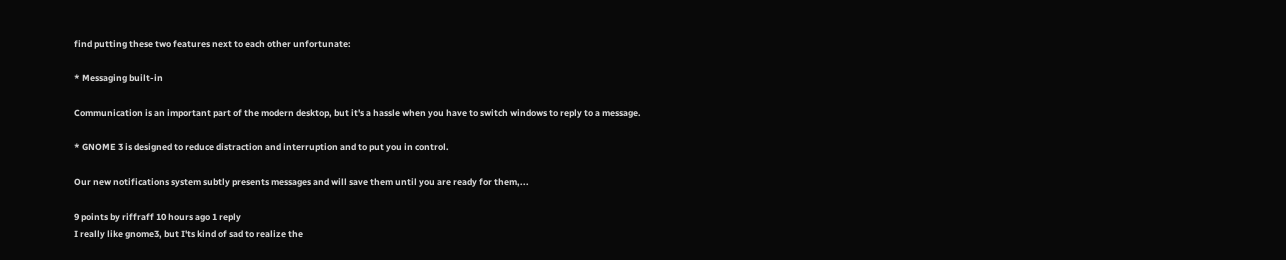find putting these two features next to each other unfortunate:

* Messaging built-in

Communication is an important part of the modern desktop, but it's a hassle when you have to switch windows to reply to a message.

* GNOME 3 is designed to reduce distraction and interruption and to put you in control.

Our new notifications system subtly presents messages and will save them until you are ready for them,...

9 points by riffraff 10 hours ago 1 reply
I really like gnome3, but I'ts kind of sad to realize the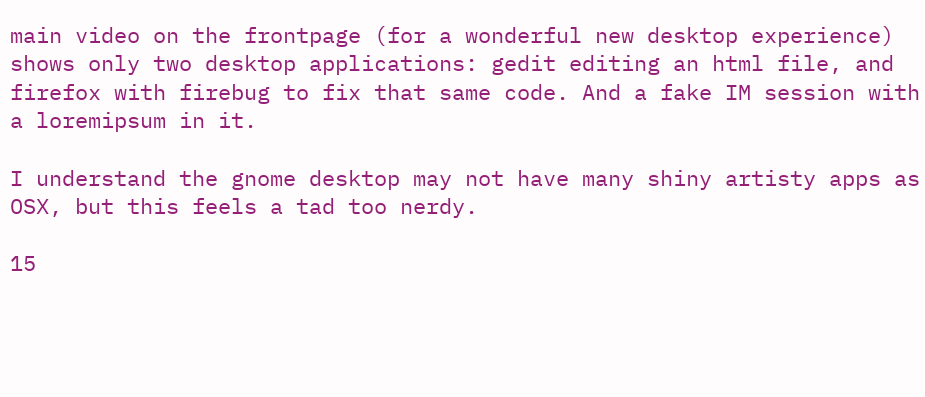main video on the frontpage (for a wonderful new desktop experience) shows only two desktop applications: gedit editing an html file, and firefox with firebug to fix that same code. And a fake IM session with a loremipsum in it.

I understand the gnome desktop may not have many shiny artisty apps as OSX, but this feels a tad too nerdy.

15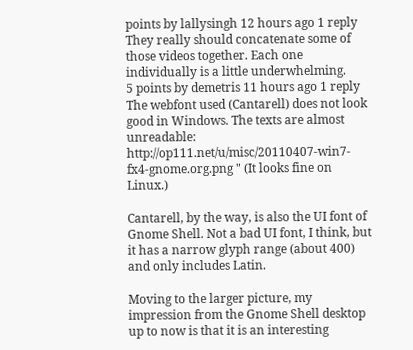points by lallysingh 12 hours ago 1 reply
They really should concatenate some of those videos together. Each one individually is a little underwhelming.
5 points by demetris 11 hours ago 1 reply
The webfont used (Cantarell) does not look good in Windows. The texts are almost unreadable: http://op111.net/u/misc/20110407-win7-fx4-gnome.org.png " (It looks fine on Linux.)

Cantarell, by the way, is also the UI font of Gnome Shell. Not a bad UI font, I think, but it has a narrow glyph range (about 400) and only includes Latin.

Moving to the larger picture, my impression from the Gnome Shell desktop up to now is that it is an interesting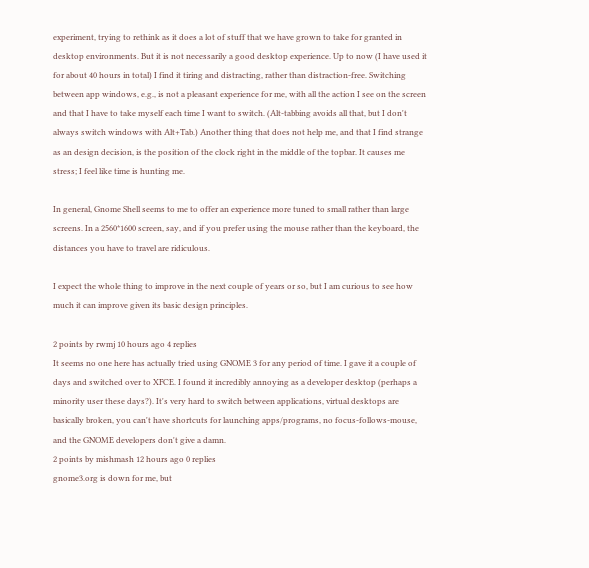experiment, trying to rethink as it does a lot of stuff that we have grown to take for granted in desktop environments. But it is not necessarily a good desktop experience. Up to now (I have used it for about 40 hours in total) I find it tiring and distracting, rather than distraction-free. Switching between app windows, e.g., is not a pleasant experience for me, with all the action I see on the screen and that I have to take myself each time I want to switch. (Alt-tabbing avoids all that, but I don't always switch windows with Alt+Tab.) Another thing that does not help me, and that I find strange as an design decision, is the position of the clock right in the middle of the topbar. It causes me stress; I feel like time is hunting me.

In general, Gnome Shell seems to me to offer an experience more tuned to small rather than large screens. In a 2560*1600 screen, say, and if you prefer using the mouse rather than the keyboard, the distances you have to travel are ridiculous.

I expect the whole thing to improve in the next couple of years or so, but I am curious to see how much it can improve given its basic design principles.

2 points by rwmj 10 hours ago 4 replies
It seems no one here has actually tried using GNOME 3 for any period of time. I gave it a couple of days and switched over to XFCE. I found it incredibly annoying as a developer desktop (perhaps a minority user these days?). It's very hard to switch between applications, virtual desktops are basically broken, you can't have shortcuts for launching apps/programs, no focus-follows-mouse, and the GNOME developers don't give a damn.
2 points by mishmash 12 hours ago 0 replies
gnome3.org is down for me, but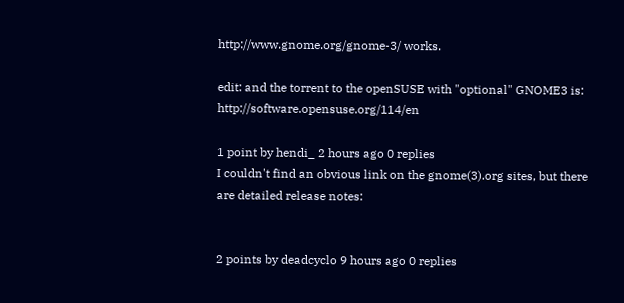http://www.gnome.org/gnome-3/ works.

edit: and the torrent to the openSUSE with "optional" GNOME3 is: http://software.opensuse.org/114/en

1 point by hendi_ 2 hours ago 0 replies
I couldn't find an obvious link on the gnome(3).org sites, but there are detailed release notes:


2 points by deadcyclo 9 hours ago 0 replies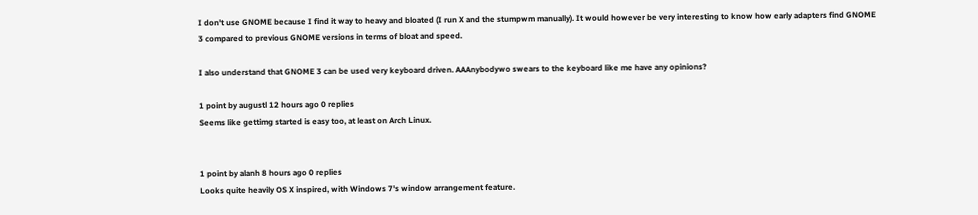I don't use GNOME because I find it way to heavy and bloated (I run X and the stumpwm manually). It would however be very interesting to know how early adapters find GNOME 3 compared to previous GNOME versions in terms of bloat and speed.

I also understand that GNOME 3 can be used very keyboard driven. AAAnybodywo swears to the keyboard like me have any opinions?

1 point by augustl 12 hours ago 0 replies
Seems like gettimg started is easy too, at least on Arch Linux.


1 point by alanh 8 hours ago 0 replies
Looks quite heavily OS X inspired, with Windows 7's window arrangement feature.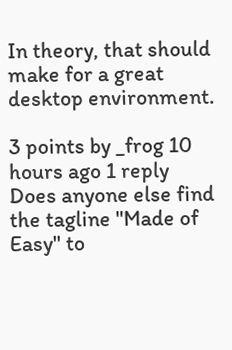In theory, that should make for a great desktop environment.

3 points by _frog 10 hours ago 1 reply
Does anyone else find the tagline "Made of Easy" to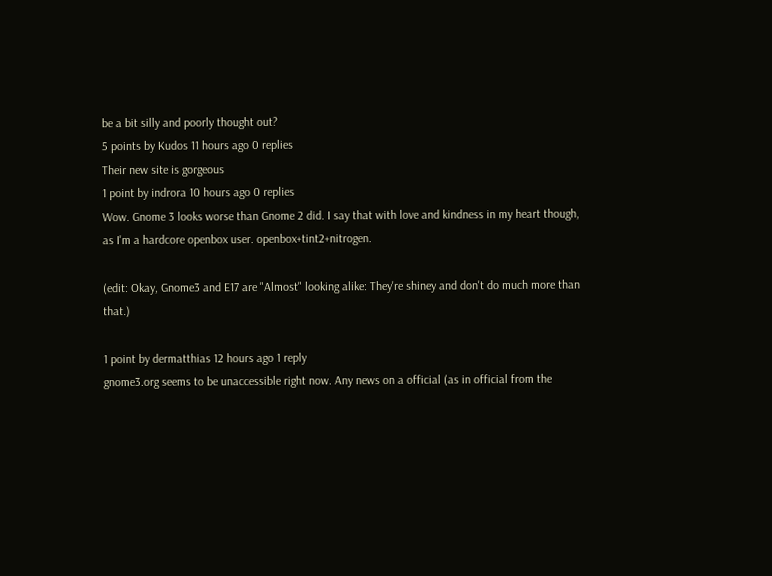be a bit silly and poorly thought out?
5 points by Kudos 11 hours ago 0 replies
Their new site is gorgeous
1 point by indrora 10 hours ago 0 replies
Wow. Gnome 3 looks worse than Gnome 2 did. I say that with love and kindness in my heart though, as I'm a hardcore openbox user. openbox+tint2+nitrogen.

(edit: Okay, Gnome3 and E17 are "Almost" looking alike: They're shiney and don't do much more than that.)

1 point by dermatthias 12 hours ago 1 reply
gnome3.org seems to be unaccessible right now. Any news on a official (as in official from the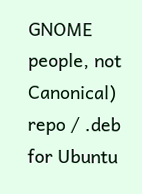GNOME people, not Canonical) repo / .deb for Ubuntu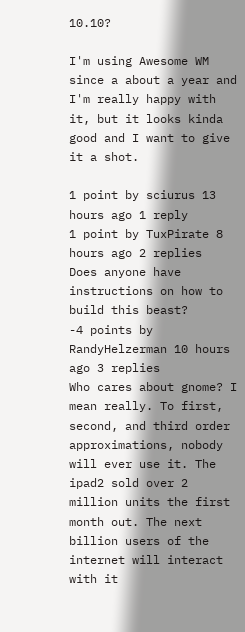10.10?

I'm using Awesome WM since a about a year and I'm really happy with it, but it looks kinda good and I want to give it a shot.

1 point by sciurus 13 hours ago 1 reply
1 point by TuxPirate 8 hours ago 2 replies
Does anyone have instructions on how to build this beast?
-4 points by RandyHelzerman 10 hours ago 3 replies
Who cares about gnome? I mean really. To first, second, and third order approximations, nobody will ever use it. The ipad2 sold over 2 million units the first month out. The next billion users of the internet will interact with it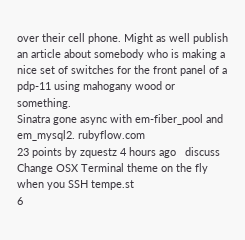over their cell phone. Might as well publish an article about somebody who is making a nice set of switches for the front panel of a pdp-11 using mahogany wood or something.
Sinatra gone async with em-fiber_pool and em_mysql2. rubyflow.com
23 points by zquestz 4 hours ago   discuss
Change OSX Terminal theme on the fly when you SSH tempe.st
6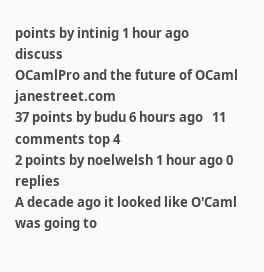points by intinig 1 hour ago   discuss
OCamlPro and the future of OCaml janestreet.com
37 points by budu 6 hours ago   11 comments top 4
2 points by noelwelsh 1 hour ago 0 replies
A decade ago it looked like O'Caml was going to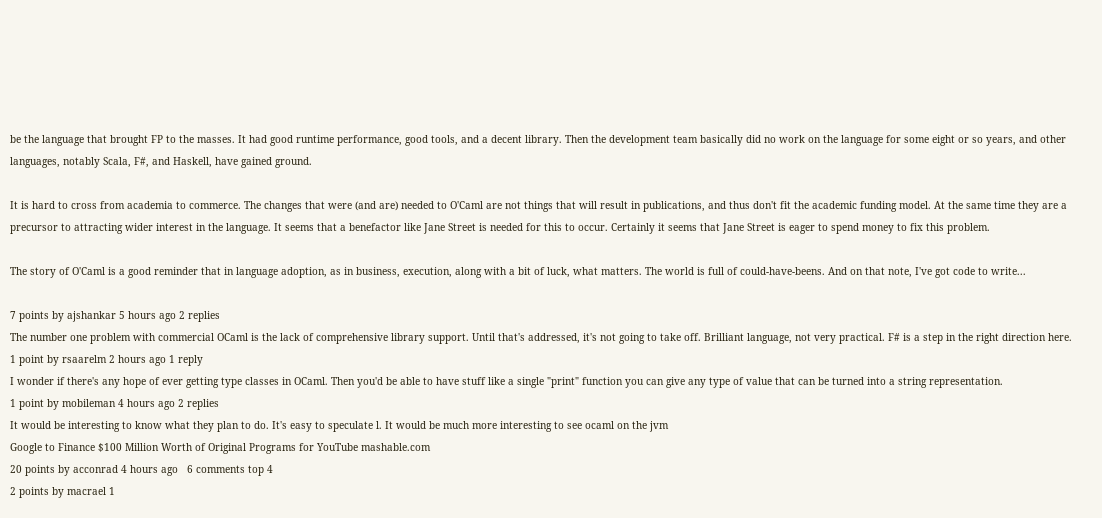be the language that brought FP to the masses. It had good runtime performance, good tools, and a decent library. Then the development team basically did no work on the language for some eight or so years, and other languages, notably Scala, F#, and Haskell, have gained ground.

It is hard to cross from academia to commerce. The changes that were (and are) needed to O'Caml are not things that will result in publications, and thus don't fit the academic funding model. At the same time they are a precursor to attracting wider interest in the language. It seems that a benefactor like Jane Street is needed for this to occur. Certainly it seems that Jane Street is eager to spend money to fix this problem.

The story of O'Caml is a good reminder that in language adoption, as in business, execution, along with a bit of luck, what matters. The world is full of could-have-beens. And on that note, I've got code to write...

7 points by ajshankar 5 hours ago 2 replies
The number one problem with commercial OCaml is the lack of comprehensive library support. Until that's addressed, it's not going to take off. Brilliant language, not very practical. F# is a step in the right direction here.
1 point by rsaarelm 2 hours ago 1 reply
I wonder if there's any hope of ever getting type classes in OCaml. Then you'd be able to have stuff like a single "print" function you can give any type of value that can be turned into a string representation.
1 point by mobileman 4 hours ago 2 replies
It would be interesting to know what they plan to do. It's easy to speculate l. It would be much more interesting to see ocaml on the jvm
Google to Finance $100 Million Worth of Original Programs for YouTube mashable.com
20 points by acconrad 4 hours ago   6 comments top 4
2 points by macrael 1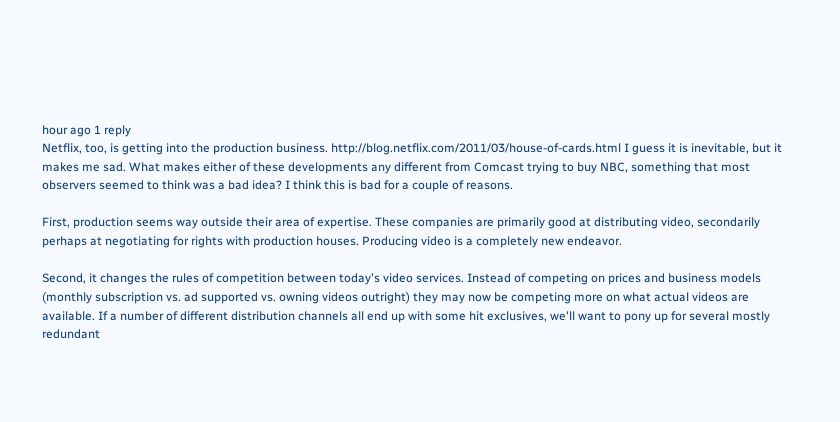hour ago 1 reply
Netflix, too, is getting into the production business. http://blog.netflix.com/2011/03/house-of-cards.html I guess it is inevitable, but it makes me sad. What makes either of these developments any different from Comcast trying to buy NBC, something that most observers seemed to think was a bad idea? I think this is bad for a couple of reasons.

First, production seems way outside their area of expertise. These companies are primarily good at distributing video, secondarily perhaps at negotiating for rights with production houses. Producing video is a completely new endeavor.

Second, it changes the rules of competition between today's video services. Instead of competing on prices and business models (monthly subscription vs. ad supported vs. owning videos outright) they may now be competing more on what actual videos are available. If a number of different distribution channels all end up with some hit exclusives, we'll want to pony up for several mostly redundant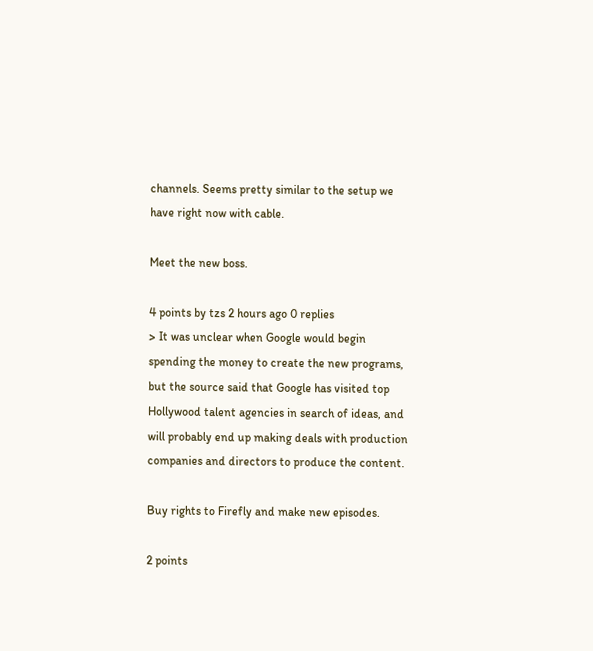channels. Seems pretty similar to the setup we have right now with cable.

Meet the new boss.

4 points by tzs 2 hours ago 0 replies
> It was unclear when Google would begin spending the money to create the new programs, but the source said that Google has visited top Hollywood talent agencies in search of ideas, and will probably end up making deals with production companies and directors to produce the content.

Buy rights to Firefly and make new episodes.

2 points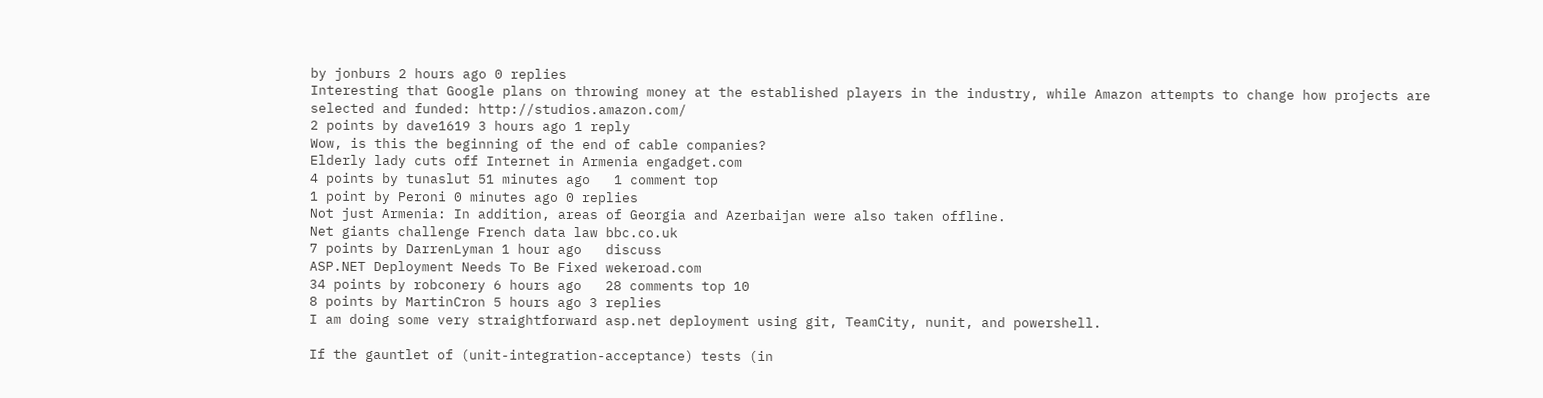by jonburs 2 hours ago 0 replies
Interesting that Google plans on throwing money at the established players in the industry, while Amazon attempts to change how projects are selected and funded: http://studios.amazon.com/
2 points by dave1619 3 hours ago 1 reply
Wow, is this the beginning of the end of cable companies?
Elderly lady cuts off Internet in Armenia engadget.com
4 points by tunaslut 51 minutes ago   1 comment top
1 point by Peroni 0 minutes ago 0 replies
Not just Armenia: In addition, areas of Georgia and Azerbaijan were also taken offline.
Net giants challenge French data law bbc.co.uk
7 points by DarrenLyman 1 hour ago   discuss
ASP.NET Deployment Needs To Be Fixed wekeroad.com
34 points by robconery 6 hours ago   28 comments top 10
8 points by MartinCron 5 hours ago 3 replies
I am doing some very straightforward asp.net deployment using git, TeamCity, nunit, and powershell.

If the gauntlet of (unit-integration-acceptance) tests (in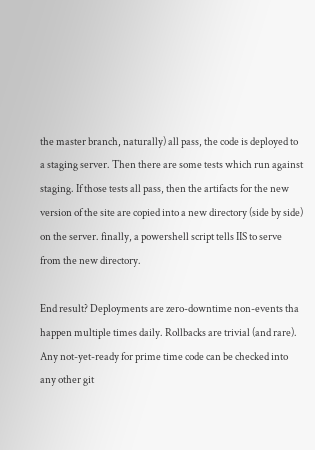the master branch, naturally) all pass, the code is deployed to a staging server. Then there are some tests which run against staging. If those tests all pass, then the artifacts for the new version of the site are copied into a new directory (side by side) on the server. finally, a powershell script tells IIS to serve from the new directory.

End result? Deployments are zero-downtime non-events tha happen multiple times daily. Rollbacks are trivial (and rare). Any not-yet-ready for prime time code can be checked into any other git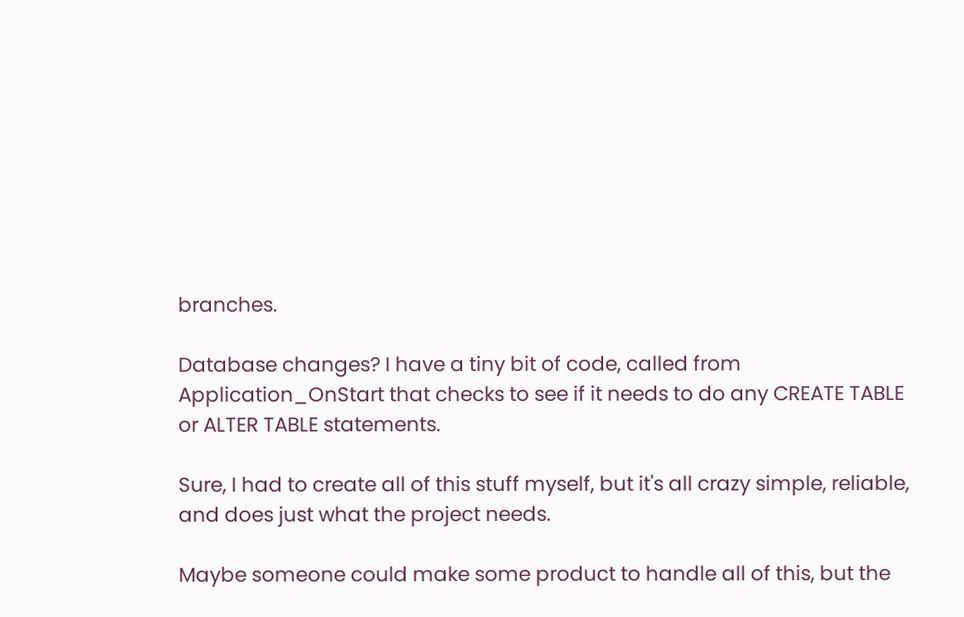branches.

Database changes? I have a tiny bit of code, called from Application_OnStart that checks to see if it needs to do any CREATE TABLE or ALTER TABLE statements.

Sure, I had to create all of this stuff myself, but it's all crazy simple, reliable, and does just what the project needs.

Maybe someone could make some product to handle all of this, but the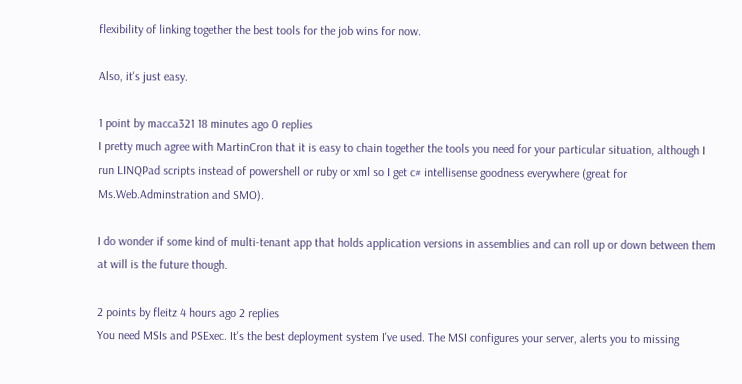flexibility of linking together the best tools for the job wins for now.

Also, it's just easy.

1 point by macca321 18 minutes ago 0 replies
I pretty much agree with MartinCron that it is easy to chain together the tools you need for your particular situation, although I run LINQPad scripts instead of powershell or ruby or xml so I get c# intellisense goodness everywhere (great for Ms.Web.Adminstration and SMO).

I do wonder if some kind of multi-tenant app that holds application versions in assemblies and can roll up or down between them at will is the future though.

2 points by fleitz 4 hours ago 2 replies
You need MSIs and PSExec. It's the best deployment system I've used. The MSI configures your server, alerts you to missing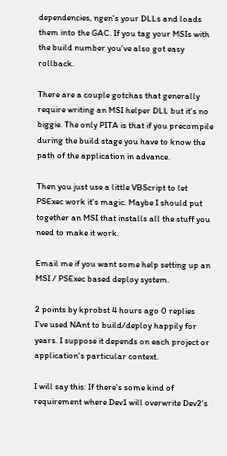dependencies, ngen's your DLLs and loads them into the GAC. If you tag your MSIs with the build number you've also got easy rollback.

There are a couple gotchas that generally require writing an MSI helper DLL but it's no biggie. The only PITA is that if you precompile during the build stage you have to know the path of the application in advance.

Then you just use a little VBScript to let PSExec work it's magic. Maybe I should put together an MSI that installs all the stuff you need to make it work.

Email me if you want some help setting up an MSI / PSExec based deploy system.

2 points by kprobst 4 hours ago 0 replies
I've used NAnt to build/deploy happily for years. I suppose it depends on each project or application's particular context.

I will say this: If there's some kind of requirement where Dev1 will overwrite Dev2's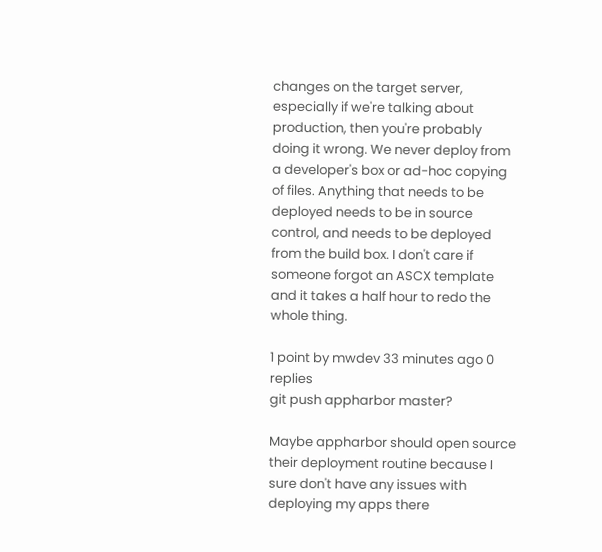changes on the target server, especially if we're talking about production, then you're probably doing it wrong. We never deploy from a developer's box or ad-hoc copying of files. Anything that needs to be deployed needs to be in source control, and needs to be deployed from the build box. I don't care if someone forgot an ASCX template and it takes a half hour to redo the whole thing.

1 point by mwdev 33 minutes ago 0 replies
git push appharbor master?

Maybe appharbor should open source their deployment routine because I sure don't have any issues with deploying my apps there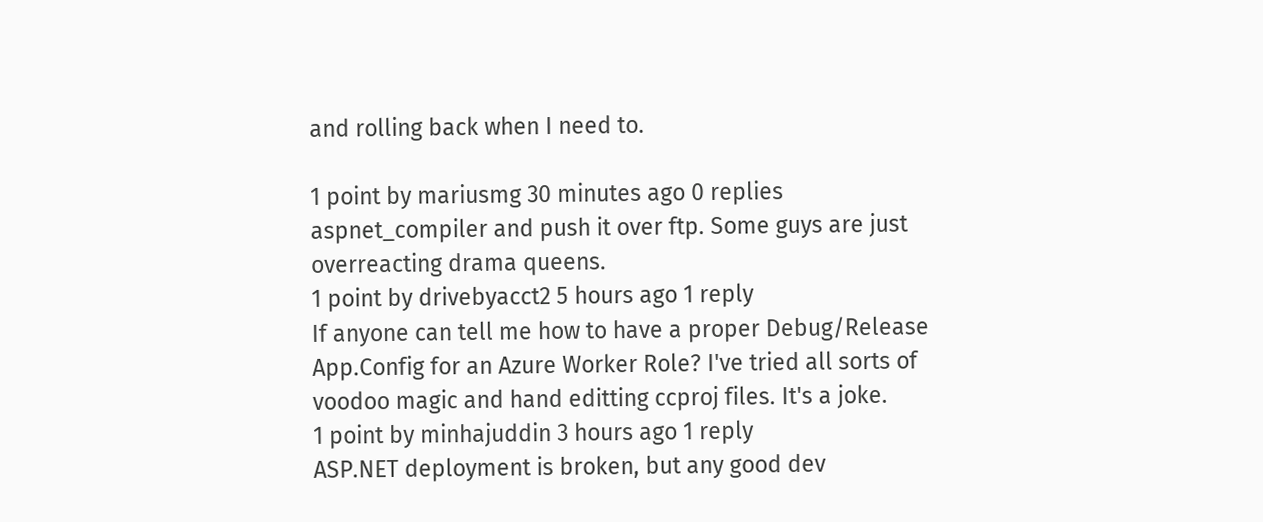and rolling back when I need to.

1 point by mariusmg 30 minutes ago 0 replies
aspnet_compiler and push it over ftp. Some guys are just overreacting drama queens.
1 point by drivebyacct2 5 hours ago 1 reply
If anyone can tell me how to have a proper Debug/Release App.Config for an Azure Worker Role? I've tried all sorts of voodoo magic and hand editting ccproj files. It's a joke.
1 point by minhajuddin 3 hours ago 1 reply
ASP.NET deployment is broken, but any good dev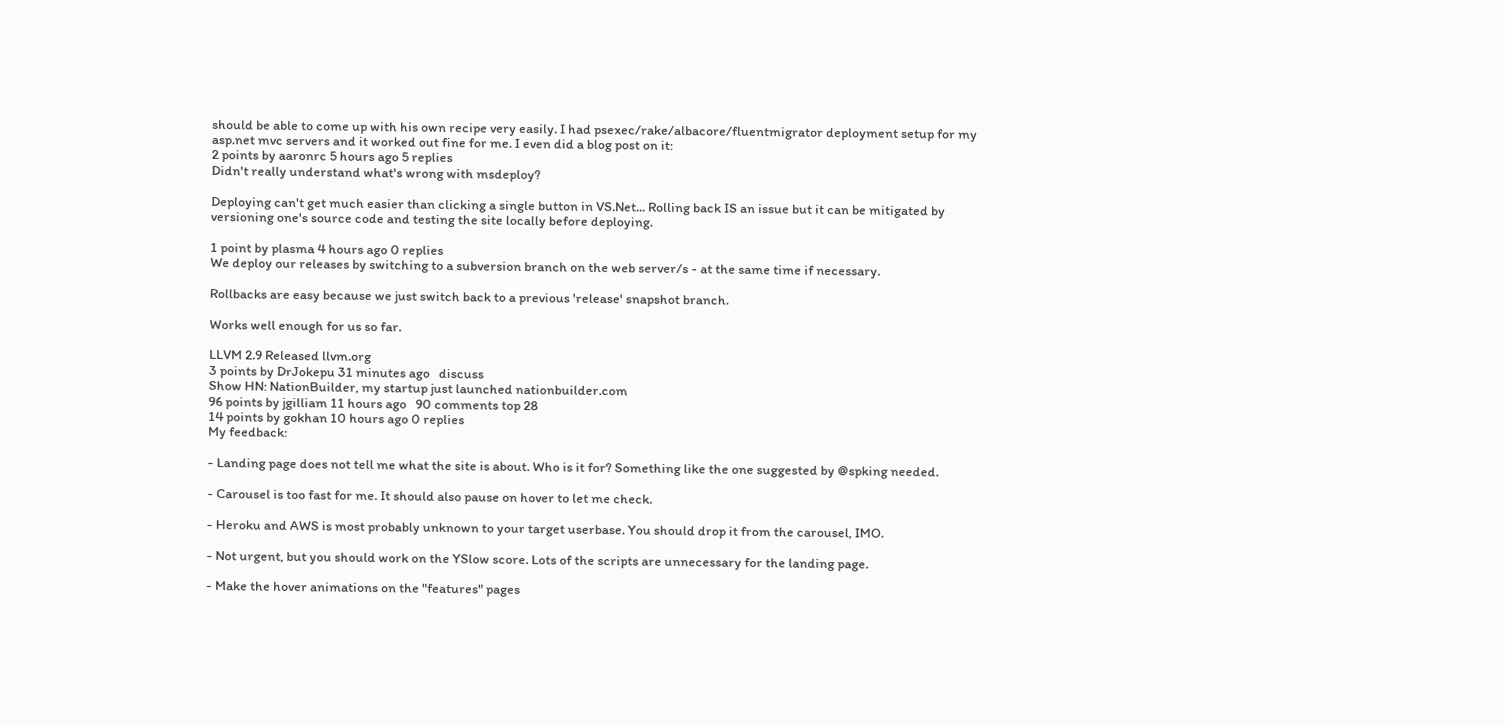should be able to come up with his own recipe very easily. I had psexec/rake/albacore/fluentmigrator deployment setup for my asp.net mvc servers and it worked out fine for me. I even did a blog post on it:
2 points by aaronrc 5 hours ago 5 replies
Didn't really understand what's wrong with msdeploy?

Deploying can't get much easier than clicking a single button in VS.Net... Rolling back IS an issue but it can be mitigated by versioning one's source code and testing the site locally before deploying.

1 point by plasma 4 hours ago 0 replies
We deploy our releases by switching to a subversion branch on the web server/s - at the same time if necessary.

Rollbacks are easy because we just switch back to a previous 'release' snapshot branch.

Works well enough for us so far.

LLVM 2.9 Released llvm.org
3 points by DrJokepu 31 minutes ago   discuss
Show HN: NationBuilder, my startup just launched nationbuilder.com
96 points by jgilliam 11 hours ago   90 comments top 28
14 points by gokhan 10 hours ago 0 replies
My feedback:

- Landing page does not tell me what the site is about. Who is it for? Something like the one suggested by @spking needed.

- Carousel is too fast for me. It should also pause on hover to let me check.

- Heroku and AWS is most probably unknown to your target userbase. You should drop it from the carousel, IMO.

- Not urgent, but you should work on the YSlow score. Lots of the scripts are unnecessary for the landing page.

- Make the hover animations on the "features" pages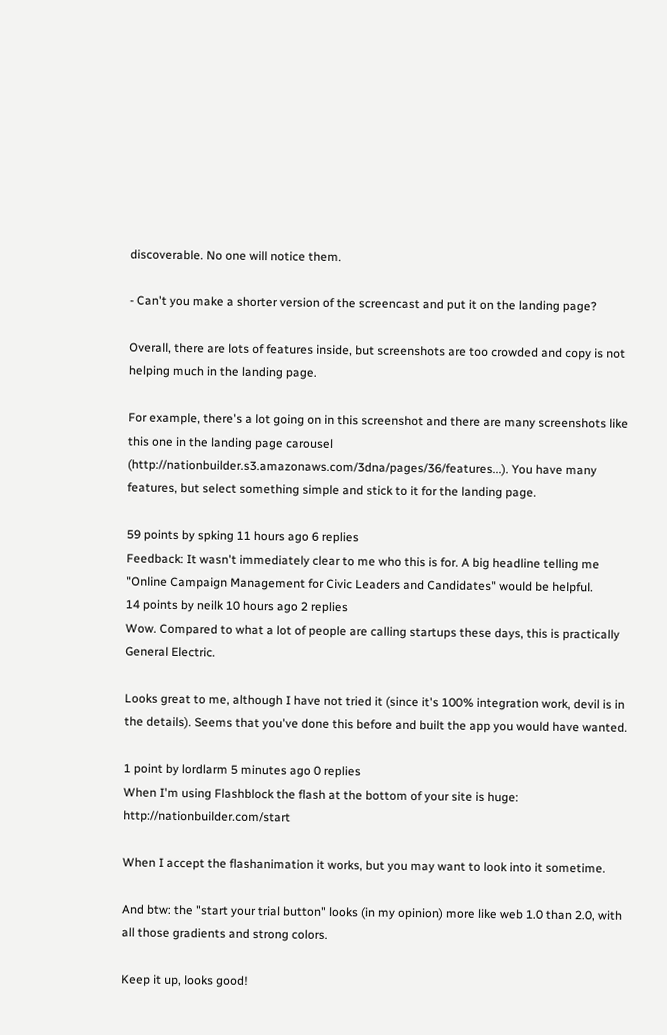discoverable. No one will notice them.

- Can't you make a shorter version of the screencast and put it on the landing page?

Overall, there are lots of features inside, but screenshots are too crowded and copy is not helping much in the landing page.

For example, there's a lot going on in this screenshot and there are many screenshots like this one in the landing page carousel (http://nationbuilder.s3.amazonaws.com/3dna/pages/36/features...). You have many features, but select something simple and stick to it for the landing page.

59 points by spking 11 hours ago 6 replies
Feedback: It wasn't immediately clear to me who this is for. A big headline telling me "Online Campaign Management for Civic Leaders and Candidates" would be helpful.
14 points by neilk 10 hours ago 2 replies
Wow. Compared to what a lot of people are calling startups these days, this is practically General Electric.

Looks great to me, although I have not tried it (since it's 100% integration work, devil is in the details). Seems that you've done this before and built the app you would have wanted.

1 point by lordlarm 5 minutes ago 0 replies
When I'm using Flashblock the flash at the bottom of your site is huge: http://nationbuilder.com/start

When I accept the flashanimation it works, but you may want to look into it sometime.

And btw: the "start your trial button" looks (in my opinion) more like web 1.0 than 2.0, with all those gradients and strong colors.

Keep it up, looks good!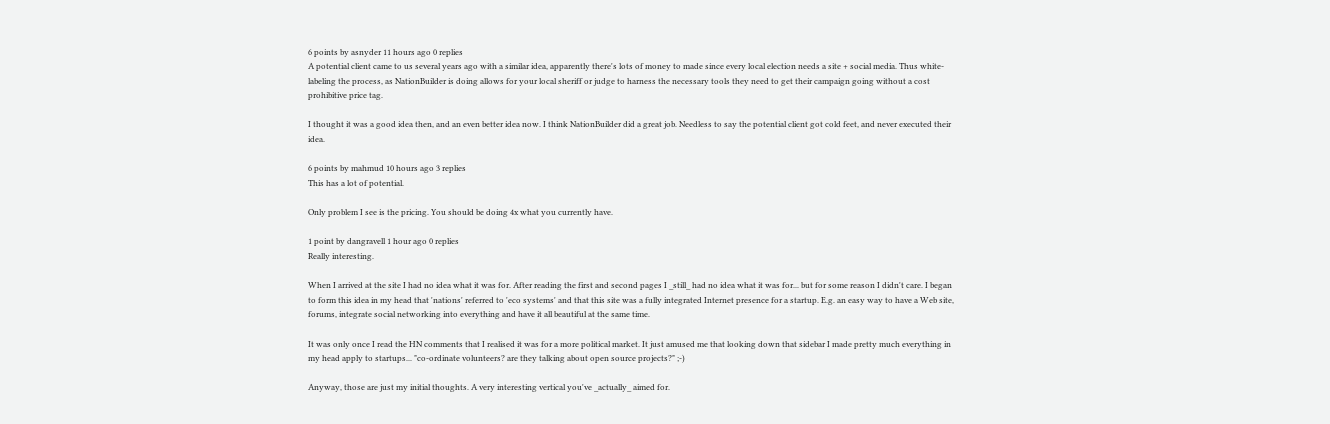6 points by asnyder 11 hours ago 0 replies
A potential client came to us several years ago with a similar idea, apparently there's lots of money to made since every local election needs a site + social media. Thus white-labeling the process, as NationBuilder is doing allows for your local sheriff or judge to harness the necessary tools they need to get their campaign going without a cost prohibitive price tag.

I thought it was a good idea then, and an even better idea now. I think NationBuilder did a great job. Needless to say the potential client got cold feet, and never executed their idea.

6 points by mahmud 10 hours ago 3 replies
This has a lot of potential.

Only problem I see is the pricing. You should be doing 4x what you currently have.

1 point by dangravell 1 hour ago 0 replies
Really interesting.

When I arrived at the site I had no idea what it was for. After reading the first and second pages I _still_ had no idea what it was for... but for some reason I didn't care. I began to form this idea in my head that 'nations' referred to 'eco systems' and that this site was a fully integrated Internet presence for a startup. E.g. an easy way to have a Web site, forums, integrate social networking into everything and have it all beautiful at the same time.

It was only once I read the HN comments that I realised it was for a more political market. It just amused me that looking down that sidebar I made pretty much everything in my head apply to startups... "co-ordinate volunteers? are they talking about open source projects?" ;-)

Anyway, those are just my initial thoughts. A very interesting vertical you've _actually_ aimed for.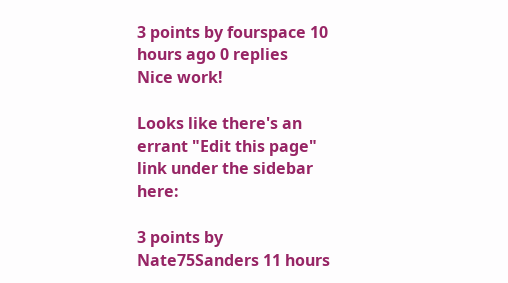3 points by fourspace 10 hours ago 0 replies
Nice work!

Looks like there's an errant "Edit this page" link under the sidebar here:

3 points by Nate75Sanders 11 hours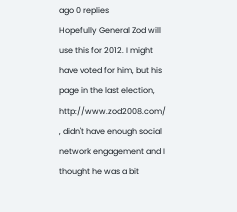ago 0 replies
Hopefully General Zod will use this for 2012. I might have voted for him, but his page in the last election, http://www.zod2008.com/ , didn't have enough social network engagement and I thought he was a bit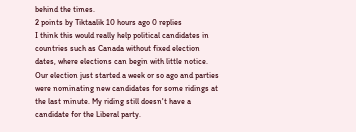behind the times.
2 points by Tiktaalik 10 hours ago 0 replies
I think this would really help political candidates in countries such as Canada without fixed election dates, where elections can begin with little notice. Our election just started a week or so ago and parties were nominating new candidates for some ridings at the last minute. My riding still doesn't have a candidate for the Liberal party.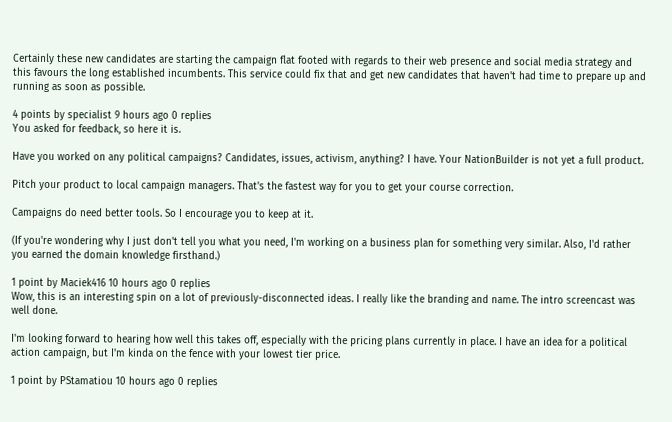Certainly these new candidates are starting the campaign flat footed with regards to their web presence and social media strategy and this favours the long established incumbents. This service could fix that and get new candidates that haven't had time to prepare up and running as soon as possible.

4 points by specialist 9 hours ago 0 replies
You asked for feedback, so here it is.

Have you worked on any political campaigns? Candidates, issues, activism, anything? I have. Your NationBuilder is not yet a full product.

Pitch your product to local campaign managers. That's the fastest way for you to get your course correction.

Campaigns do need better tools. So I encourage you to keep at it.

(If you're wondering why I just don't tell you what you need, I'm working on a business plan for something very similar. Also, I'd rather you earned the domain knowledge firsthand.)

1 point by Maciek416 10 hours ago 0 replies
Wow, this is an interesting spin on a lot of previously-disconnected ideas. I really like the branding and name. The intro screencast was well done.

I'm looking forward to hearing how well this takes off, especially with the pricing plans currently in place. I have an idea for a political action campaign, but I'm kinda on the fence with your lowest tier price.

1 point by PStamatiou 10 hours ago 0 replies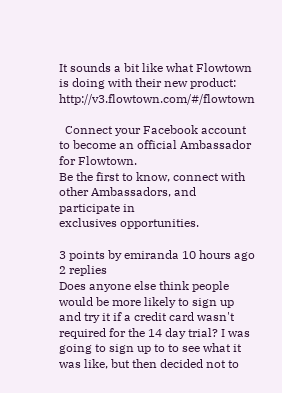It sounds a bit like what Flowtown is doing with their new product: http://v3.flowtown.com/#/flowtown

  Connect your Facebook account to become an official Ambassador for Flowtown.
Be the first to know, connect with other Ambassadors, and participate in
exclusives opportunities.

3 points by emiranda 10 hours ago 2 replies
Does anyone else think people would be more likely to sign up and try it if a credit card wasn't required for the 14 day trial? I was going to sign up to to see what it was like, but then decided not to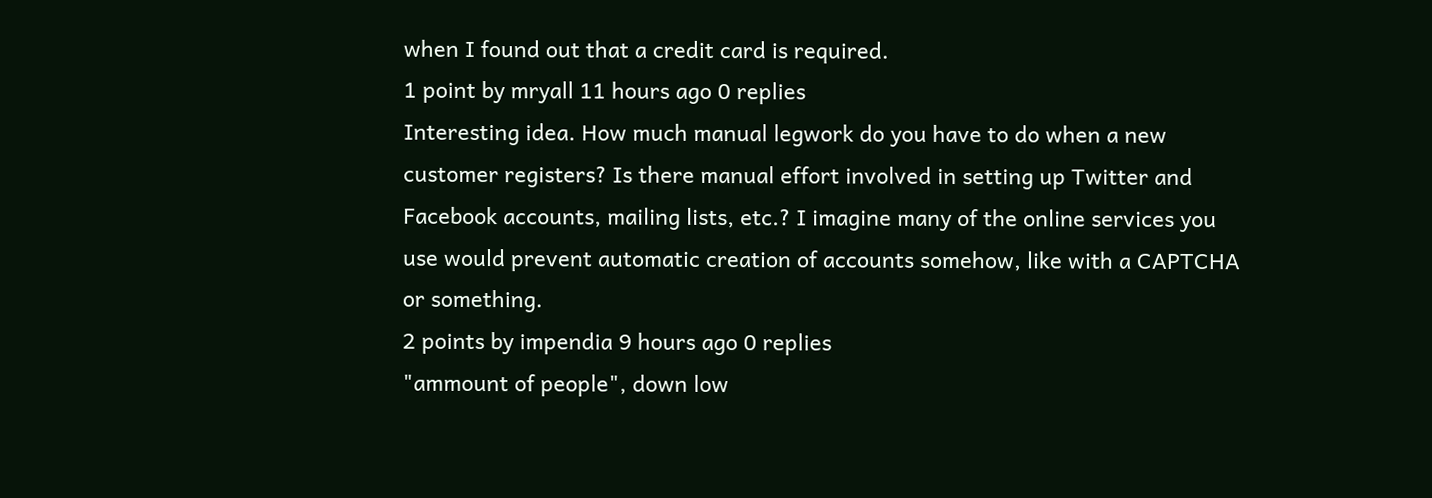when I found out that a credit card is required.
1 point by mryall 11 hours ago 0 replies
Interesting idea. How much manual legwork do you have to do when a new customer registers? Is there manual effort involved in setting up Twitter and Facebook accounts, mailing lists, etc.? I imagine many of the online services you use would prevent automatic creation of accounts somehow, like with a CAPTCHA or something.
2 points by impendia 9 hours ago 0 replies
"ammount of people", down low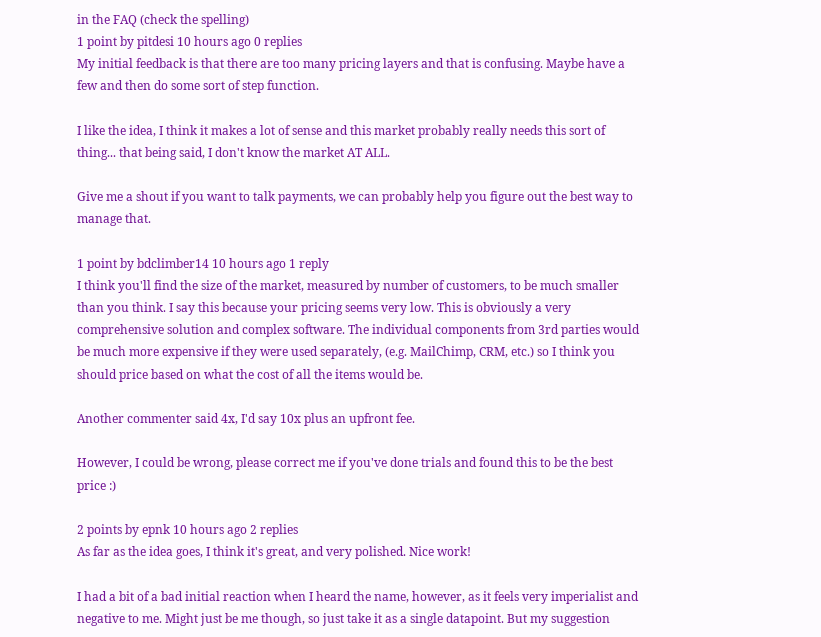in the FAQ (check the spelling)
1 point by pitdesi 10 hours ago 0 replies
My initial feedback is that there are too many pricing layers and that is confusing. Maybe have a few and then do some sort of step function.

I like the idea, I think it makes a lot of sense and this market probably really needs this sort of thing... that being said, I don't know the market AT ALL.

Give me a shout if you want to talk payments, we can probably help you figure out the best way to manage that.

1 point by bdclimber14 10 hours ago 1 reply
I think you'll find the size of the market, measured by number of customers, to be much smaller than you think. I say this because your pricing seems very low. This is obviously a very comprehensive solution and complex software. The individual components from 3rd parties would be much more expensive if they were used separately, (e.g. MailChimp, CRM, etc.) so I think you should price based on what the cost of all the items would be.

Another commenter said 4x, I'd say 10x plus an upfront fee.

However, I could be wrong, please correct me if you've done trials and found this to be the best price :)

2 points by epnk 10 hours ago 2 replies
As far as the idea goes, I think it's great, and very polished. Nice work!

I had a bit of a bad initial reaction when I heard the name, however, as it feels very imperialist and negative to me. Might just be me though, so just take it as a single datapoint. But my suggestion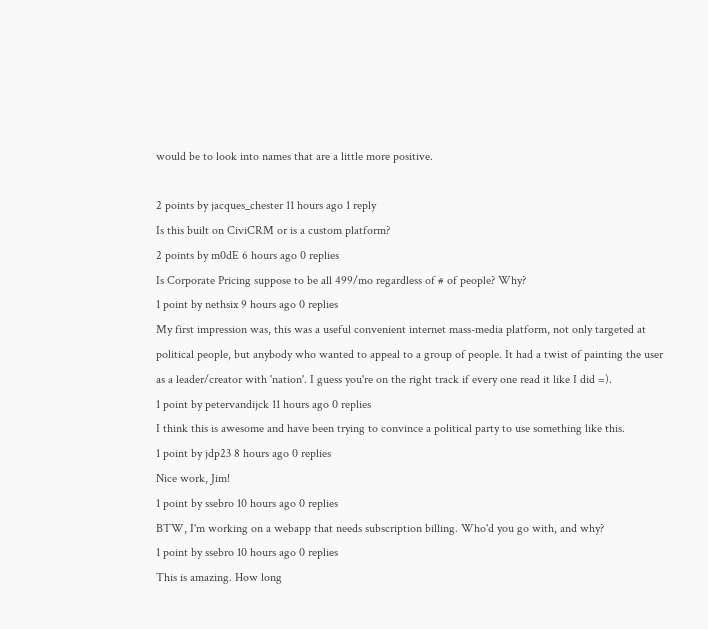would be to look into names that are a little more positive.

2 points by jacques_chester 11 hours ago 1 reply
Is this built on CiviCRM or is a custom platform?
2 points by m0dE 6 hours ago 0 replies
Is Corporate Pricing suppose to be all 499/mo regardless of # of people? Why?
1 point by nethsix 9 hours ago 0 replies
My first impression was, this was a useful convenient internet mass-media platform, not only targeted at political people, but anybody who wanted to appeal to a group of people. It had a twist of painting the user as a leader/creator with 'nation'. I guess you're on the right track if every one read it like I did =).
1 point by petervandijck 11 hours ago 0 replies
I think this is awesome and have been trying to convince a political party to use something like this.
1 point by jdp23 8 hours ago 0 replies
Nice work, Jim!
1 point by ssebro 10 hours ago 0 replies
BTW, I'm working on a webapp that needs subscription billing. Who'd you go with, and why?
1 point by ssebro 10 hours ago 0 replies
This is amazing. How long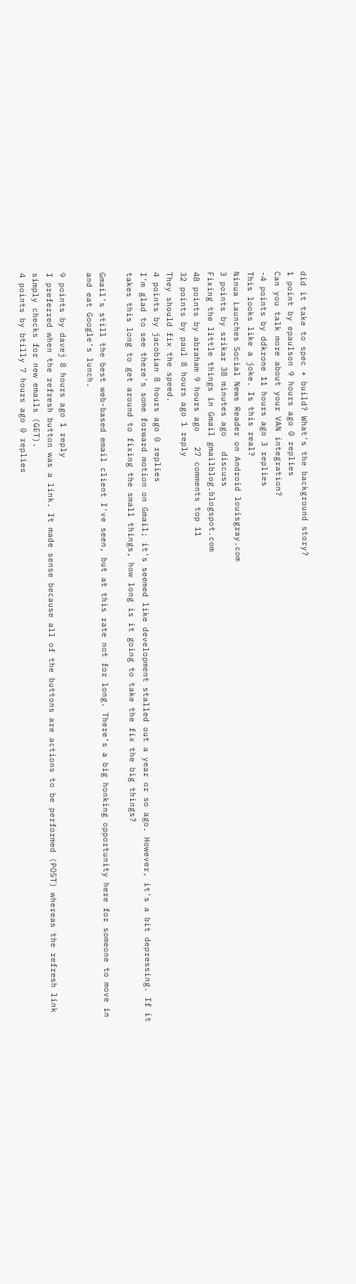did it take to spec + build? What's the background story?
1 point by epaulson 9 hours ago 0 replies
Can you talk more about your VAN integration?
-4 points by ddkrone 11 hours ago 3 replies
This looks like a joke. Is this real?
Ninua Launches Social News Reader on Android louisgray.com
3 points by srikar 38 minutes ago   discuss
Fixing the little things in Gmail gmailblog.blogspot.com
48 points by abraham 9 hours ago   27 comments top 11
32 points by paul 8 hours ago 1 reply
They should fix the speed.
4 points by jacobian 8 hours ago 0 replies
I'm glad to see there's some forward motion on Gmail; it's seemed like development stalled out a year or so ago. However, it's a bit depressing. If it takes this long to get around to fixing the small things, how long is it going to take the fix the big things?

Gmail's still the best web-based email client I've seen, but at this rate not for long. There's a big honking opportunity here for someone to move in and eat Google's lunch.

9 points by davej 8 hours ago 1 reply
I preferred when the refresh button was a link. It made sense because all of the buttons are actions to be performed (POST) whereas the refresh link simply checks for new emails (GET).
4 points by btilly 7 hours ago 0 replies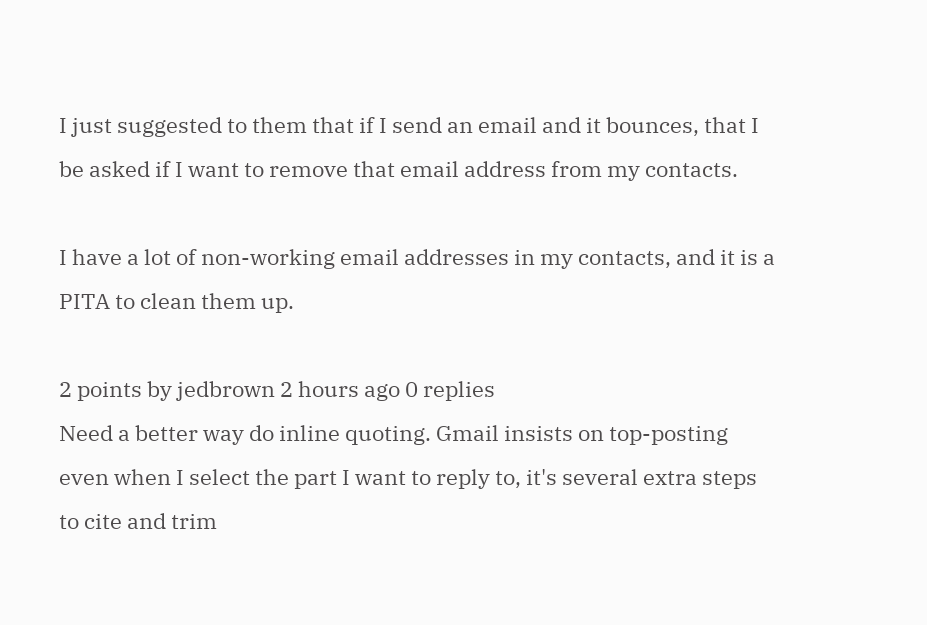I just suggested to them that if I send an email and it bounces, that I be asked if I want to remove that email address from my contacts.

I have a lot of non-working email addresses in my contacts, and it is a PITA to clean them up.

2 points by jedbrown 2 hours ago 0 replies
Need a better way do inline quoting. Gmail insists on top-posting even when I select the part I want to reply to, it's several extra steps to cite and trim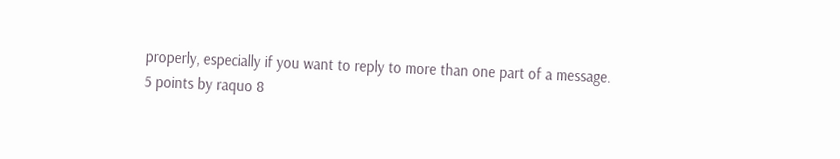properly, especially if you want to reply to more than one part of a message.
5 points by raquo 8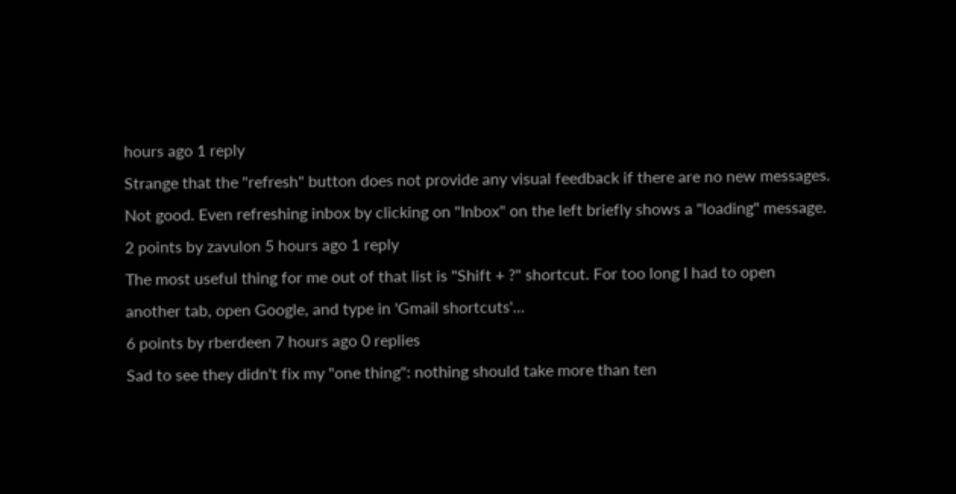hours ago 1 reply
Strange that the "refresh" button does not provide any visual feedback if there are no new messages. Not good. Even refreshing inbox by clicking on "Inbox" on the left briefly shows a "loading" message.
2 points by zavulon 5 hours ago 1 reply
The most useful thing for me out of that list is "Shift + ?" shortcut. For too long I had to open another tab, open Google, and type in 'Gmail shortcuts'...
6 points by rberdeen 7 hours ago 0 replies
Sad to see they didn't fix my "one thing": nothing should take more than ten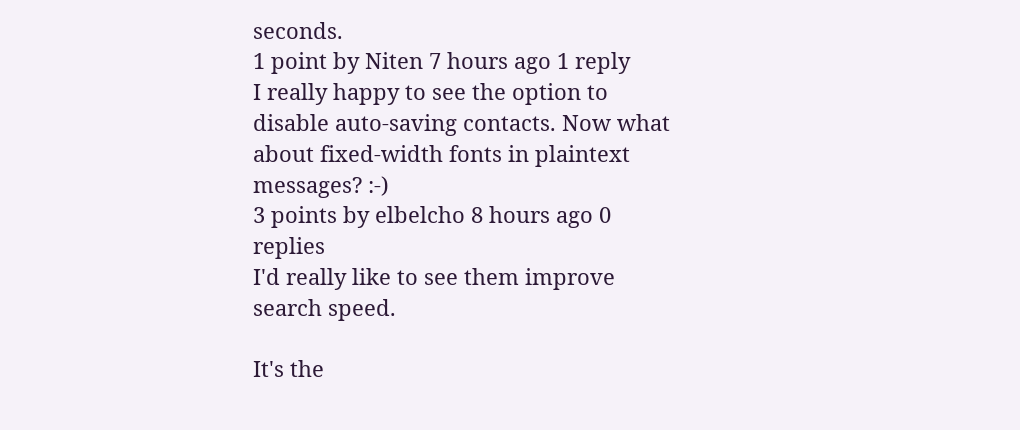seconds.
1 point by Niten 7 hours ago 1 reply
I really happy to see the option to disable auto-saving contacts. Now what about fixed-width fonts in plaintext messages? :-)
3 points by elbelcho 8 hours ago 0 replies
I'd really like to see them improve search speed.

It's the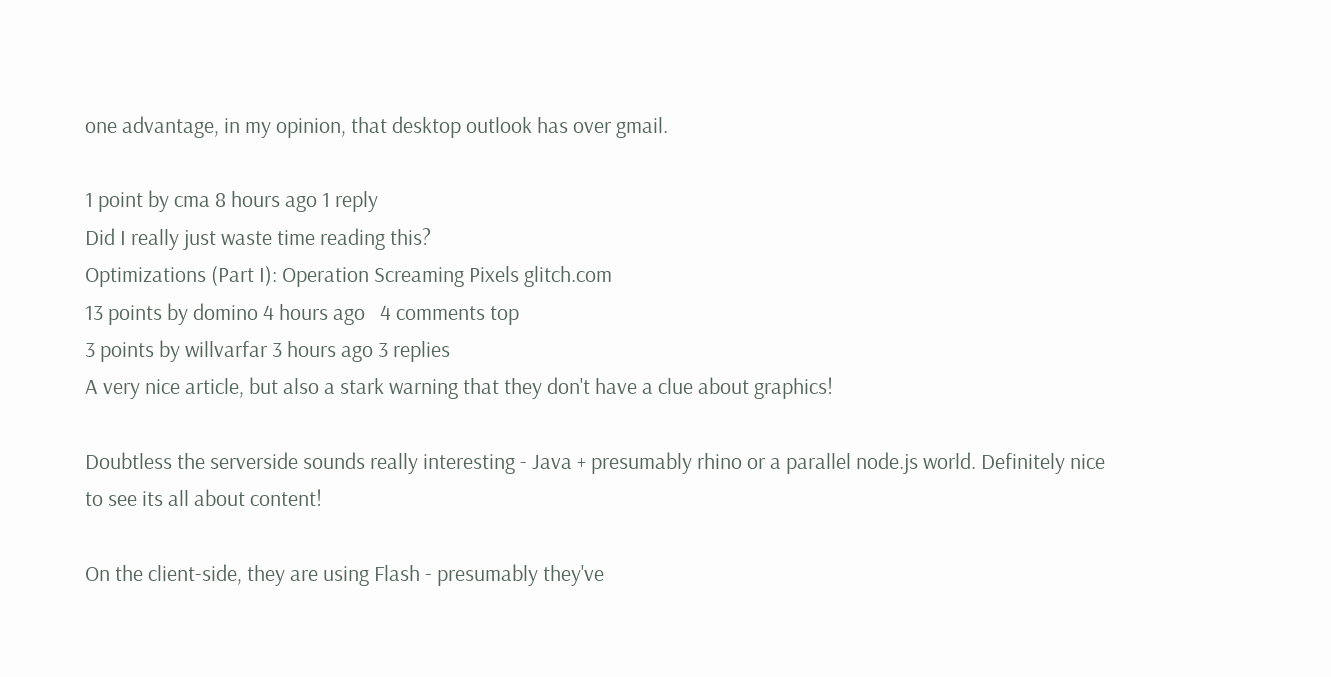one advantage, in my opinion, that desktop outlook has over gmail.

1 point by cma 8 hours ago 1 reply
Did I really just waste time reading this?
Optimizations (Part I): Operation Screaming Pixels glitch.com
13 points by domino 4 hours ago   4 comments top
3 points by willvarfar 3 hours ago 3 replies
A very nice article, but also a stark warning that they don't have a clue about graphics!

Doubtless the serverside sounds really interesting - Java + presumably rhino or a parallel node.js world. Definitely nice to see its all about content!

On the client-side, they are using Flash - presumably they've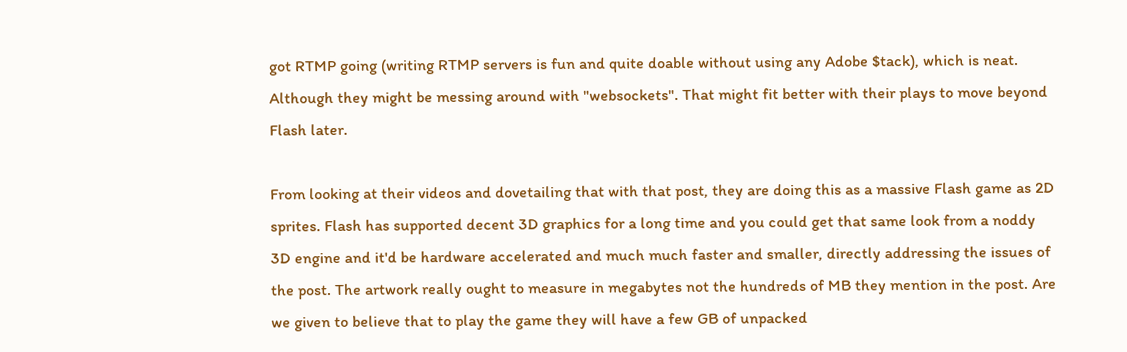got RTMP going (writing RTMP servers is fun and quite doable without using any Adobe $tack), which is neat. Although they might be messing around with "websockets". That might fit better with their plays to move beyond Flash later.

From looking at their videos and dovetailing that with that post, they are doing this as a massive Flash game as 2D sprites. Flash has supported decent 3D graphics for a long time and you could get that same look from a noddy 3D engine and it'd be hardware accelerated and much much faster and smaller, directly addressing the issues of the post. The artwork really ought to measure in megabytes not the hundreds of MB they mention in the post. Are we given to believe that to play the game they will have a few GB of unpacked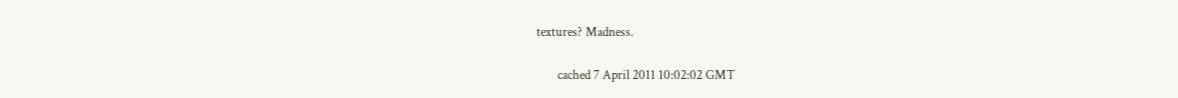textures? Madness.

       cached 7 April 2011 10:02:02 GMT